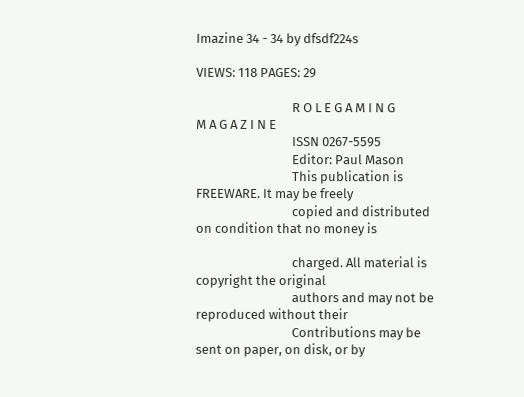Imazine 34 - 34 by dfsdf224s

VIEWS: 118 PAGES: 29

                                R O L E G A M I N G                                  M A G A Z I N E
                                ISSN 0267-5595
                                Editor: Paul Mason
                                This publication is FREEWARE. It may be freely
                                copied and distributed on condition that no money is

                                charged. All material is copyright the original
                                authors and may not be reproduced without their
                                Contributions may be sent on paper, on disk, or by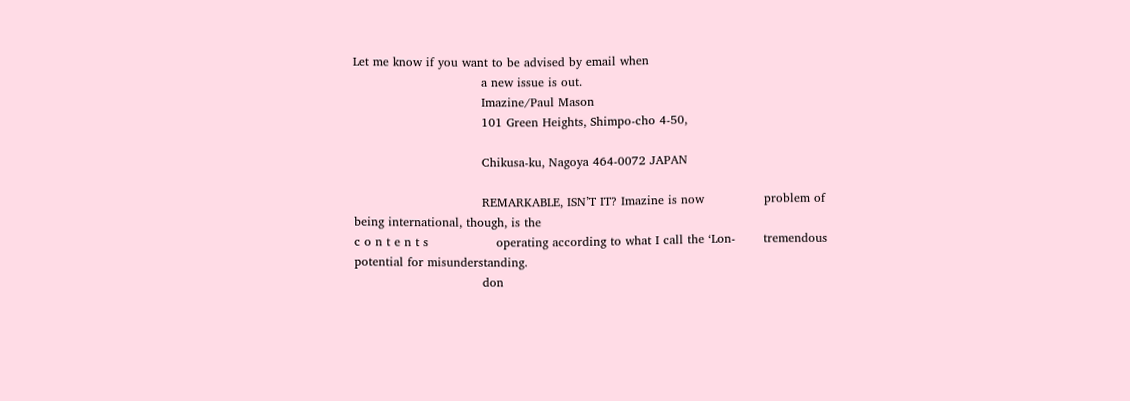Let me know if you want to be advised by email when
                                a new issue is out.
                                Imazine/Paul Mason
                                101 Green Heights, Shimpo-cho 4-50,

                                Chikusa-ku, Nagoya 464-0072 JAPAN

                                REMARKABLE, ISN’T IT? Imazine is now               problem of being international, though, is the
c o n t e n t s                 operating according to what I call the ‘Lon-       tremendous potential for misunderstanding.
                                don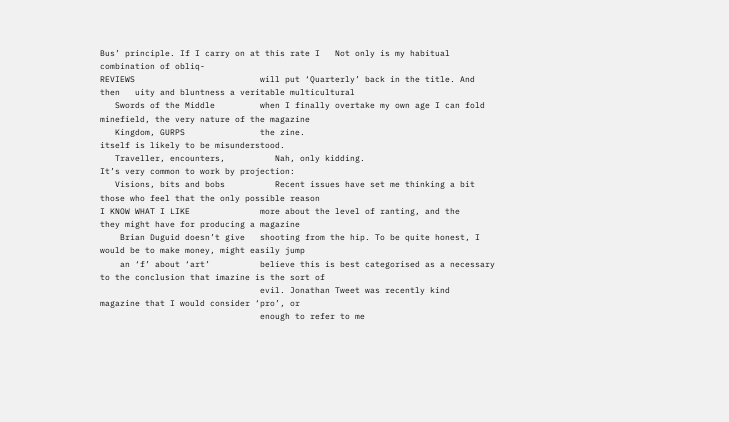Bus’ principle. If I carry on at this rate I   Not only is my habitual combination of obliq-
REVIEWS                         will put ‘Quarterly’ back in the title. And then   uity and bluntness a veritable multicultural
   Swords of the Middle         when I finally overtake my own age I can fold      minefield, the very nature of the magazine
   Kingdom, GURPS               the zine.                                          itself is likely to be misunderstood.
   Traveller, encounters,          Nah, only kidding.                                 It’s very common to work by projection:
   Visions, bits and bobs          Recent issues have set me thinking a bit        those who feel that the only possible reason
I KNOW WHAT I LIKE              more about the level of ranting, and the           they might have for producing a magazine
    Brian Duguid doesn’t give   shooting from the hip. To be quite honest, I       would be to make money, might easily jump
    an ‘f’ about ‘art’          believe this is best categorised as a necessary    to the conclusion that imazine is the sort of
                                evil. Jonathan Tweet was recently kind             magazine that I would consider ‘pro’, or
                                enough to refer to me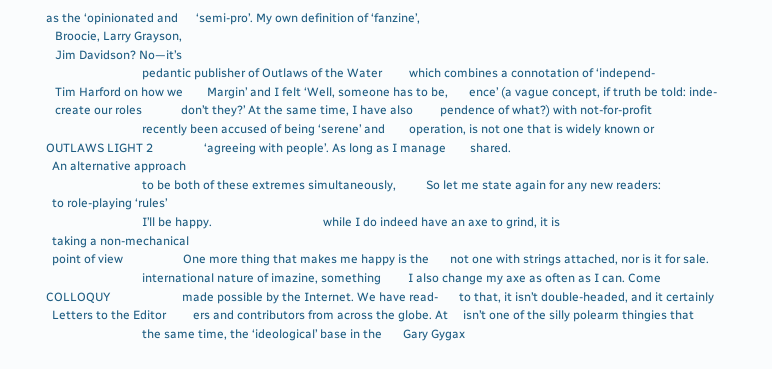as the ‘opinionated and      ‘semi-pro’. My own definition of ‘fanzine’,
   Broocie, Larry Grayson,
   Jim Davidson? No—it’s
                                pedantic publisher of Outlaws of the Water         which combines a connotation of ‘independ-
   Tim Harford on how we        Margin’ and I felt ‘Well, someone has to be,       ence’ (a vague concept, if truth be told: inde-
   create our roles             don’t they?’ At the same time, I have also         pendence of what?) with not-for-profit
                                recently been accused of being ‘serene’ and        operation, is not one that is widely known or
OUTLAWS LIGHT 2                 ‘agreeing with people’. As long as I manage        shared.
  An alternative approach
                                to be both of these extremes simultaneously,          So let me state again for any new readers:
  to role-playing ‘rules’
                                I’ll be happy.                                     while I do indeed have an axe to grind, it is
  taking a non-mechanical
  point of view                    One more thing that makes me happy is the       not one with strings attached, nor is it for sale.
                                international nature of imazine, something         I also change my axe as often as I can. Come
COLLOQUY                        made possible by the Internet. We have read-       to that, it isn’t double-headed, and it certainly
  Letters to the Editor         ers and contributors from across the globe. At     isn’t one of the silly polearm thingies that
                                the same time, the ‘ideological’ base in the       Gary Gygax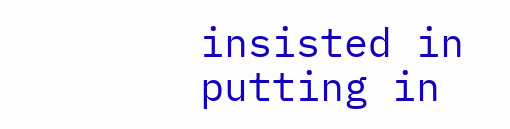insisted in putting in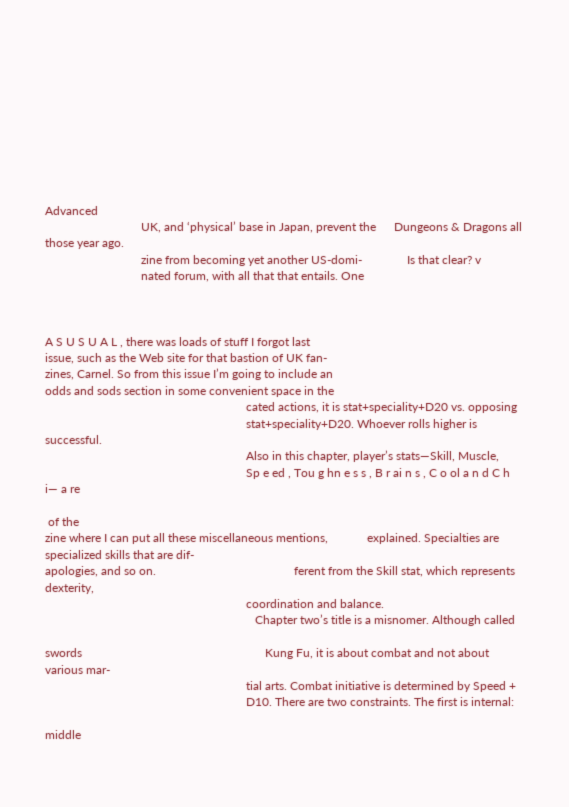Advanced
                                UK, and ‘physical’ base in Japan, prevent the      Dungeons & Dragons all those year ago.
                                zine from becoming yet another US-domi-               Is that clear? v
                                nated forum, with all that that entails. One



A S U S U A L , there was loads of stuff I forgot last
issue, such as the Web site for that bastion of UK fan-
zines, Carnel. So from this issue I’m going to include an
odds and sods section in some convenient space in the
                                                                   cated actions, it is stat+speciality+D20 vs. opposing
                                                                   stat+speciality+D20. Whoever rolls higher is successful.
                                                                   Also in this chapter, player’s stats—Skill, Muscle,
                                                                   Sp e ed , Tou g hn e s s , B r ai n s , C o ol a n d C h i— a re

 of the
zine where I can put all these miscellaneous mentions,             explained. Specialties are specialized skills that are dif-
apologies, and so on.                                              ferent from the Skill stat, which represents dexterity,
                                                                   coordination and balance.
                                                                      Chapter two’s title is a misnomer. Although called

swords                                                             Kung Fu, it is about combat and not about various mar-
                                                                   tial arts. Combat initiative is determined by Speed +
                                                                   D10. There are two constraints. The first is internal:

middle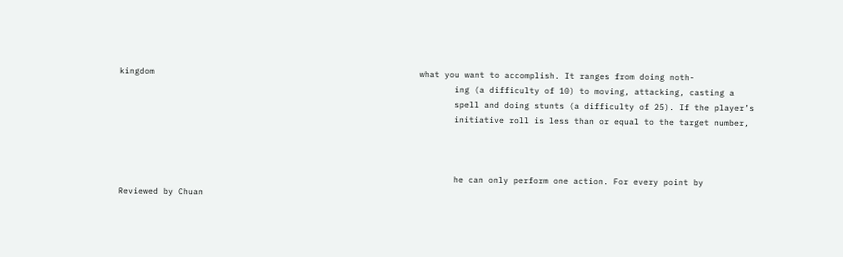kingdom                                                     what you want to accomplish. It ranges from doing noth-
                                                                   ing (a difficulty of 10) to moving, attacking, casting a
                                                                   spell and doing stunts (a difficulty of 25). If the player’s
                                                                   initiative roll is less than or equal to the target number,



                                                                   he can only perform one action. For every point by
Reviewed by Chuan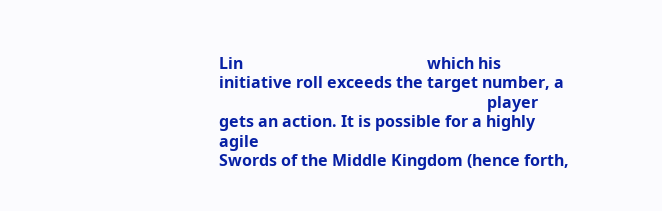Lin                                              which his initiative roll exceeds the target number, a
                                                                   player gets an action. It is possible for a highly agile
Swords of the Middle Kingdom (hence forth,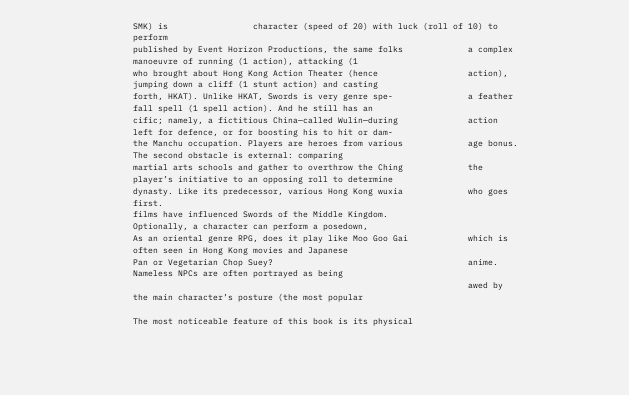SMK) is                 character (speed of 20) with luck (roll of 10) to perform
published by Event Horizon Productions, the same folks             a complex manoeuvre of running (1 action), attacking (1
who brought about Hong Kong Action Theater (hence                  action), jumping down a cliff (1 stunt action) and casting
forth, HKAT). Unlike HKAT, Swords is very genre spe-               a feather fall spell (1 spell action). And he still has an
cific; namely, a fictitious China—called Wulin—during              action left for defence, or for boosting his to hit or dam-
the Manchu occupation. Players are heroes from various             age bonus. The second obstacle is external: comparing
martial arts schools and gather to overthrow the Ching             the player’s initiative to an opposing roll to determine
dynasty. Like its predecessor, various Hong Kong wuxia             who goes first.
films have influenced Swords of the Middle Kingdom.                   Optionally, a character can perform a posedown,
As an oriental genre RPG, does it play like Moo Goo Gai            which is often seen in Hong Kong movies and Japanese
Pan or Vegetarian Chop Suey?                                       anime. Nameless NPCs are often portrayed as being
                                                                   awed by the main character’s posture (the most popular

The most noticeable feature of this book is its physical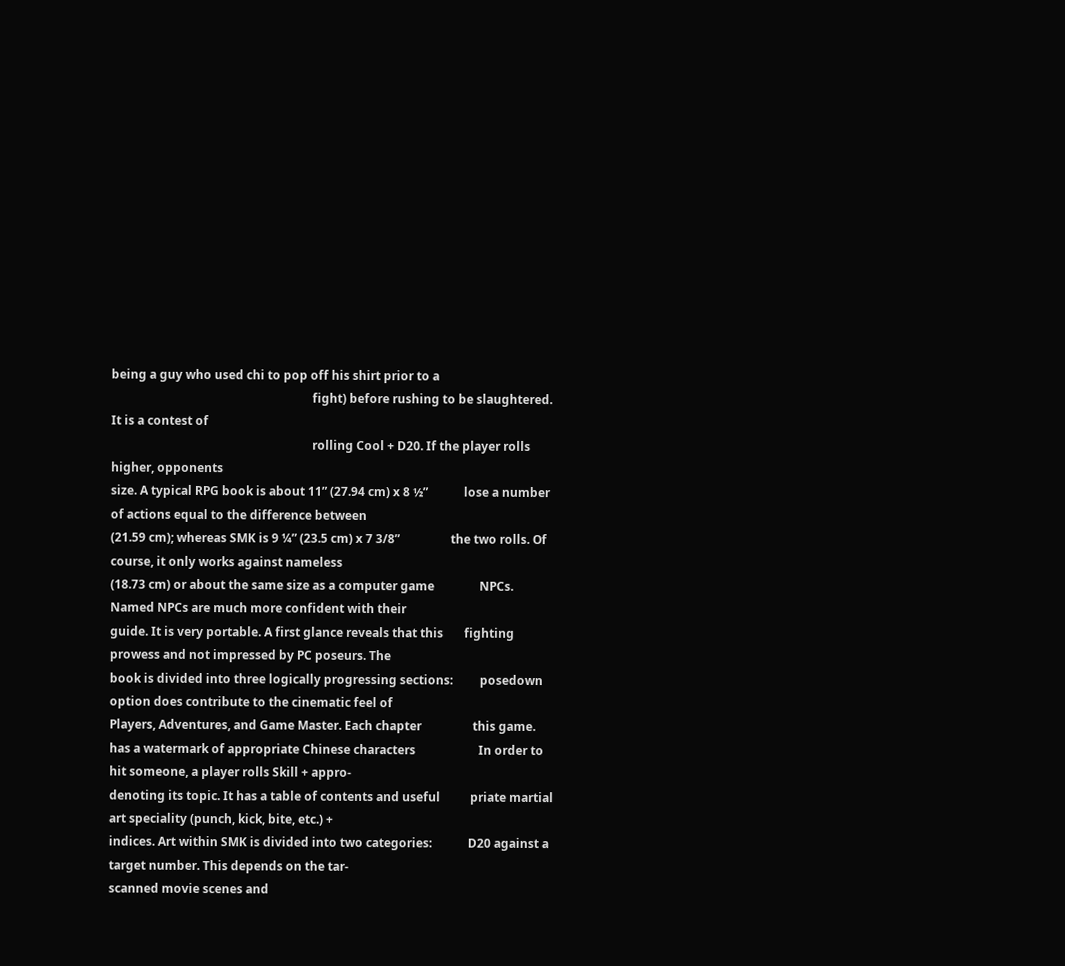being a guy who used chi to pop off his shirt prior to a
                                                                   fight) before rushing to be slaughtered. It is a contest of
                                                                   rolling Cool + D20. If the player rolls higher, opponents
size. A typical RPG book is about 11” (27.94 cm) x 8 ½”            lose a number of actions equal to the difference between
(21.59 cm); whereas SMK is 9 ¼” (23.5 cm) x 7 3/8”                 the two rolls. Of course, it only works against nameless
(18.73 cm) or about the same size as a computer game               NPCs. Named NPCs are much more confident with their
guide. It is very portable. A first glance reveals that this       fighting prowess and not impressed by PC poseurs. The
book is divided into three logically progressing sections:         posedown option does contribute to the cinematic feel of
Players, Adventures, and Game Master. Each chapter                 this game.
has a watermark of appropriate Chinese characters                     In order to hit someone, a player rolls Skill + appro-
denoting its topic. It has a table of contents and useful          priate martial art speciality (punch, kick, bite, etc.) +
indices. Art within SMK is divided into two categories:            D20 against a target number. This depends on the tar-
scanned movie scenes and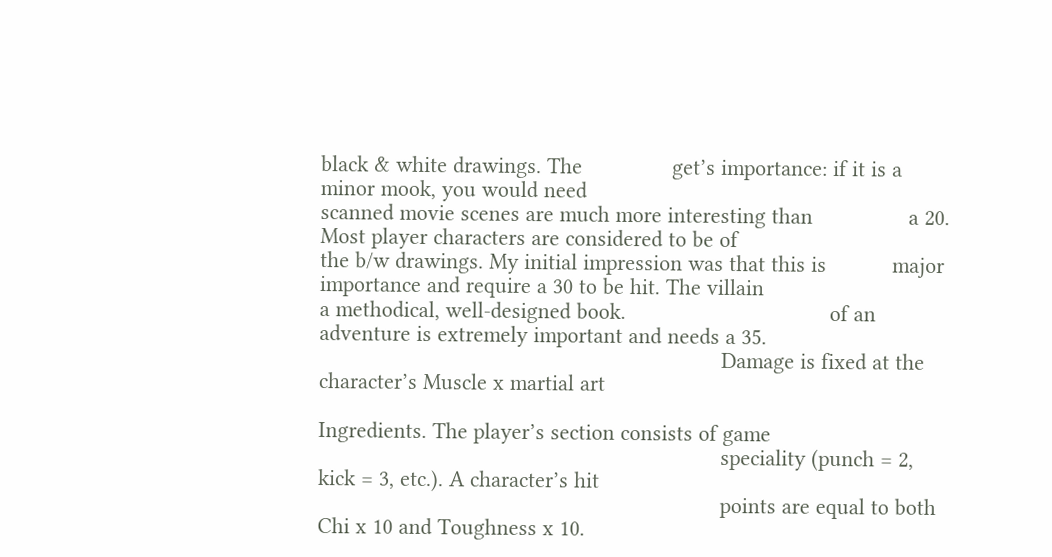black & white drawings. The               get’s importance: if it is a minor mook, you would need
scanned movie scenes are much more interesting than                a 20. Most player characters are considered to be of
the b/w drawings. My initial impression was that this is           major importance and require a 30 to be hit. The villain
a methodical, well-designed book.                                  of an adventure is extremely important and needs a 35.
                                                                   Damage is fixed at the character’s Muscle x martial art

Ingredients. The player’s section consists of game
                                                                   speciality (punch = 2, kick = 3, etc.). A character’s hit
                                                                   points are equal to both Chi x 10 and Toughness x 10.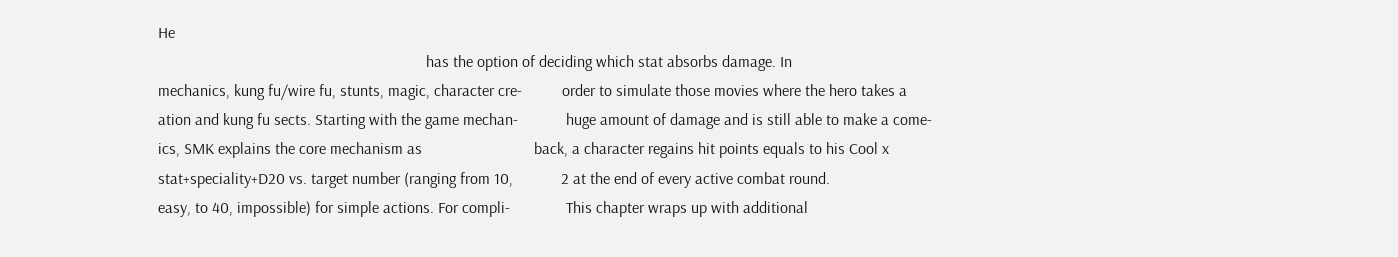He
                                                                   has the option of deciding which stat absorbs damage. In
mechanics, kung fu/wire fu, stunts, magic, character cre-          order to simulate those movies where the hero takes a
ation and kung fu sects. Starting with the game mechan-            huge amount of damage and is still able to make a come-
ics, SMK explains the core mechanism as                            back, a character regains hit points equals to his Cool x
stat+speciality+D20 vs. target number (ranging from 10,            2 at the end of every active combat round.
easy, to 40, impossible) for simple actions. For compli-              This chapter wraps up with additional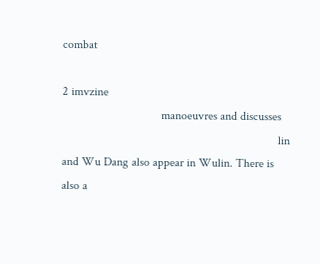combat

2 imvzine
                                 manoeuvres and discusses
                                                                        lin and Wu Dang also appear in Wulin. There is also a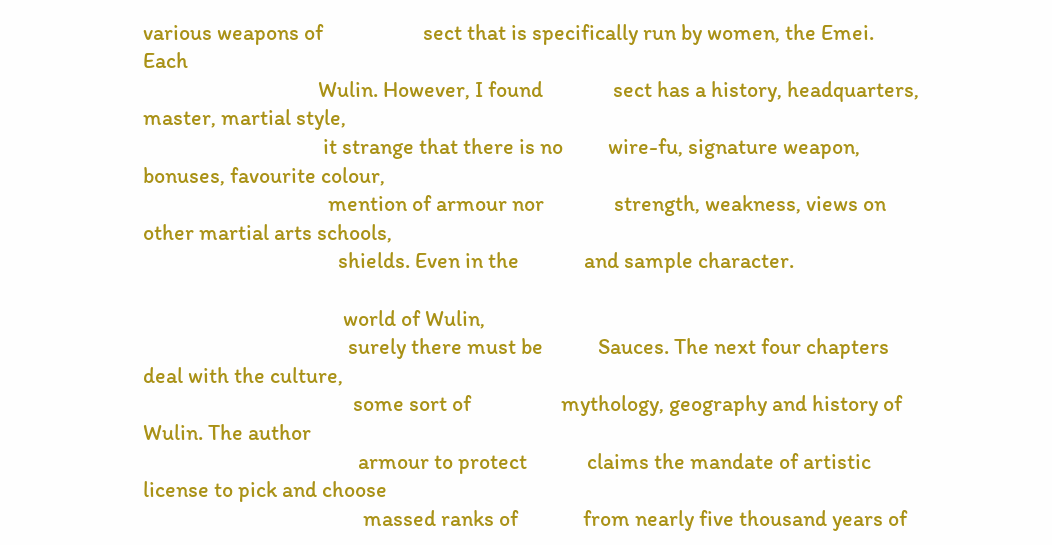various weapons of                    sect that is specifically run by women, the Emei. Each
                                   Wulin. However, I found              sect has a history, headquarters, master, martial style,
                                    it strange that there is no         wire-fu, signature weapon, bonuses, favourite colour,
                                     mention of armour nor              strength, weakness, views on other martial arts schools,
                                       shields. Even in the             and sample character.

                                        world of Wulin,
                                         surely there must be           Sauces. The next four chapters deal with the culture,
                                          some sort of                  mythology, geography and history of Wulin. The author
                                           armour to protect            claims the mandate of artistic license to pick and choose
                                            massed ranks of             from nearly five thousand years of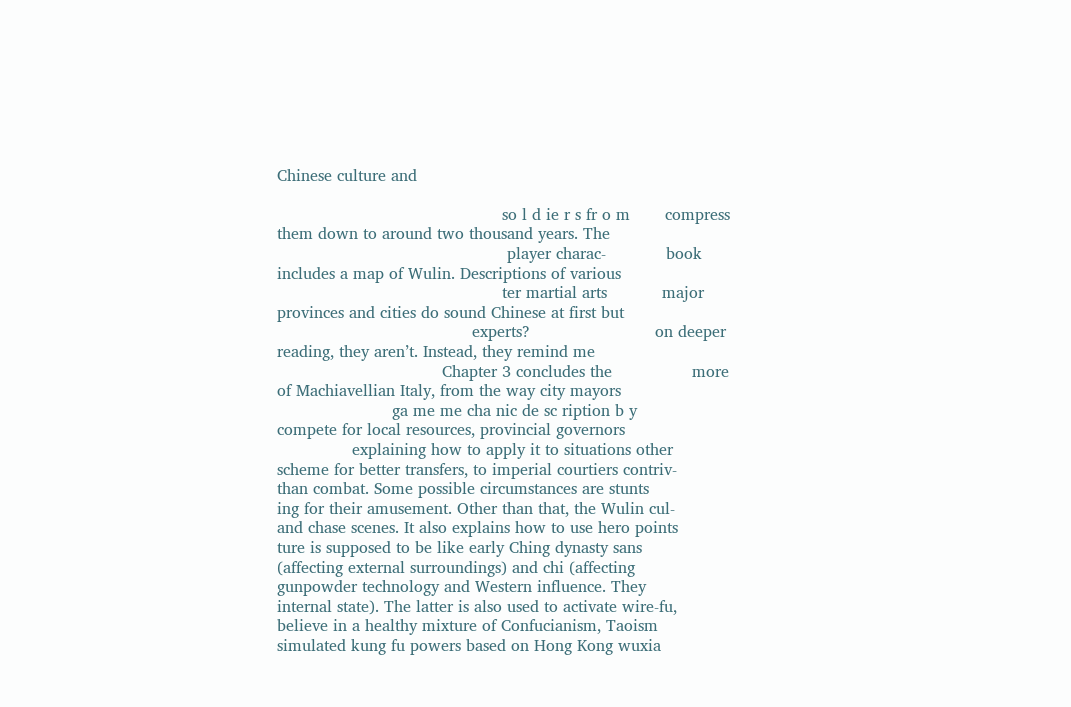Chinese culture and

                                             so l d ie r s fr o m       compress them down to around two thousand years. The
                                              player charac-            book includes a map of Wulin. Descriptions of various
                                             ter martial arts           major provinces and cities do sound Chinese at first but
                                       experts?                         on deeper reading, they aren’t. Instead, they remind me
                                 Chapter 3 concludes the                more of Machiavellian Italy, from the way city mayors
                       ga me me cha nic de sc ription b y               compete for local resources, provincial governors
               explaining how to apply it to situations other           scheme for better transfers, to imperial courtiers contriv-
than combat. Some possible circumstances are stunts                     ing for their amusement. Other than that, the Wulin cul-
and chase scenes. It also explains how to use hero points               ture is supposed to be like early Ching dynasty sans
(affecting external surroundings) and chi (affecting                    gunpowder technology and Western influence. They
internal state). The latter is also used to activate wire-fu,           believe in a healthy mixture of Confucianism, Taoism
simulated kung fu powers based on Hong Kong wuxia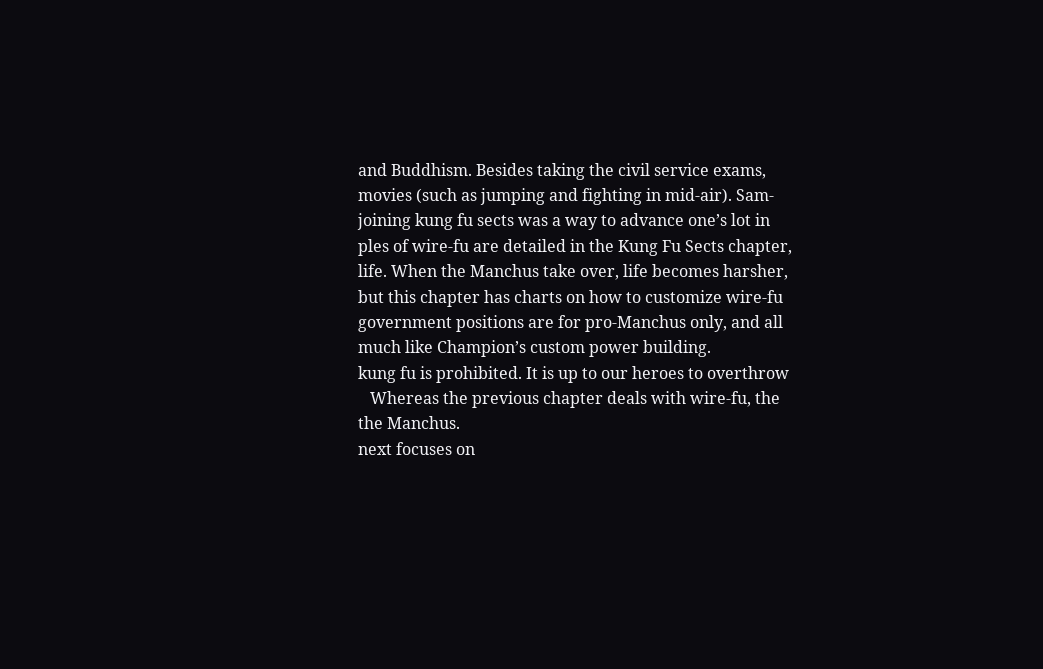and Buddhism. Besides taking the civil service exams,
movies (such as jumping and fighting in mid-air). Sam-                  joining kung fu sects was a way to advance one’s lot in
ples of wire-fu are detailed in the Kung Fu Sects chapter,              life. When the Manchus take over, life becomes harsher,
but this chapter has charts on how to customize wire-fu                 government positions are for pro-Manchus only, and all
much like Champion’s custom power building.                             kung fu is prohibited. It is up to our heroes to overthrow
   Whereas the previous chapter deals with wire-fu, the                 the Manchus.
next focuses on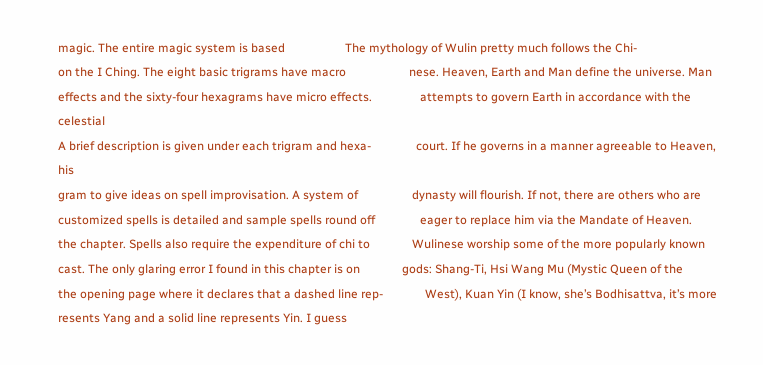magic. The entire magic system is based                    The mythology of Wulin pretty much follows the Chi-
on the I Ching. The eight basic trigrams have macro                     nese. Heaven, Earth and Man define the universe. Man
effects and the sixty-four hexagrams have micro effects.                attempts to govern Earth in accordance with the celestial
A brief description is given under each trigram and hexa-               court. If he governs in a manner agreeable to Heaven, his
gram to give ideas on spell improvisation. A system of                  dynasty will flourish. If not, there are others who are
customized spells is detailed and sample spells round off               eager to replace him via the Mandate of Heaven.
the chapter. Spells also require the expenditure of chi to              Wulinese worship some of the more popularly known
cast. The only glaring error I found in this chapter is on              gods: Shang-Ti, Hsi Wang Mu (Mystic Queen of the
the opening page where it declares that a dashed line rep-              West), Kuan Yin (I know, she’s Bodhisattva, it’s more
resents Yang and a solid line represents Yin. I guess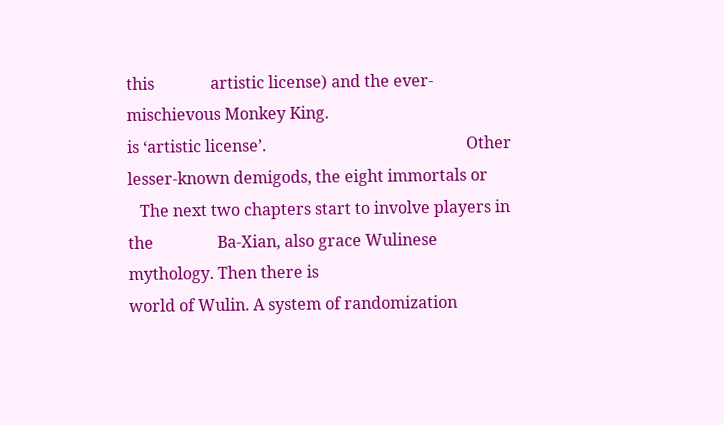this              artistic license) and the ever-mischievous Monkey King.
is ‘artistic license’.                                                  Other lesser-known demigods, the eight immortals or
   The next two chapters start to involve players in the                Ba-Xian, also grace Wulinese mythology. Then there is
world of Wulin. A system of randomization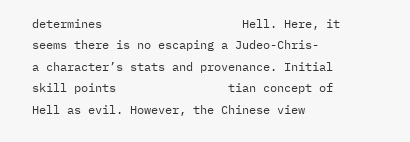determines                    Hell. Here, it seems there is no escaping a Judeo-Chris-
a character’s stats and provenance. Initial skill points                tian concept of Hell as evil. However, the Chinese view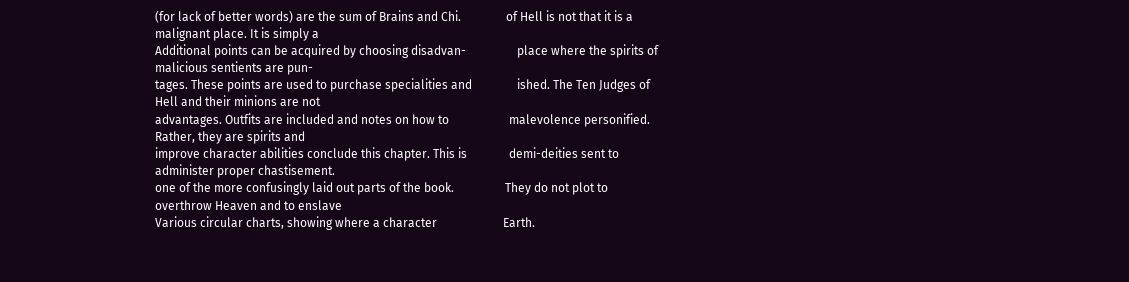(for lack of better words) are the sum of Brains and Chi.               of Hell is not that it is a malignant place. It is simply a
Additional points can be acquired by choosing disadvan-                 place where the spirits of malicious sentients are pun-
tages. These points are used to purchase specialities and               ished. The Ten Judges of Hell and their minions are not
advantages. Outfits are included and notes on how to                    malevolence personified. Rather, they are spirits and
improve character abilities conclude this chapter. This is              demi-deities sent to administer proper chastisement.
one of the more confusingly laid out parts of the book.                 They do not plot to overthrow Heaven and to enslave
Various circular charts, showing where a character                      Earth.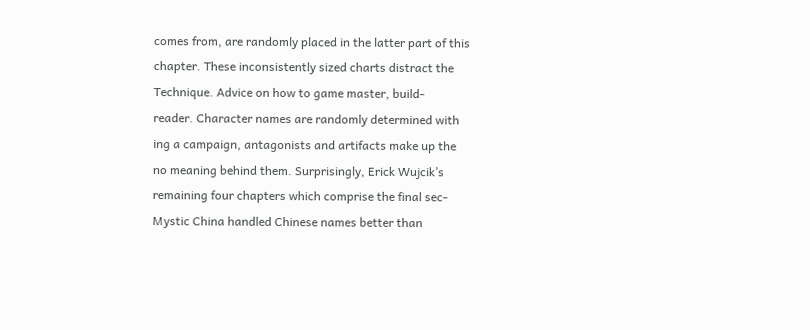comes from, are randomly placed in the latter part of this
chapter. These inconsistently sized charts distract the                 Technique. Advice on how to game master, build-
reader. Character names are randomly determined with                    ing a campaign, antagonists and artifacts make up the
no meaning behind them. Surprisingly, Erick Wujcik’s                    remaining four chapters which comprise the final sec-
Mystic China handled Chinese names better than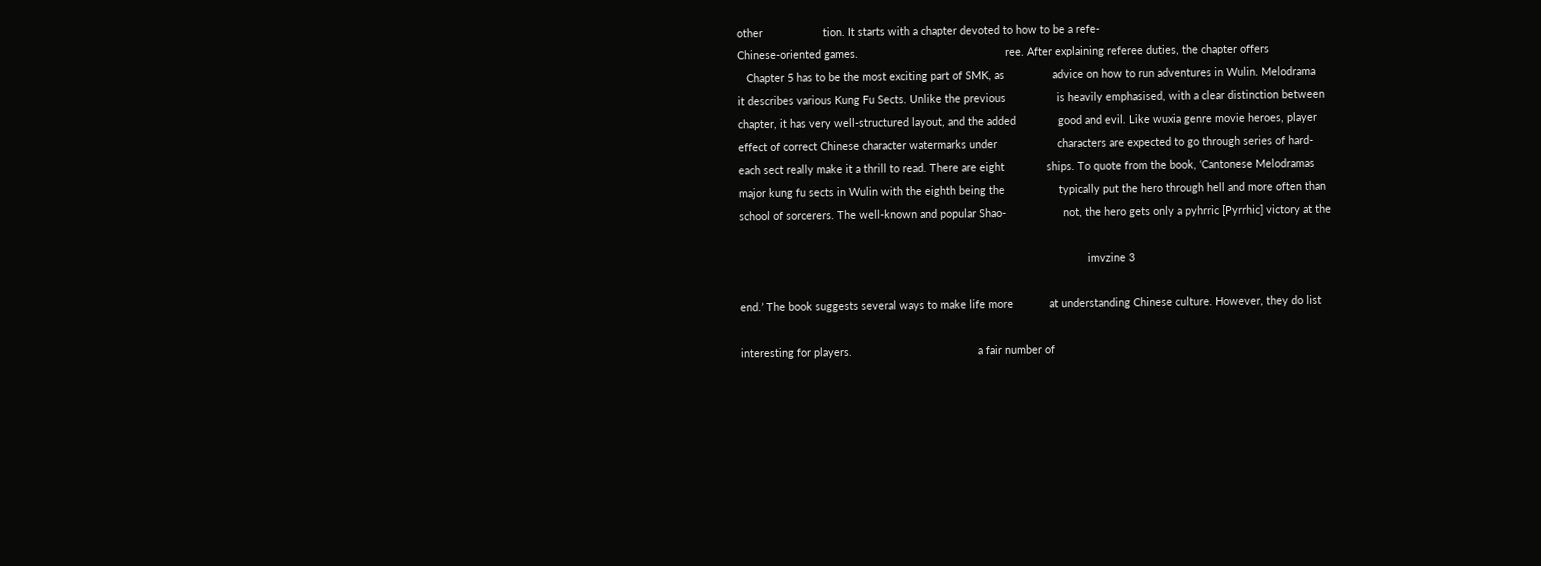other                    tion. It starts with a chapter devoted to how to be a refe-
Chinese-oriented games.                                                 ree. After explaining referee duties, the chapter offers
   Chapter 5 has to be the most exciting part of SMK, as                advice on how to run adventures in Wulin. Melodrama
it describes various Kung Fu Sects. Unlike the previous                 is heavily emphasised, with a clear distinction between
chapter, it has very well-structured layout, and the added              good and evil. Like wuxia genre movie heroes, player
effect of correct Chinese character watermarks under                    characters are expected to go through series of hard-
each sect really make it a thrill to read. There are eight              ships. To quote from the book, ‘Cantonese Melodramas
major kung fu sects in Wulin with the eighth being the                  typically put the hero through hell and more often than
school of sorcerers. The well-known and popular Shao-                   not, the hero gets only a pyhrric [Pyrrhic] victory at the

                                                                                                                    imvzine 3

end.’ The book suggests several ways to make life more            at understanding Chinese culture. However, they do list

interesting for players.                                          a fair number of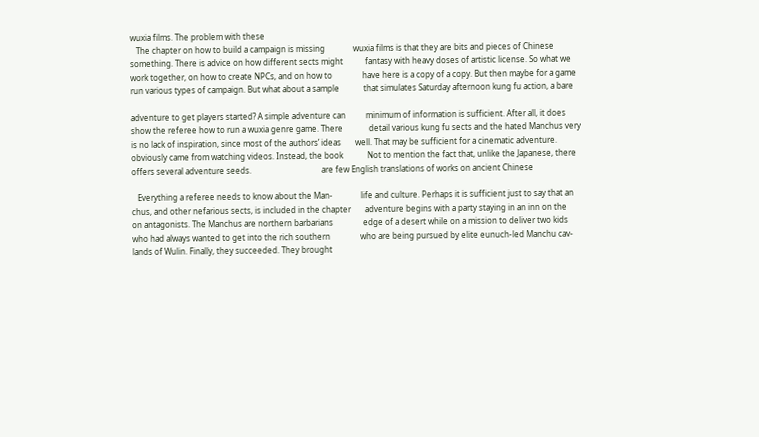wuxia films. The problem with these
   The chapter on how to build a campaign is missing              wuxia films is that they are bits and pieces of Chinese
something. There is advice on how different sects might           fantasy with heavy doses of artistic license. So what we
work together, on how to create NPCs, and on how to               have here is a copy of a copy. But then maybe for a game
run various types of campaign. But what about a sample            that simulates Saturday afternoon kung fu action, a bare

adventure to get players started? A simple adventure can          minimum of information is sufficient. After all, it does
show the referee how to run a wuxia genre game. There             detail various kung fu sects and the hated Manchus very
is no lack of inspiration, since most of the authors’ ideas       well. That may be sufficient for a cinematic adventure.
obviously came from watching videos. Instead, the book            Not to mention the fact that, unlike the Japanese, there
offers several adventure seeds.                                   are few English translations of works on ancient Chinese

   Everything a referee needs to know about the Man-              life and culture. Perhaps it is sufficient just to say that an
chus, and other nefarious sects, is included in the chapter       adventure begins with a party staying in an inn on the
on antagonists. The Manchus are northern barbarians               edge of a desert while on a mission to deliver two kids
who had always wanted to get into the rich southern               who are being pursued by elite eunuch-led Manchu cav-
lands of Wulin. Finally, they succeeded. They brought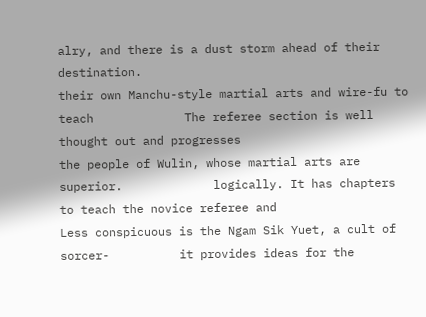alry, and there is a dust storm ahead of their destination.
their own Manchu-style martial arts and wire-fu to teach             The referee section is well thought out and progresses
the people of Wulin, whose martial arts are superior.             logically. It has chapters to teach the novice referee and
Less conspicuous is the Ngam Sik Yuet, a cult of sorcer-          it provides ideas for the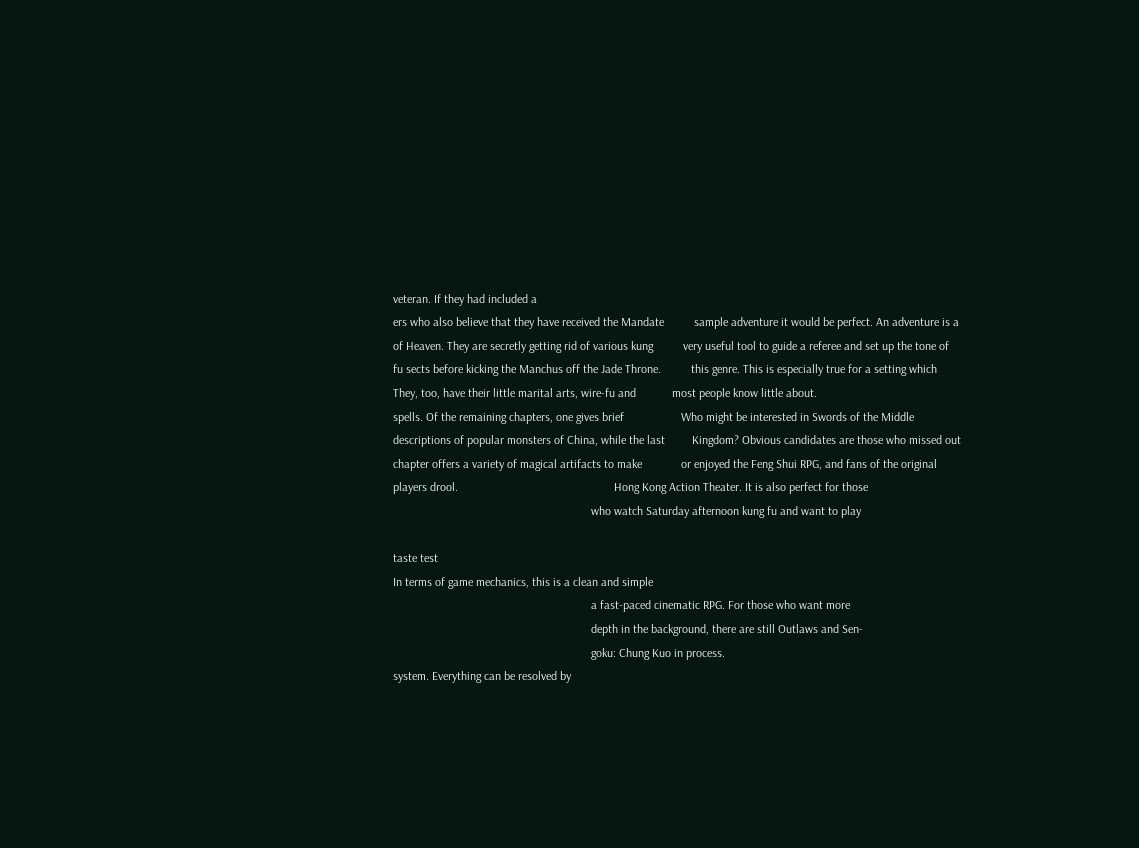veteran. If they had included a
ers who also believe that they have received the Mandate          sample adventure it would be perfect. An adventure is a
of Heaven. They are secretly getting rid of various kung          very useful tool to guide a referee and set up the tone of
fu sects before kicking the Manchus off the Jade Throne.          this genre. This is especially true for a setting which
They, too, have their little marital arts, wire-fu and            most people know little about.
spells. Of the remaining chapters, one gives brief                   Who might be interested in Swords of the Middle
descriptions of popular monsters of China, while the last         Kingdom? Obvious candidates are those who missed out
chapter offers a variety of magical artifacts to make             or enjoyed the Feng Shui RPG, and fans of the original
players drool.                                                    Hong Kong Action Theater. It is also perfect for those
                                                                  who watch Saturday afternoon kung fu and want to play

taste test
In terms of game mechanics, this is a clean and simple
                                                                  a fast-paced cinematic RPG. For those who want more
                                                                  depth in the background, there are still Outlaws and Sen-
                                                                  goku: Chung Kuo in process.
system. Everything can be resolved by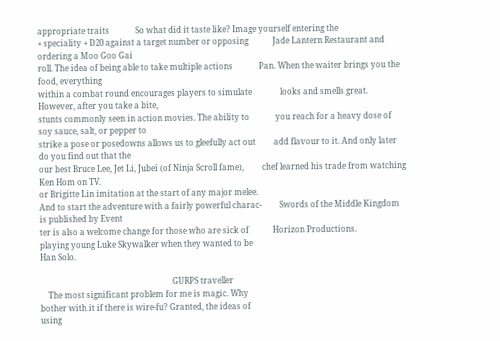appropriate traits             So what did it taste like? Image yourself entering the
+ speciality + D20 against a target number or opposing            Jade Lantern Restaurant and ordering a Moo Goo Gai
roll. The idea of being able to take multiple actions             Pan. When the waiter brings you the food, everything
within a combat round encourages players to simulate              looks and smells great. However, after you take a bite,
stunts commonly seen in action movies. The ability to             you reach for a heavy dose of soy sauce, salt, or pepper to
strike a pose or posedowns allows us to gleefully act out         add flavour to it. And only later do you find out that the
our best Bruce Lee, Jet Li, Jubei (of Ninja Scroll fame),         chef learned his trade from watching Ken Hom on TV.
or Brigitte Lin imitation at the start of any major melee.
And to start the adventure with a fairly powerful charac-         Swords of the Middle Kingdom is published by Event
ter is also a welcome change for those who are sick of            Horizon Productions.
playing young Luke Skywalker when they wanted to be
Han Solo.

                                                                  GURPS traveller
    The most significant problem for me is magic. Why
bother with it if there is wire-fu? Granted, the ideas of
using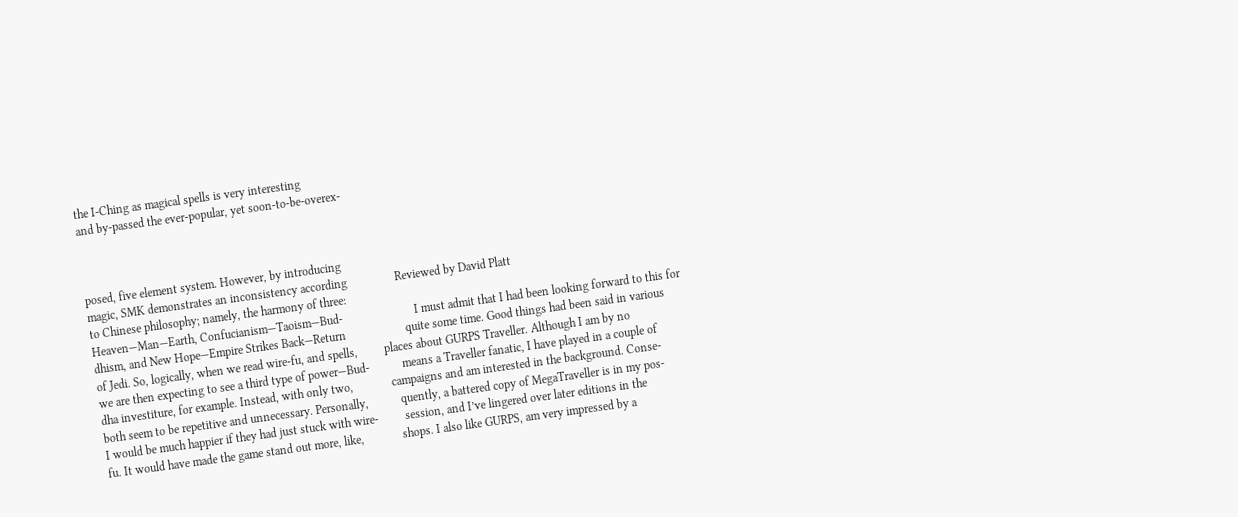the I-Ching as magical spells is very interesting
and by-passed the ever-popular, yet soon-to-be-overex-



posed, five element system. However, by introducing
magic, SMK demonstrates an inconsistency according                Reviewed by David Platt
to Chinese philosophy; namely, the harmony of three:
Heaven—Man—Earth, Confucianism—Taoism—Bud-                        I must admit that I had been looking forward to this for
dhism, and New Hope—Empire Strikes Back—Return                    quite some time. Good things had been said in various
of Jedi. So, logically, when we read wire-fu, and spells,         places about GURPS Traveller. Although I am by no
we are then expecting to see a third type of power—Bud-           means a Traveller fanatic, I have played in a couple of
dha investiture, for example. Instead, with only two,             campaigns and am interested in the background. Conse-
both seem to be repetitive and unnecessary. Personally,           quently, a battered copy of MegaTraveller is in my pos-
I would be much happier if they had just stuck with wire-         session, and I’ve lingered over later editions in the
fu. It would have made the game stand out more, like,             shops. I also like GURPS, am very impressed by a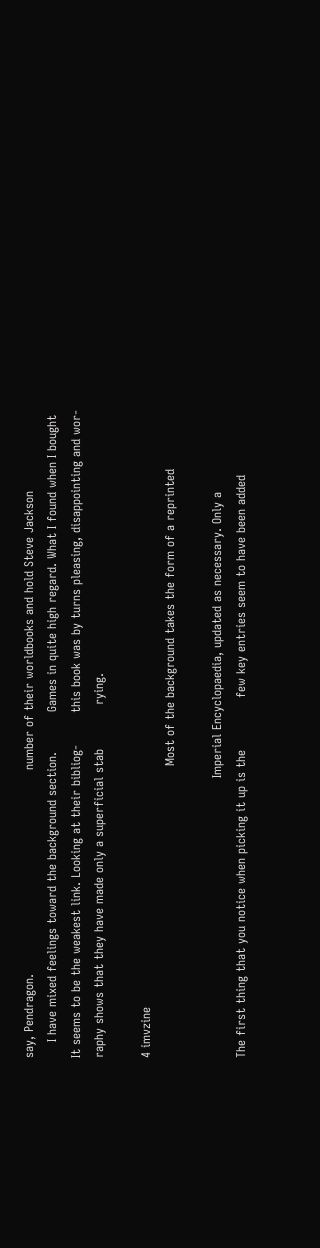say, Pendragon.                                                   number of their worldbooks and hold Steve Jackson
    I have mixed feelings toward the background section.          Games in quite high regard. What I found when I bought
It seems to be the weakest link. Looking at their bibliog-        this book was by turns pleasing, disappointing and wor-
raphy shows that they have made only a superficial stab           rying.

4 imvzine
                                                                         Most of the background takes the form of a reprinted

                                                                      Imperial Encyclopaedia, updated as necessary. Only a
The first thing that you notice when picking it up is the             few key entries seem to have been added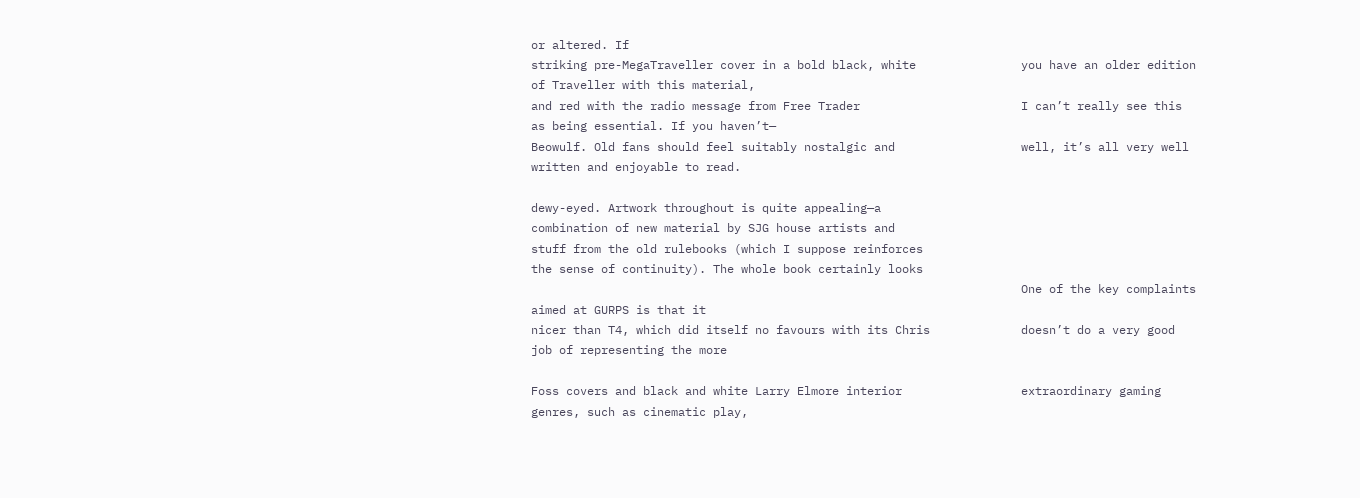or altered. If
striking pre-MegaTraveller cover in a bold black, white               you have an older edition of Traveller with this material,
and red with the radio message from Free Trader                       I can’t really see this as being essential. If you haven’t—
Beowulf. Old fans should feel suitably nostalgic and                  well, it’s all very well written and enjoyable to read.

dewy-eyed. Artwork throughout is quite appealing—a
combination of new material by SJG house artists and
stuff from the old rulebooks (which I suppose reinforces
the sense of continuity). The whole book certainly looks
                                                                      One of the key complaints aimed at GURPS is that it
nicer than T4, which did itself no favours with its Chris             doesn’t do a very good job of representing the more

Foss covers and black and white Larry Elmore interior                 extraordinary gaming genres, such as cinematic play,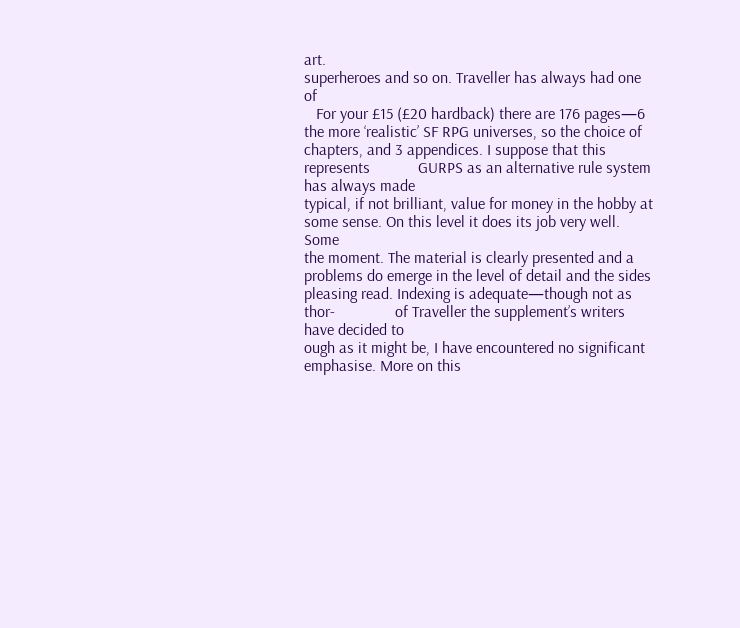art.                                                                  superheroes and so on. Traveller has always had one of
   For your £15 (£20 hardback) there are 176 pages—6                  the more ‘realistic’ SF RPG universes, so the choice of
chapters, and 3 appendices. I suppose that this represents            GURPS as an alternative rule system has always made
typical, if not brilliant, value for money in the hobby at            some sense. On this level it does its job very well. Some
the moment. The material is clearly presented and a                   problems do emerge in the level of detail and the sides
pleasing read. Indexing is adequate—though not as thor-               of Traveller the supplement’s writers have decided to
ough as it might be, I have encountered no significant                emphasise. More on this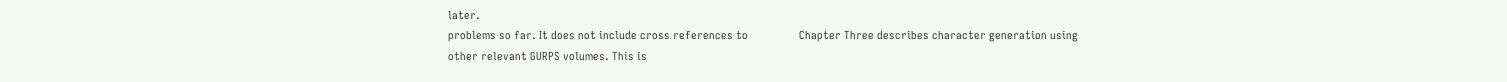later.
problems so far. It does not include cross references to                 Chapter Three describes character generation using
other relevant GURPS volumes. This is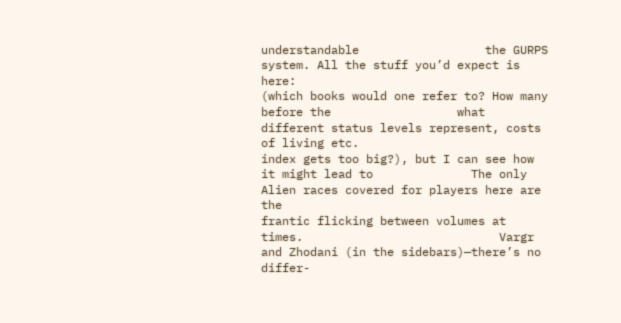understandable                  the GURPS system. All the stuff you’d expect is here:
(which books would one refer to? How many before the                  what different status levels represent, costs of living etc.
index gets too big?), but I can see how it might lead to              The only Alien races covered for players here are the
frantic flicking between volumes at times.                            Vargr and Zhodani (in the sidebars)—there’s no differ-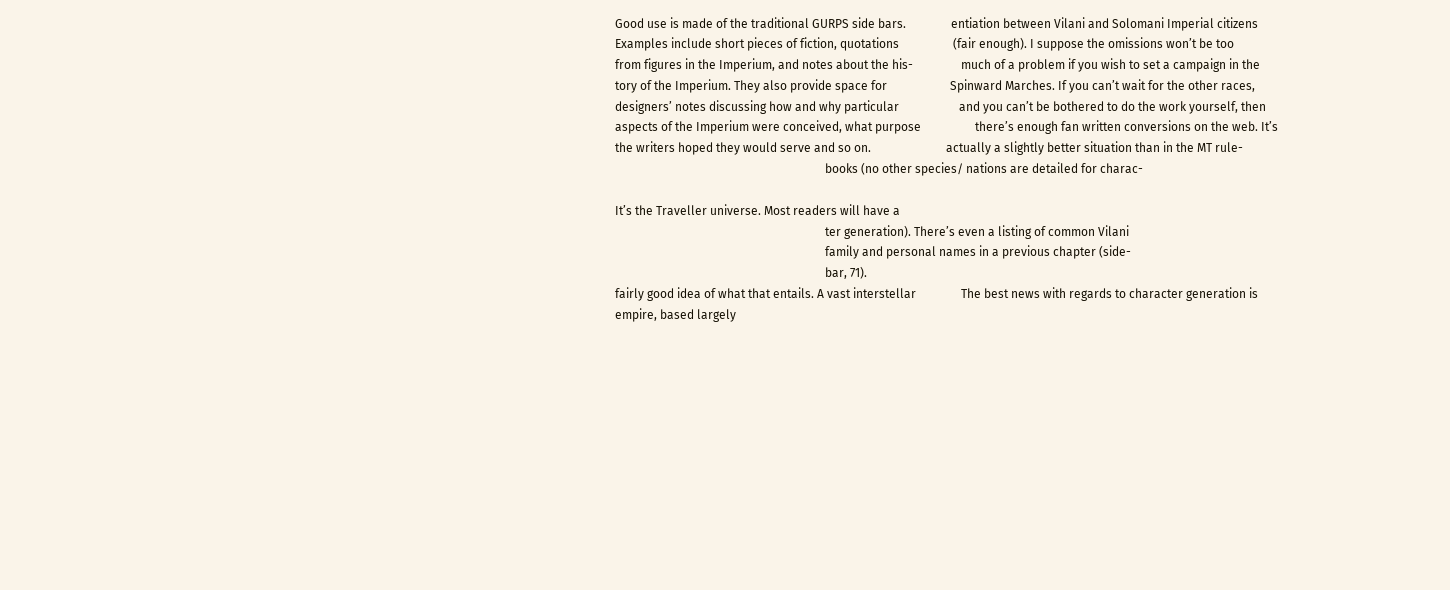Good use is made of the traditional GURPS side bars.               entiation between Vilani and Solomani Imperial citizens
Examples include short pieces of fiction, quotations                  (fair enough). I suppose the omissions won’t be too
from figures in the Imperium, and notes about the his-                much of a problem if you wish to set a campaign in the
tory of the Imperium. They also provide space for                     Spinward Marches. If you can’t wait for the other races,
designers’ notes discussing how and why particular                    and you can’t be bothered to do the work yourself, then
aspects of the Imperium were conceived, what purpose                  there’s enough fan written conversions on the web. It’s
the writers hoped they would serve and so on.                         actually a slightly better situation than in the MT rule-
                                                                      books (no other species/ nations are detailed for charac-

It’s the Traveller universe. Most readers will have a
                                                                      ter generation). There’s even a listing of common Vilani
                                                                      family and personal names in a previous chapter (side-
                                                                      bar, 71).
fairly good idea of what that entails. A vast interstellar               The best news with regards to character generation is
empire, based largely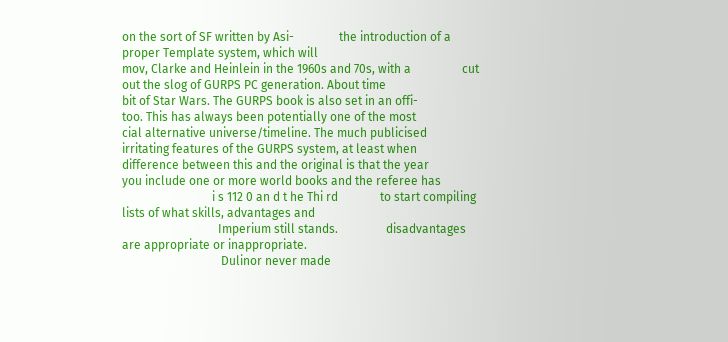on the sort of SF written by Asi-               the introduction of a proper Template system, which will
mov, Clarke and Heinlein in the 1960s and 70s, with a                 cut out the slog of GURPS PC generation. About time
bit of Star Wars. The GURPS book is also set in an offi-              too. This has always been potentially one of the most
cial alternative universe/timeline. The much publicised               irritating features of the GURPS system, at least when
difference between this and the original is that the year             you include one or more world books and the referee has
                              i s 112 0 an d t he Thi rd              to start compiling lists of what skills, advantages and
                                Imperium still stands.                disadvantages are appropriate or inappropriate.
                                 Dulinor never made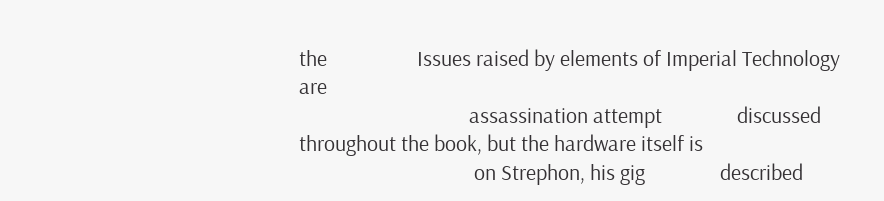the                  Issues raised by elements of Imperial Technology are
                                  assassination attempt               discussed throughout the book, but the hardware itself is
                                   on Strephon, his gig               described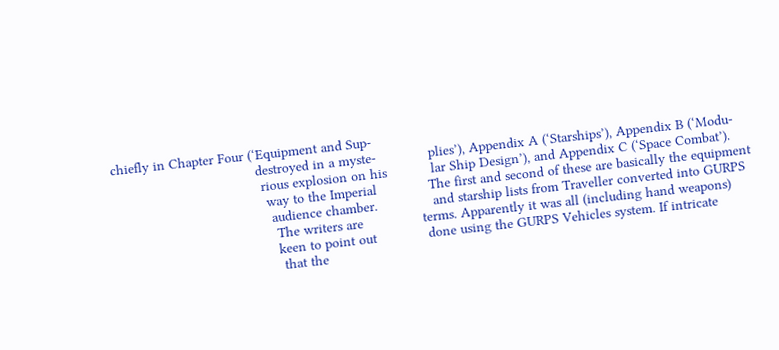chiefly in Chapter Four (‘Equipment and Sup-
                                    destroyed in a myste-             plies’), Appendix A (‘Starships’), Appendix B (‘Modu-
                                     rious explosion on his           lar Ship Design’), and Appendix C (‘Space Combat’).
                                      way to the Imperial             The first and second of these are basically the equipment
                                       audience chamber.              and starship lists from Traveller converted into GURPS
                                        The writers are               terms. Apparently it was all (including hand weapons)
                                        keen to point out             done using the GURPS Vehicles system. If intricate
                                         that the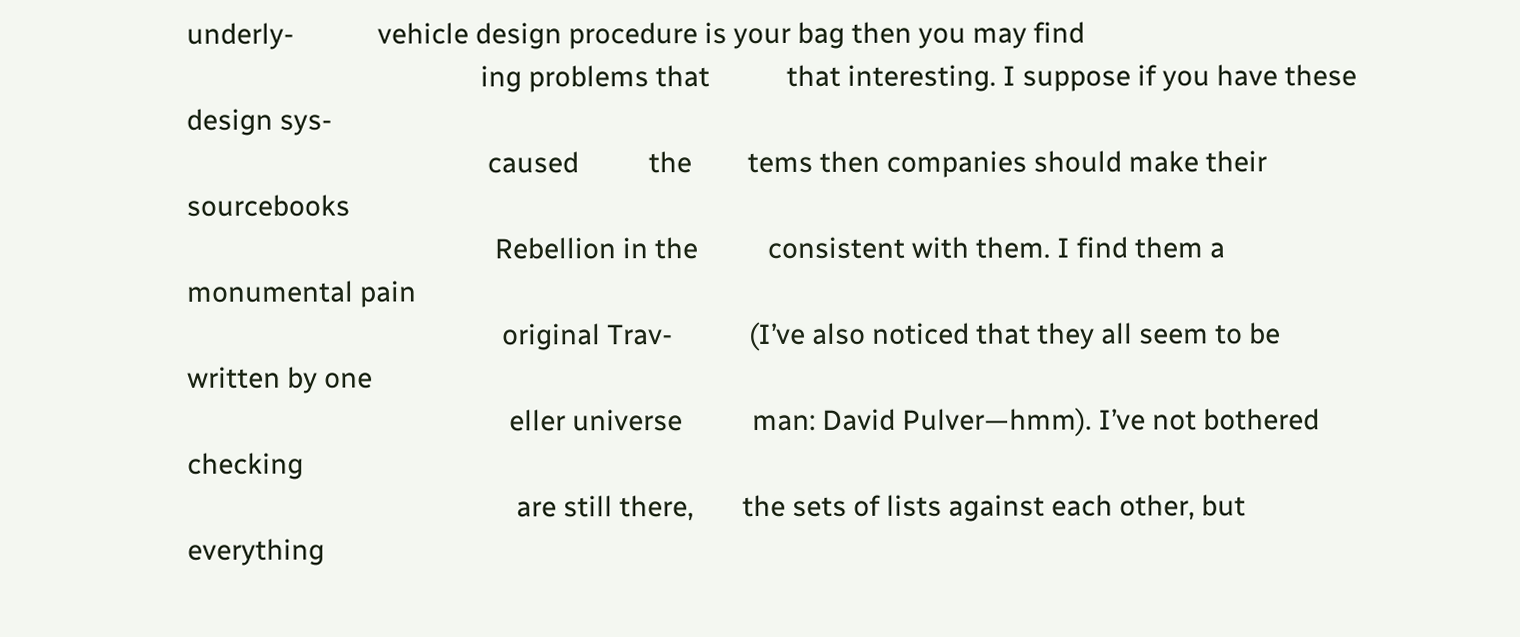underly-            vehicle design procedure is your bag then you may find
                                          ing problems that           that interesting. I suppose if you have these design sys-
                                           caused          the        tems then companies should make their sourcebooks
                                            Rebellion in the          consistent with them. I find them a monumental pain
                                             original Trav-           (I’ve also noticed that they all seem to be written by one
                                              eller universe          man: David Pulver—hmm). I’ve not bothered checking
                                               are still there,       the sets of lists against each other, but everything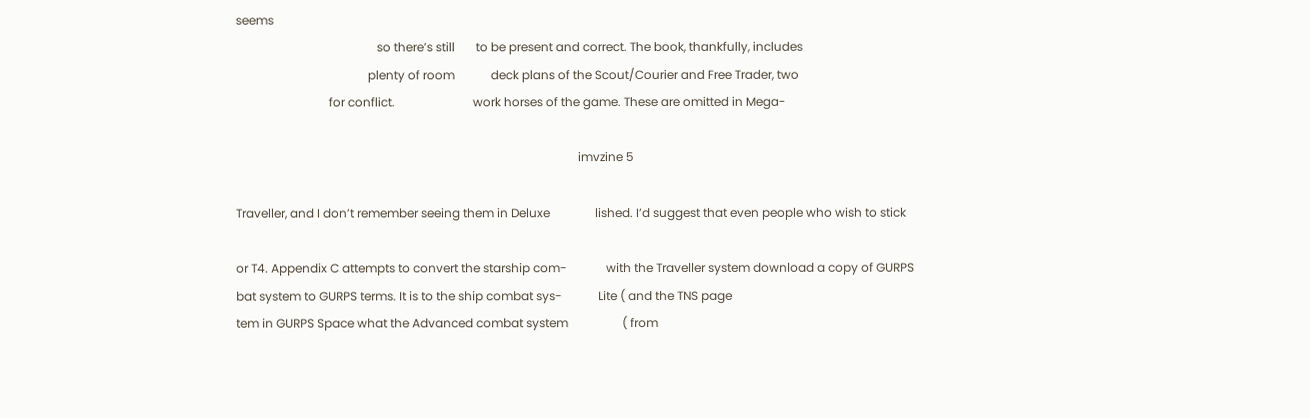seems
                                               so there’s still       to be present and correct. The book, thankfully, includes
                                            plenty of room            deck plans of the Scout/Courier and Free Trader, two
                               for conflict.                          work horses of the game. These are omitted in Mega-

                                                                                                                  imvzine 5

Traveller, and I don’t remember seeing them in Deluxe               lished. I’d suggest that even people who wish to stick

or T4. Appendix C attempts to convert the starship com-             with the Traveller system download a copy of GURPS
bat system to GURPS terms. It is to the ship combat sys-            Lite ( and the TNS page
tem in GURPS Space what the Advanced combat system                  ( from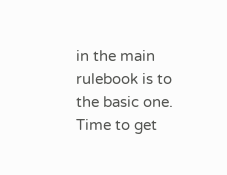in the main rulebook is to the basic one. Time to get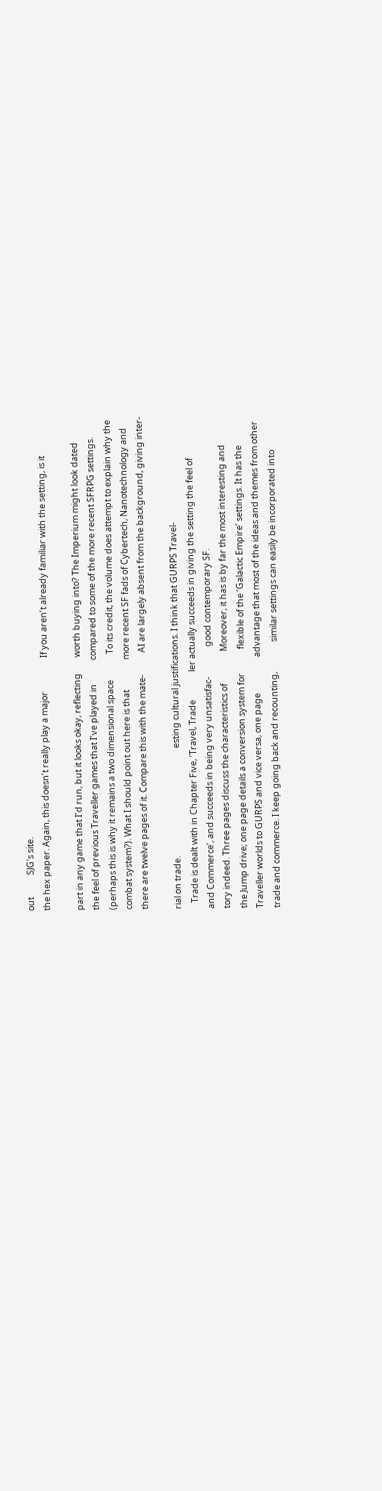out           SJG's site.
the hex paper. Again, this doesn’t really play a major                 If you aren’t already familiar with the setting, is it

part in any game that I’d run, but it looks okay, reflecting        worth buying into? The Imperium might look dated
the feel of previous Traveller games that I’ve played in            compared to some of the more recent SFRPG settings.
(perhaps this is why it remains a two dimensional space             To its credit, the volume does attempt to explain why the
combat system?). What I should point out here is that               more recent SF fads of Cybertech, Nanotechnology and
there are twelve pages of it. Compare this with the mate-           AI are largely absent from the background, giving inter-

rial on trade.                                                      esting cultural justifications. I think that GURPS Travel-
   Trade is dealt with in Chapter Five, ‘Travel, Trade              ler actually succeeds in giving the setting the feel of
and Commerce’, and succeeds in being very unsatisfac-               good contemporary SF.
tory indeed. Three pages discuss the characteristics of                Moreover, it has is by far the most interesting and
the Jump drive; one page details a conversion system for            flexible of the ‘Galactic Empire’ settings. It has the
Traveller worlds to GURPS and vice versa, one page                  advantage that most of the ideas and themes from other
trade and commerce. I keep going back and recounting,               similar settings can easily be incorporated into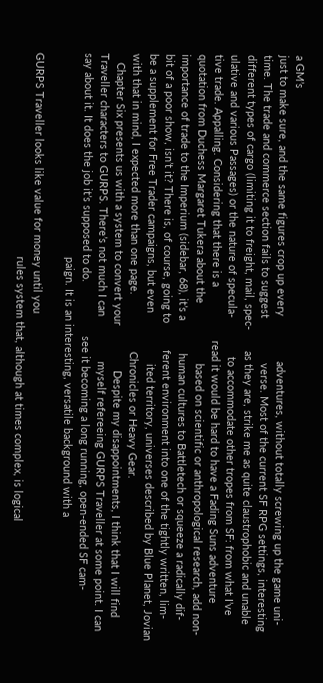a GM’s
just to make sure, and the same figures crop up every               adventures, without totally screwing up the game uni-
time. The trade and commerce section fails to suggest               verse. Most of the current SF RPG settings, interesting
different types of cargo (limiting it to freight, mail, spec-       as they are, strike me as quite claustrophobic and unable
ulative and various Passages) or the nature of specula-             to accommodate other tropes from SF: from what I’ve
tive trade. Appalling. Considering that there is a                  read it would be hard to have a Fading Suns adventure
quotation from Duchess Margaret Tukera about the                    based on scientific or anthropological research, add non-
importance of trade to the Imperium (sidebar, 68), it’s a           human cultures to Battletech or squeeze a radically dif-
bit of a poor show, isn’t it? There is, of course, going to         ferent environment into one of the tightly written, lim-
be a supplement for Free Trader campaigns, but even                 ited territory, universes described by Blue Planet, Jovian
with that in mind, I expected more than one page.                   Chronicles or Heavy Gear.
   Chapter Six presents us with a system to convert your               Despite my disappointments, I think that I will find
Traveller characters to GURPS. There’s not much I can               myself refereeing GURPS Traveller at some point. I can
say about it. It does the job it’s supposed to do.                  see it becoming a long running, open-ended SF cam-
                                                                    paign. It is an interesting, versatile background with a

GURPS Traveller looks like value for money until you
                                                                    rules system that, although at times complex, is logical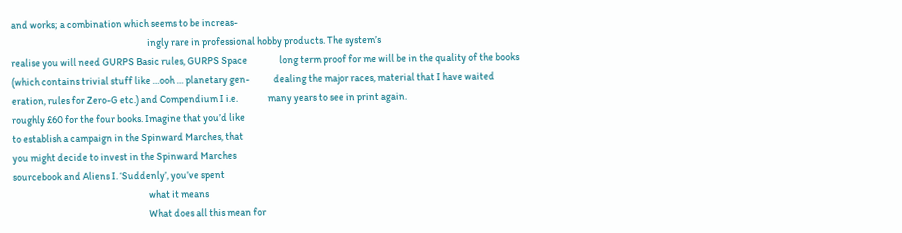and works; a combination which seems to be increas-
                                                                    ingly rare in professional hobby products. The system’s
realise you will need GURPS Basic rules, GURPS Space                long term proof for me will be in the quality of the books
(which contains trivial stuff like …ooh … planetary gen-            dealing the major races, material that I have waited
eration, rules for Zero-G etc.) and Compendium I i.e.               many years to see in print again.
roughly £60 for the four books. Imagine that you’d like
to establish a campaign in the Spinward Marches, that
you might decide to invest in the Spinward Marches
sourcebook and Aliens I. ‘Suddenly’, you’ve spent
                                                                    what it means
                                                                    What does all this mean for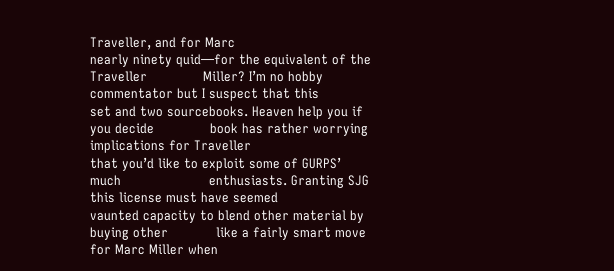Traveller, and for Marc
nearly ninety quid—for the equivalent of the Traveller              Miller? I’m no hobby commentator but I suspect that this
set and two sourcebooks. Heaven help you if you decide              book has rather worrying implications for Traveller
that you’d like to exploit some of GURPS’ much                      enthusiasts. Granting SJG this license must have seemed
vaunted capacity to blend other material by buying other            like a fairly smart move for Marc Miller when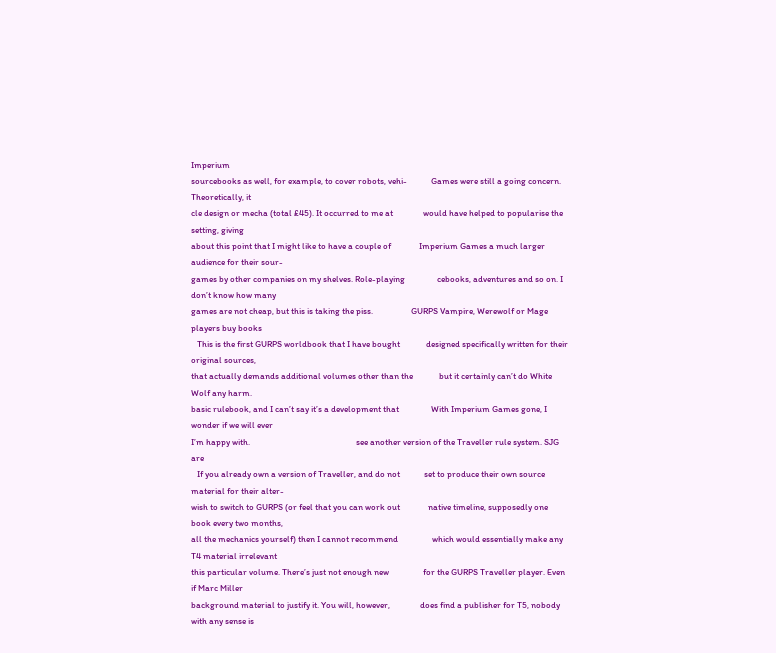Imperium
sourcebooks as well, for example, to cover robots, vehi-            Games were still a going concern. Theoretically, it
cle design or mecha (total £45). It occurred to me at               would have helped to popularise the setting, giving
about this point that I might like to have a couple of              Imperium Games a much larger audience for their sour-
games by other companies on my shelves. Role-playing                cebooks, adventures and so on. I don’t know how many
games are not cheap, but this is taking the piss.                   GURPS Vampire, Werewolf or Mage players buy books
   This is the first GURPS worldbook that I have bought             designed specifically written for their original sources,
that actually demands additional volumes other than the             but it certainly can’t do White Wolf any harm.
basic rulebook, and I can’t say it’s a development that                With Imperium Games gone, I wonder if we will ever
I’m happy with.                                                     see another version of the Traveller rule system. SJG are
   If you already own a version of Traveller, and do not            set to produce their own source material for their alter-
wish to switch to GURPS (or feel that you can work out              native timeline, supposedly one book every two months,
all the mechanics yourself) then I cannot recommend                 which would essentially make any T4 material irrelevant
this particular volume. There’s just not enough new                 for the GURPS Traveller player. Even if Marc Miller
background material to justify it. You will, however,               does find a publisher for T5, nobody with any sense is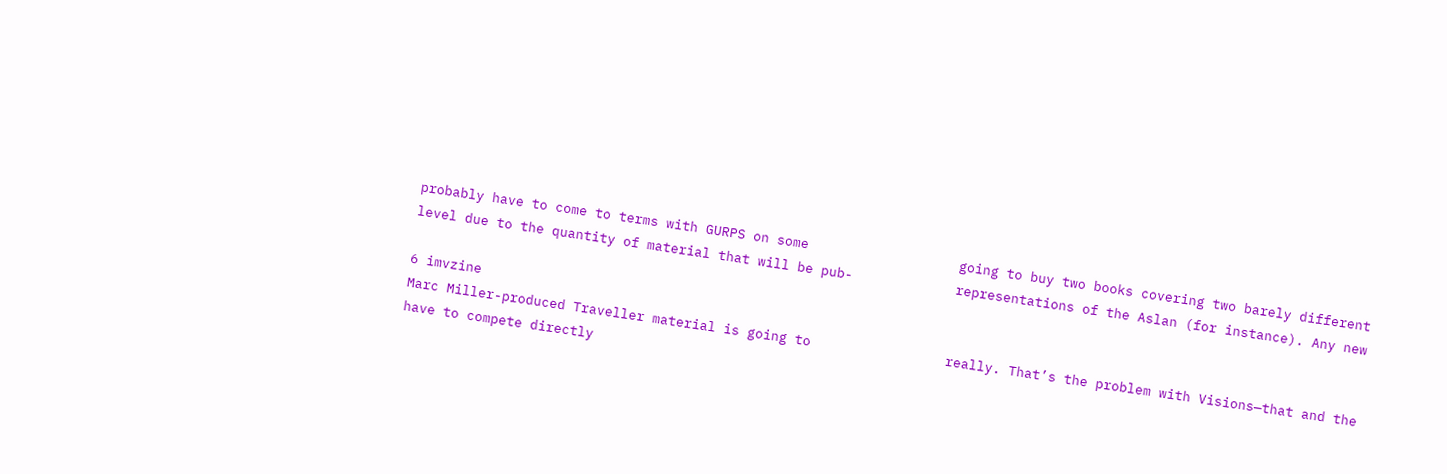probably have to come to terms with GURPS on some                   going to buy two books covering two barely different
level due to the quantity of material that will be pub-             representations of the Aslan (for instance). Any new

6 imvzine
Marc Miller-produced Traveller material is going to                 really. That’s the problem with Visions—that and the
have to compete directly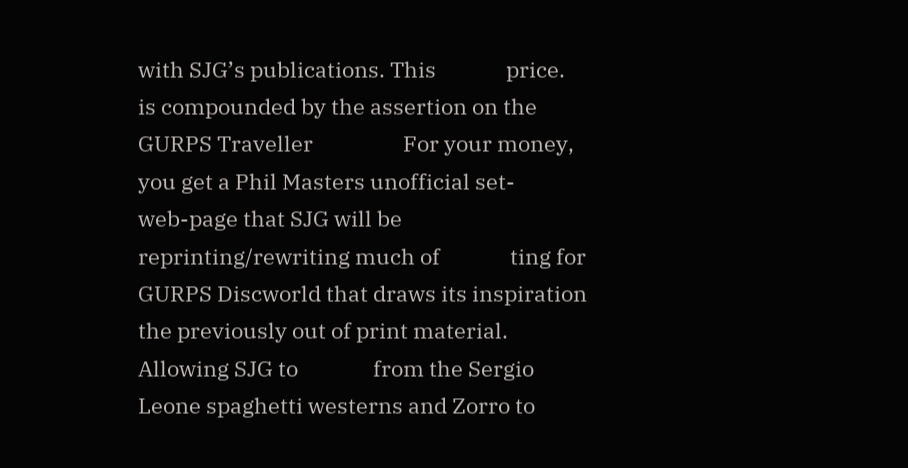with SJG’s publications. This              price.
is compounded by the assertion on the GURPS Traveller                  For your money, you get a Phil Masters unofficial set-
web-page that SJG will be reprinting/rewriting much of              ting for GURPS Discworld that draws its inspiration
the previously out of print material. Allowing SJG to               from the Sergio Leone spaghetti westerns and Zorro to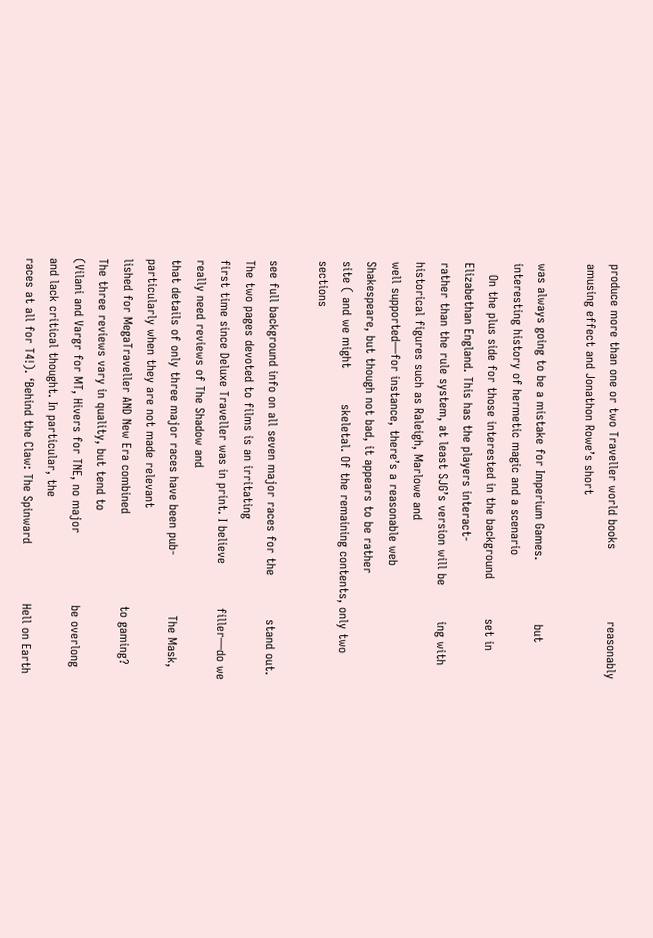produce more than one or two Traveller world books                  reasonably amusing effect and Jonathon Rowe’s short

was always going to be a mistake for Imperium Games.                but interesting history of hermetic magic and a scenario
   On the plus side for those interested in the background          set in Elizabethan England. This has the players interact-
rather than the rule system, at least SJG’s version will be         ing with historical figures such as Raleigh, Marlowe and
well supported—for instance, there’s a reasonable web               Shakespeare, but though not bad, it appears to be rather
site ( and we might         skeletal. Of the remaining contents, only two sections

see full background info on all seven major races for the           stand out. The two pages devoted to films is an irritating
first time since Deluxe Traveller was in print. I believe           filler—do we really need reviews of The Shadow and
that details of only three major races have been pub-               The Mask, particularly when they are not made relevant
lished for MegaTraveller AND New Era combined                       to gaming? The three reviews vary in quality, but tend to
(Vilani and Vargr for MT, Hivers for TNE, no major                  be overlong and lack critical thought. In particular, the
races at all for T4!). ‘Behind the Claw: The Spinward               Hell on Earth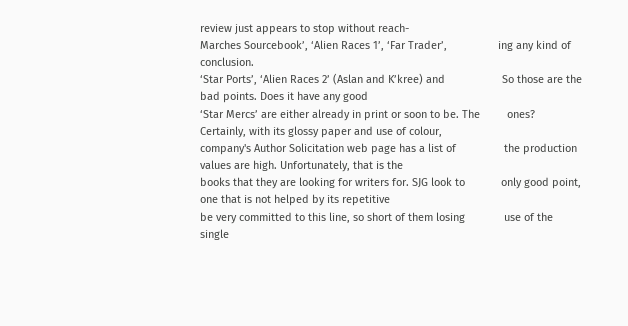review just appears to stop without reach-
Marches Sourcebook’, ‘Alien Races 1’, ‘Far Trader’,                 ing any kind of conclusion.
‘Star Ports’, ‘Alien Races 2’ (Aslan and K’kree) and                   So those are the bad points. Does it have any good
‘Star Mercs’ are either already in print or soon to be. The         ones? Certainly, with its glossy paper and use of colour,
company's Author Solicitation web page has a list of                the production values are high. Unfortunately, that is the
books that they are looking for writers for. SJG look to            only good point, one that is not helped by its repetitive
be very committed to this line, so short of them losing             use of the single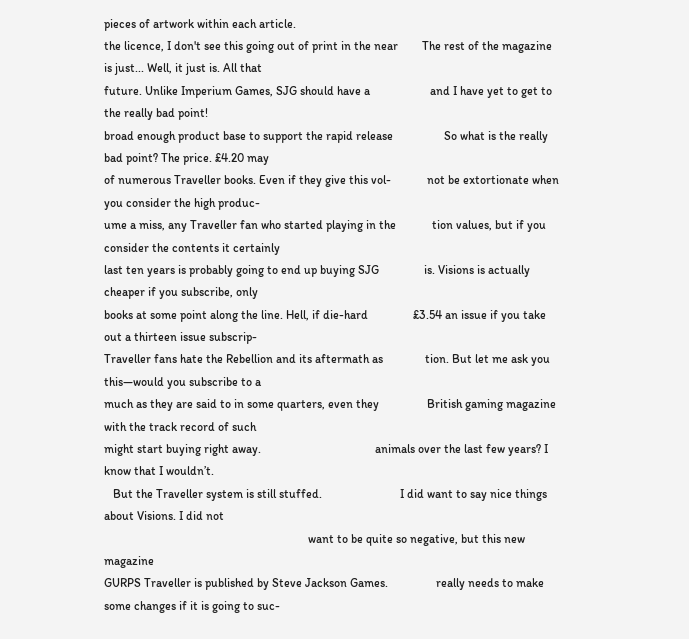pieces of artwork within each article.
the licence, I don't see this going out of print in the near        The rest of the magazine is just... Well, it just is. All that
future. Unlike Imperium Games, SJG should have a                    and I have yet to get to the really bad point!
broad enough product base to support the rapid release                 So what is the really bad point? The price. £4.20 may
of numerous Traveller books. Even if they give this vol-            not be extortionate when you consider the high produc-
ume a miss, any Traveller fan who started playing in the            tion values, but if you consider the contents it certainly
last ten years is probably going to end up buying SJG               is. Visions is actually cheaper if you subscribe, only
books at some point along the line. Hell, if die-hard               £3.54 an issue if you take out a thirteen issue subscrip-
Traveller fans hate the Rebellion and its aftermath as              tion. But let me ask you this—would you subscribe to a
much as they are said to in some quarters, even they                British gaming magazine with the track record of such
might start buying right away.                                      animals over the last few years? I know that I wouldn’t.
   But the Traveller system is still stuffed.                          I did want to say nice things about Visions. I did not
                                                                    want to be quite so negative, but this new magazine
GURPS Traveller is published by Steve Jackson Games.                really needs to make some changes if it is going to suc-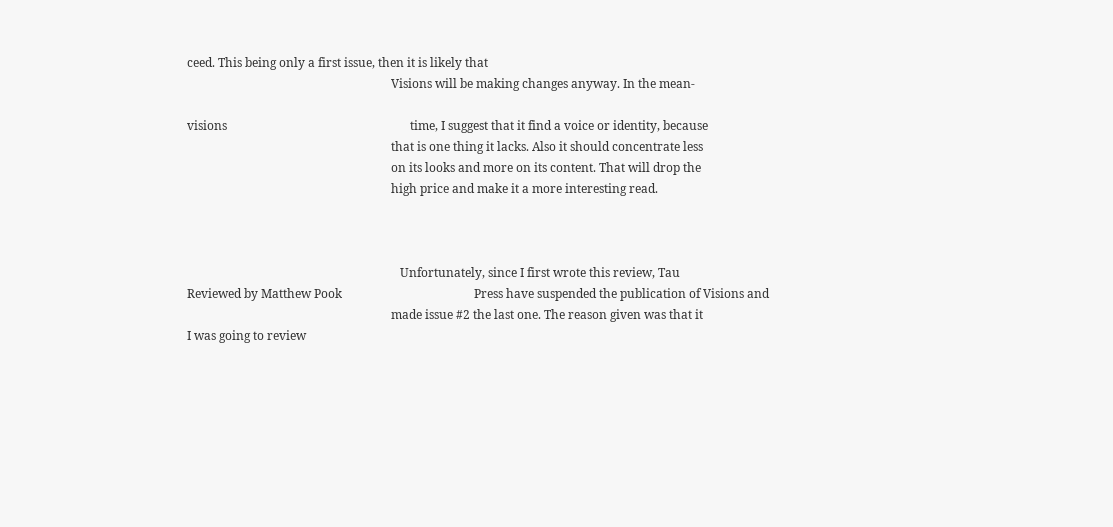ceed. This being only a first issue, then it is likely that
                                                                    Visions will be making changes anyway. In the mean-

visions                                                             time, I suggest that it find a voice or identity, because
                                                                    that is one thing it lacks. Also it should concentrate less
                                                                    on its looks and more on its content. That will drop the
                                                                    high price and make it a more interesting read.



                                                                       Unfortunately, since I first wrote this review, Tau
Reviewed by Matthew Pook                                            Press have suspended the publication of Visions and
                                                                    made issue #2 the last one. The reason given was that it
I was going to review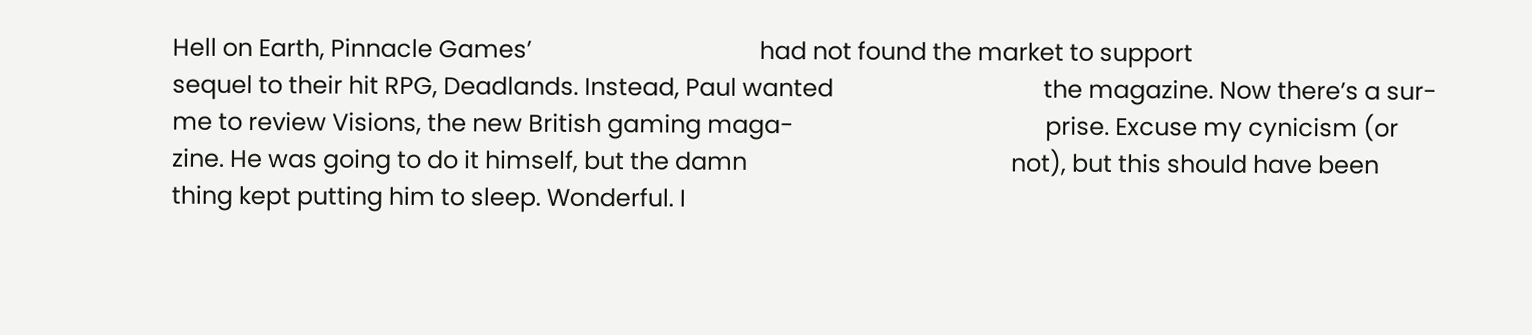Hell on Earth, Pinnacle Games’                                      had not found the market to support
sequel to their hit RPG, Deadlands. Instead, Paul wanted                                   the magazine. Now there’s a sur-
me to review Visions, the new British gaming maga-                                          prise. Excuse my cynicism (or
zine. He was going to do it himself, but the damn                                            not), but this should have been
thing kept putting him to sleep. Wonderful. I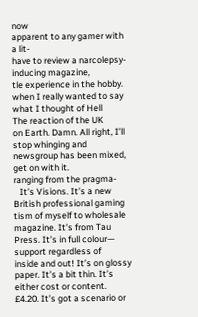now                                             apparent to any gamer with a lit-
have to review a narcolepsy-inducing magazine,                                                 tle experience in the hobby.
when I really wanted to say what I thought of Hell                                                  The reaction of the UK
on Earth. Damn. All right, I’ll stop whinging and                                                 newsgroup has been mixed,
get on with it.                                                                                    ranging from the pragma-
   It’s Visions. It’s a new British professional gaming                                             tism of myself to wholesale
magazine. It’s from Tau Press. It’s in full colour—                                                  support regardless of
inside and out! It’s on glossy paper. It’s a bit thin. It’s                                            either cost or content.
£4.20. It’s got a scenario or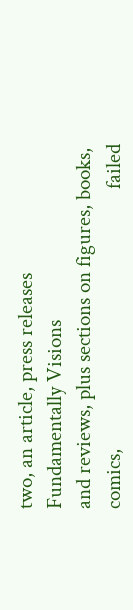two, an article, press releases                                           Fundamentally Visions
and reviews, plus sections on figures, books, comics,                                                    failed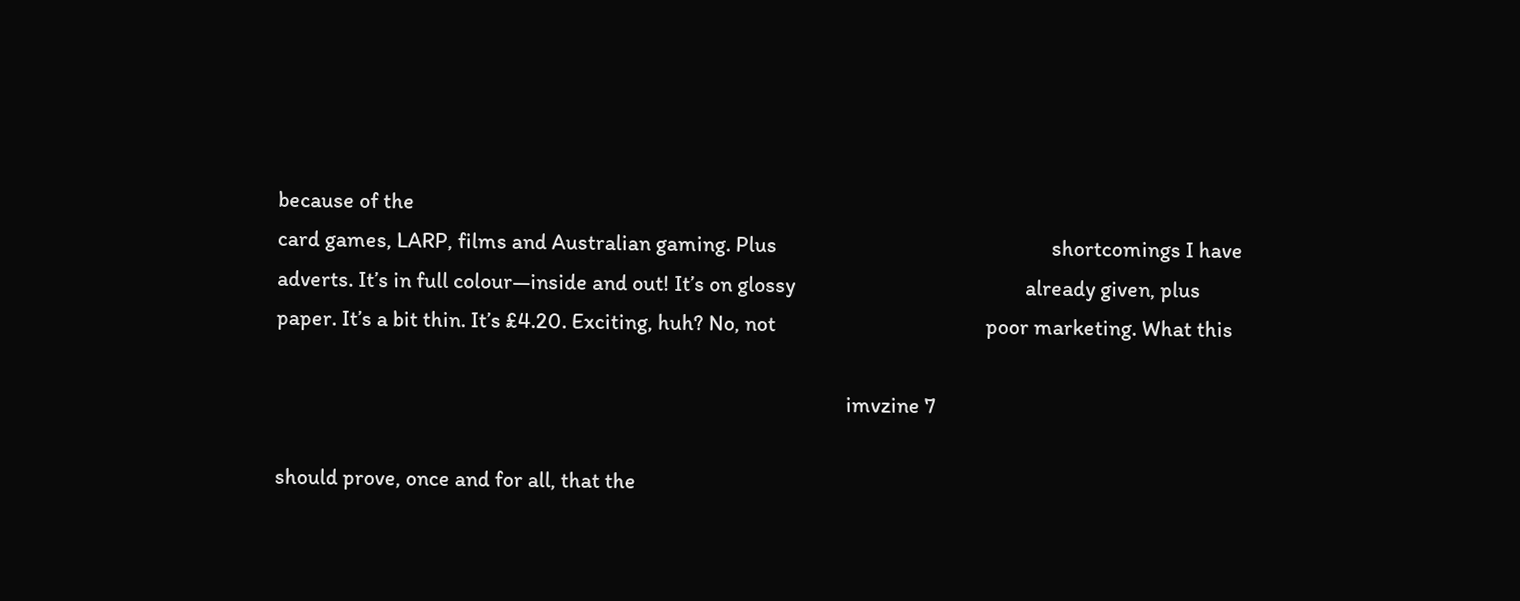because of the
card games, LARP, films and Australian gaming. Plus                                                       shortcomings I have
adverts. It’s in full colour—inside and out! It’s on glossy                                              already given, plus
paper. It’s a bit thin. It’s £4.20. Exciting, huh? No, not                                          poor marketing. What this

                                                                                                                  imvzine 7

should prove, once and for all, that the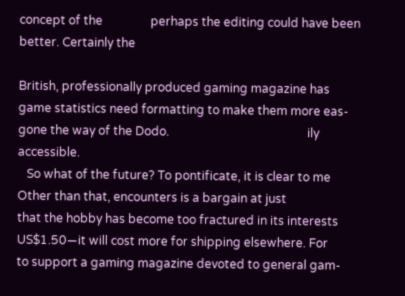concept of the                perhaps the editing could have been better. Certainly the

British, professionally produced gaming magazine has                   game statistics need formatting to make them more eas-
gone the way of the Dodo.                                              ily accessible.
   So what of the future? To pontificate, it is clear to me               Other than that, encounters is a bargain at just
that the hobby has become too fractured in its interests               US$1.50—it will cost more for shipping elsewhere. For
to support a gaming magazine devoted to general gam-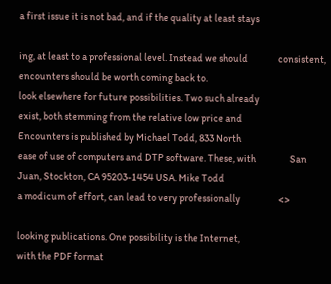a first issue it is not bad, and if the quality at least stays

ing, at least to a professional level. Instead we should               consistent, encounters should be worth coming back to.
look elsewhere for future possibilities. Two such already
exist, both stemming from the relative low price and                   Encounters is published by Michael Todd, 833 North
ease of use of computers and DTP software. These, with                 San Juan, Stockton, CA 95203-1454 USA. Mike Todd
a modicum of effort, can lead to very professionally                   <>

looking publications. One possibility is the Internet,
with the PDF format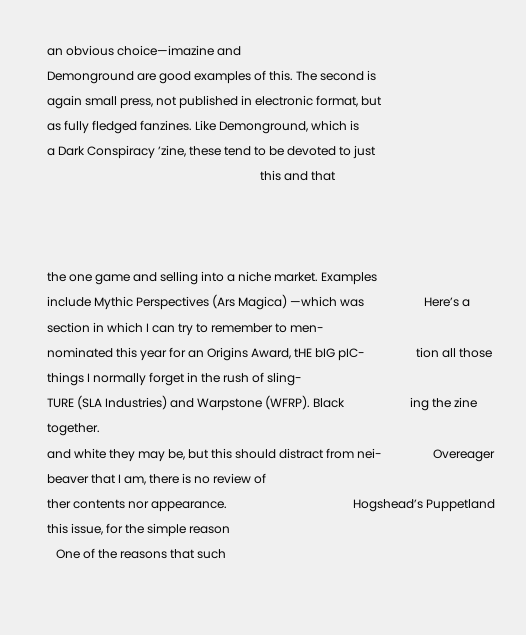an obvious choice—imazine and
Demonground are good examples of this. The second is
again small press, not published in electronic format, but
as fully fledged fanzines. Like Demonground, which is
a Dark Conspiracy ’zine, these tend to be devoted to just
                                                                       this and that



the one game and selling into a niche market. Examples
include Mythic Perspectives (Ars Magica) —which was                    Here’s a section in which I can try to remember to men-
nominated this year for an Origins Award, tHE bIG pIC-                 tion all those things I normally forget in the rush of sling-
TURE (SLA Industries) and Warpstone (WFRP). Black                      ing the zine together.
and white they may be, but this should distract from nei-                 Overeager beaver that I am, there is no review of
ther contents nor appearance.                                          Hogshead’s Puppetland this issue, for the simple reason
   One of the reasons that such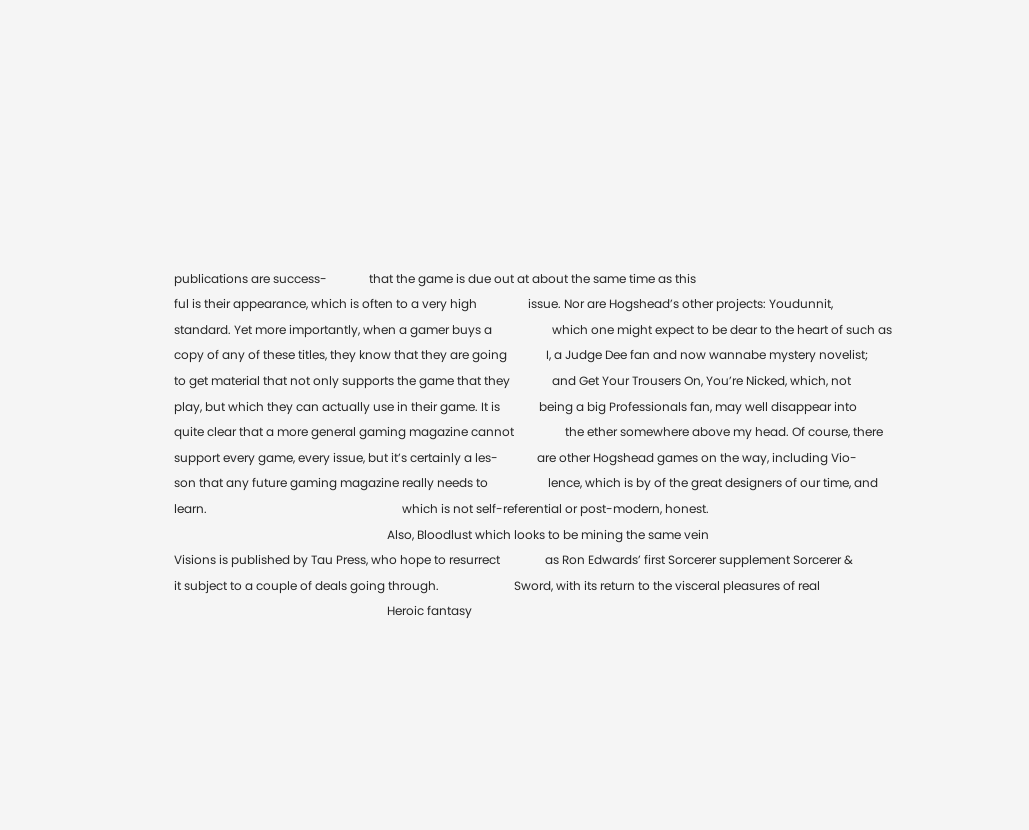publications are success-              that the game is due out at about the same time as this
ful is their appearance, which is often to a very high                 issue. Nor are Hogshead’s other projects: Youdunnit,
standard. Yet more importantly, when a gamer buys a                    which one might expect to be dear to the heart of such as
copy of any of these titles, they know that they are going             I, a Judge Dee fan and now wannabe mystery novelist;
to get material that not only supports the game that they              and Get Your Trousers On, You’re Nicked, which, not
play, but which they can actually use in their game. It is             being a big Professionals fan, may well disappear into
quite clear that a more general gaming magazine cannot                 the ether somewhere above my head. Of course, there
support every game, every issue, but it’s certainly a les-             are other Hogshead games on the way, including Vio-
son that any future gaming magazine really needs to                    lence, which is by of the great designers of our time, and
learn.                                                                 which is not self-referential or post-modern, honest.
                                                                       Also, Bloodlust which looks to be mining the same vein
Visions is published by Tau Press, who hope to resurrect               as Ron Edwards’ first Sorcerer supplement Sorcerer &
it subject to a couple of deals going through.                         Sword, with its return to the visceral pleasures of real
                                                                       Heroic fantasy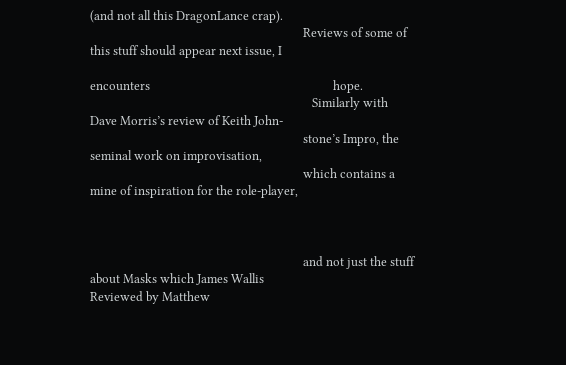(and not all this DragonLance crap).
                                                                       Reviews of some of this stuff should appear next issue, I

encounters                                                             hope.
                                                                          Similarly with Dave Morris’s review of Keith John-
                                                                       stone’s Impro, the seminal work on improvisation,
                                                                       which contains a mine of inspiration for the role-player,



                                                                       and not just the stuff about Masks which James Wallis
Reviewed by Matthew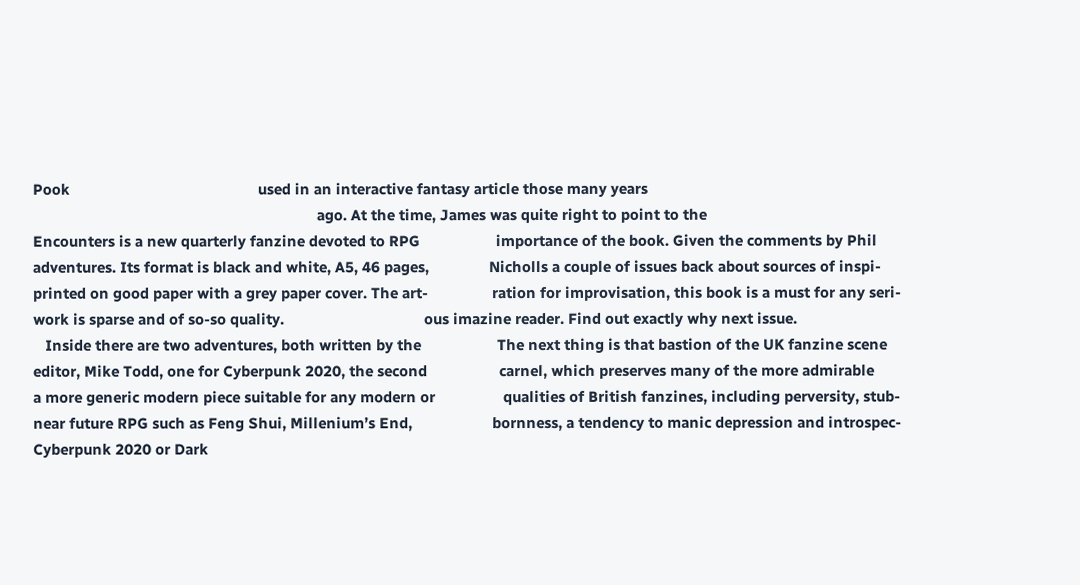Pook                                               used in an interactive fantasy article those many years
                                                                       ago. At the time, James was quite right to point to the
Encounters is a new quarterly fanzine devoted to RPG                   importance of the book. Given the comments by Phil
adventures. Its format is black and white, A5, 46 pages,               Nicholls a couple of issues back about sources of inspi-
printed on good paper with a grey paper cover. The art-                ration for improvisation, this book is a must for any seri-
work is sparse and of so-so quality.                                   ous imazine reader. Find out exactly why next issue.
   Inside there are two adventures, both written by the                   The next thing is that bastion of the UK fanzine scene
editor, Mike Todd, one for Cyberpunk 2020, the second                  carnel, which preserves many of the more admirable
a more generic modern piece suitable for any modern or                 qualities of British fanzines, including perversity, stub-
near future RPG such as Feng Shui, Millenium’s End,                    bornness, a tendency to manic depression and introspec-
Cyberpunk 2020 or Dark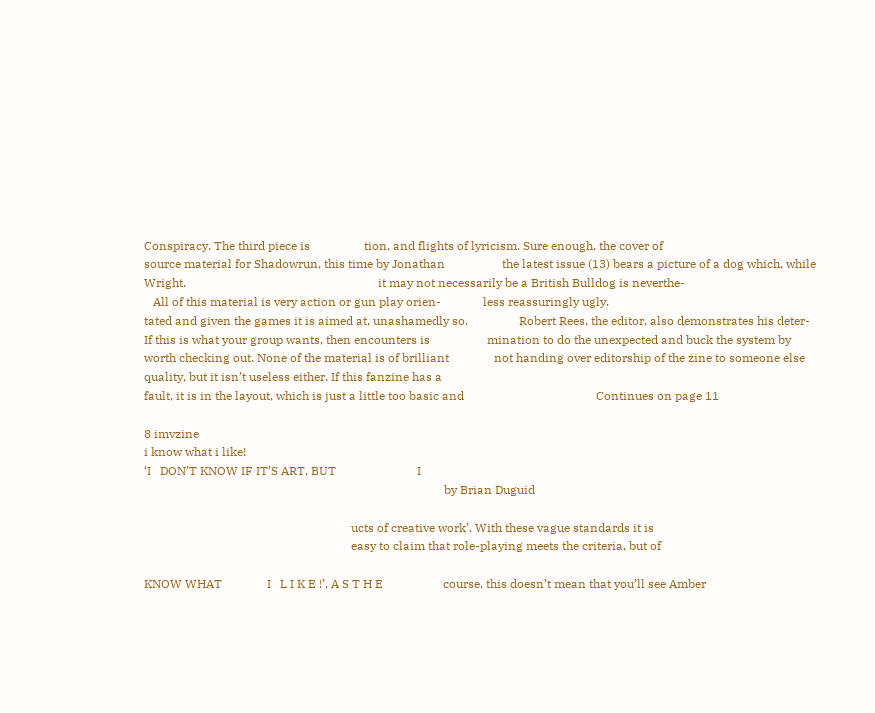Conspiracy. The third piece is                  tion, and flights of lyricism. Sure enough, the cover of
source material for Shadowrun, this time by Jonathan                   the latest issue (13) bears a picture of a dog which, while
Wright.                                                                it may not necessarily be a British Bulldog is neverthe-
   All of this material is very action or gun play orien-              less reassuringly ugly.
tated and given the games it is aimed at, unashamedly so.                 Robert Rees, the editor, also demonstrates his deter-
If this is what your group wants, then encounters is                   mination to do the unexpected and buck the system by
worth checking out. None of the material is of brilliant               not handing over editorship of the zine to someone else
quality, but it isn’t useless either. If this fanzine has a
fault, it is in the layout, which is just a little too basic and                                            Continues on page 11

8 imvzine
i know what i like!
‘I   DON’T KNOW IF IT’S ART, BUT                           I
                                                                                                    by Brian Duguid

                                                                     ucts of creative work’. With these vague standards it is
                                                                     easy to claim that role-playing meets the criteria, but of

KNOW WHAT               I   L I K E !’, A S T H E                    course, this doesn’t mean that you’ll see Amber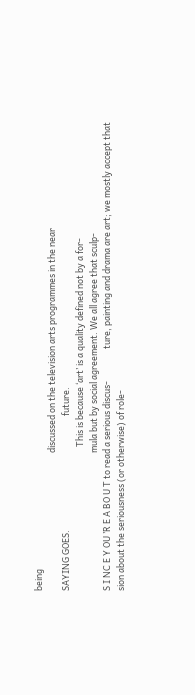being
                                                                     discussed on the television arts programmes in the near
SAYING GOES.                                                         future.
                                                                        This is because ‘art’ is a quality defined not by a for-
                                                                     mula but by social agreement. We all agree that sculp-
S I NC E Y OU ’R E A BO U T to read a serious discus-                ture, painting and drama are art; we mostly accept that
sion about the seriousness (or otherwise) of role-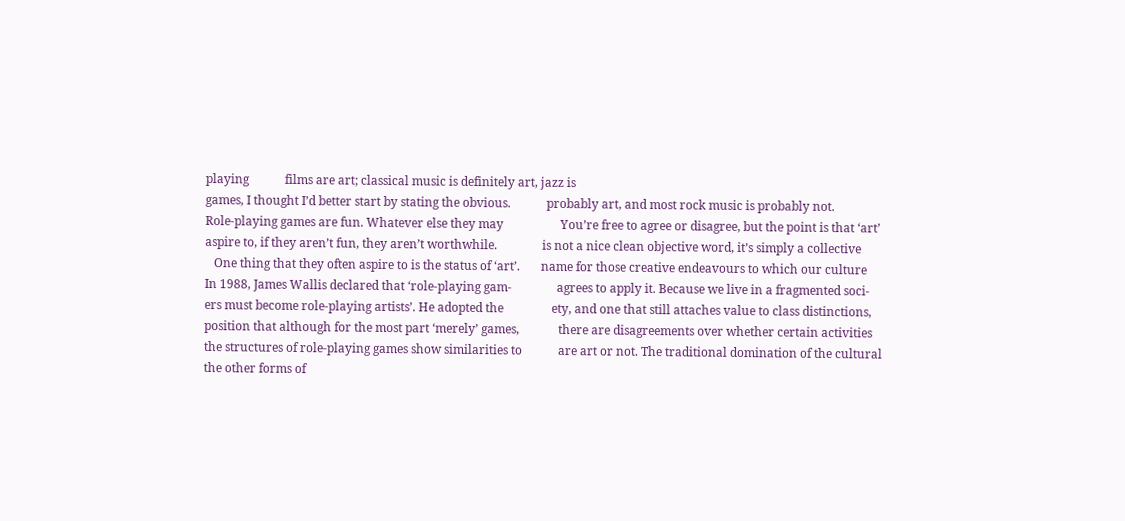playing            films are art; classical music is definitely art, jazz is
games, I thought I’d better start by stating the obvious.            probably art, and most rock music is probably not.
Role-playing games are fun. Whatever else they may                   You’re free to agree or disagree, but the point is that ‘art’
aspire to, if they aren’t fun, they aren’t worthwhile.               is not a nice clean objective word, it’s simply a collective
   One thing that they often aspire to is the status of ‘art’.       name for those creative endeavours to which our culture
In 1988, James Wallis declared that ‘role-playing gam-               agrees to apply it. Because we live in a fragmented soci-
ers must become role-playing artists’. He adopted the                ety, and one that still attaches value to class distinctions,
position that although for the most part ‘merely’ games,             there are disagreements over whether certain activities
the structures of role-playing games show similarities to            are art or not. The traditional domination of the cultural
the other forms of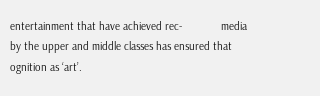entertainment that have achieved rec-             media by the upper and middle classes has ensured that
ognition as ‘art’.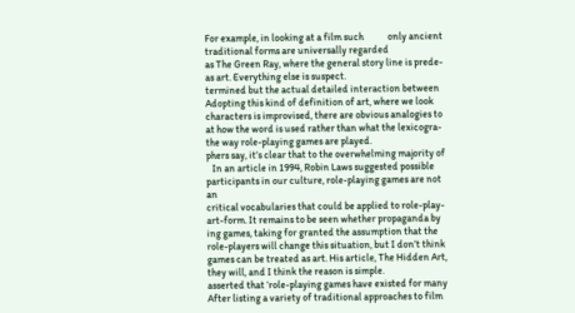For example, in looking at a film such            only ancient traditional forms are universally regarded
as The Green Ray, where the general story line is prede-             as art. Everything else is suspect.
termined but the actual detailed interaction between                    Adopting this kind of definition of art, where we look
characters is improvised, there are obvious analogies to             at how the word is used rather than what the lexicogra-
the way role-playing games are played.                               phers say, it’s clear that to the overwhelming majority of
   In an article in 1994, Robin Laws suggested possible              participants in our culture, role-playing games are not an
critical vocabularies that could be applied to role-play-            art-form. It remains to be seen whether propaganda by
ing games, taking for granted the assumption that the                role-players will change this situation, but I don’t think
games can be treated as art. His article, The Hidden Art,            they will, and I think the reason is simple.
asserted that ‘role-playing games have existed for many                 After listing a variety of traditional approaches to film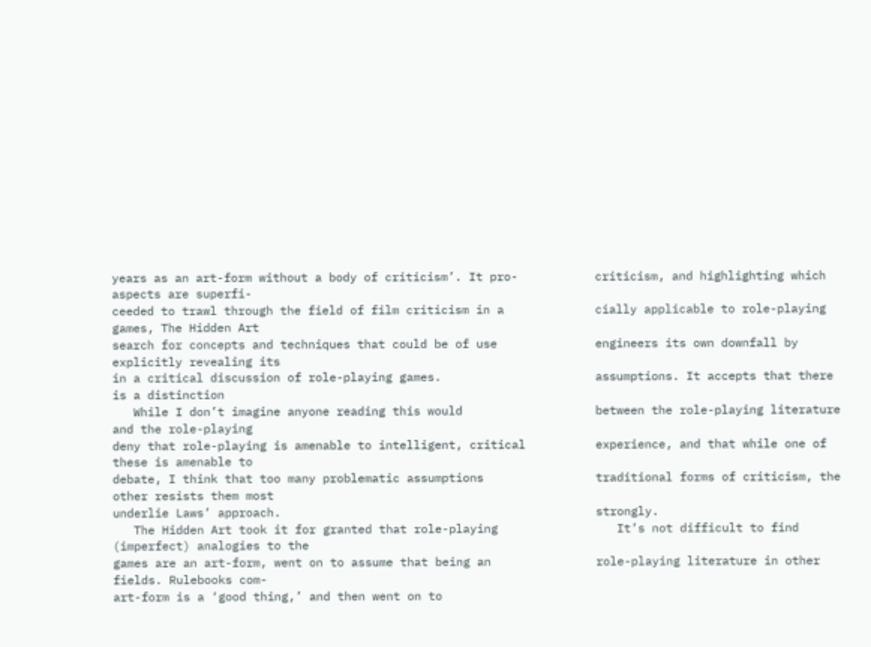years as an art-form without a body of criticism’. It pro-           criticism, and highlighting which aspects are superfi-
ceeded to trawl through the field of film criticism in a             cially applicable to role-playing games, The Hidden Art
search for concepts and techniques that could be of use              engineers its own downfall by explicitly revealing its
in a critical discussion of role-playing games.                      assumptions. It accepts that there is a distinction
   While I don’t imagine anyone reading this would                   between the role-playing literature and the role-playing
deny that role-playing is amenable to intelligent, critical          experience, and that while one of these is amenable to
debate, I think that too many problematic assumptions                traditional forms of criticism, the other resists them most
underlie Laws’ approach.                                             strongly.
   The Hidden Art took it for granted that role-playing                 It’s not difficult to find (imperfect) analogies to the
games are an art-form, went on to assume that being an               role-playing literature in other fields. Rulebooks com-
art-form is a ‘good thing,’ and then went on to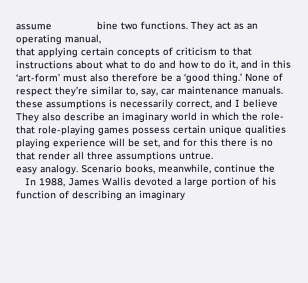assume               bine two functions. They act as an operating manual,
that applying certain concepts of criticism to that                  instructions about what to do and how to do it, and in this
‘art-form’ must also therefore be a ‘good thing.’ None of            respect they’re similar to, say, car maintenance manuals.
these assumptions is necessarily correct, and I believe              They also describe an imaginary world in which the role-
that role-playing games possess certain unique qualities             playing experience will be set, and for this there is no
that render all three assumptions untrue.                            easy analogy. Scenario books, meanwhile, continue the
   In 1988, James Wallis devoted a large portion of his              function of describing an imaginary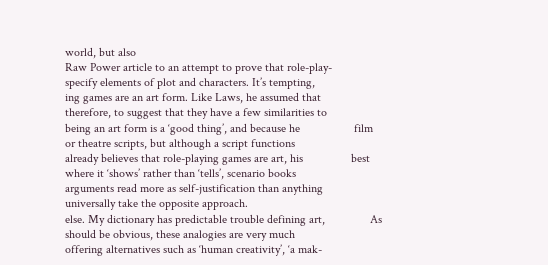world, but also
Raw Power article to an attempt to prove that role-play-             specify elements of plot and characters. It’s tempting,
ing games are an art form. Like Laws, he assumed that                therefore, to suggest that they have a few similarities to
being an art form is a ‘good thing’, and because he                  film or theatre scripts, but although a script functions
already believes that role-playing games are art, his                best where it ‘shows’ rather than ‘tells’, scenario books
arguments read more as self-justification than anything              universally take the opposite approach.
else. My dictionary has predictable trouble defining art,               As should be obvious, these analogies are very much
offering alternatives such as ‘human creativity’, ‘a mak-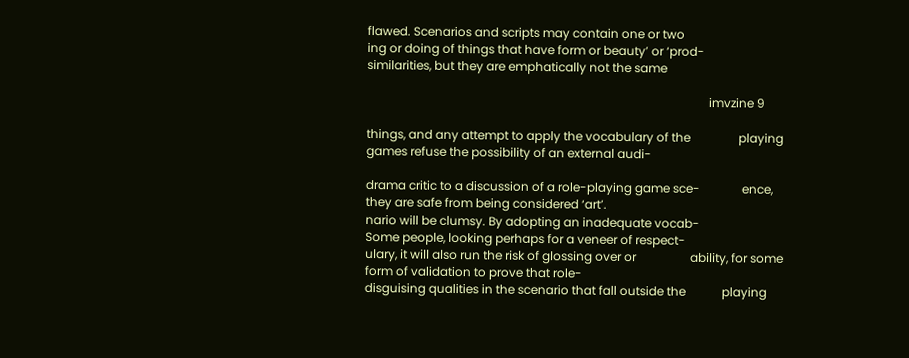flawed. Scenarios and scripts may contain one or two
ing or doing of things that have form or beauty’ or ‘prod-           similarities, but they are emphatically not the same

                                                                                                                  imvzine 9

things, and any attempt to apply the vocabulary of the                playing games refuse the possibility of an external audi-

drama critic to a discussion of a role-playing game sce-              ence, they are safe from being considered ‘art’.
nario will be clumsy. By adopting an inadequate vocab-                   Some people, looking perhaps for a veneer of respect-
ulary, it will also run the risk of glossing over or                  ability, for some form of validation to prove that role-
disguising qualities in the scenario that fall outside the            playing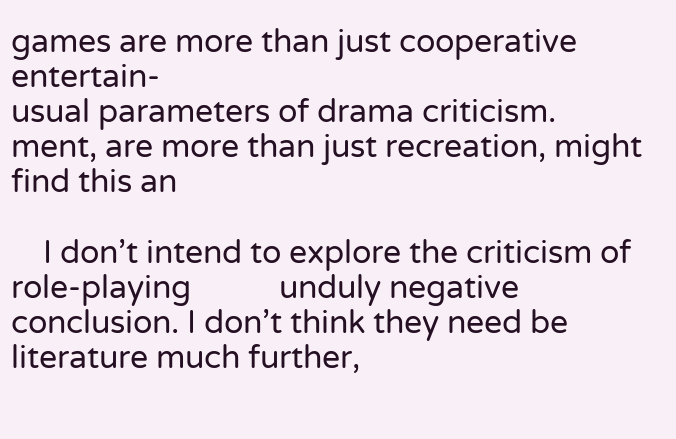games are more than just cooperative entertain-
usual parameters of drama criticism.                                  ment, are more than just recreation, might find this an

    I don’t intend to explore the criticism of role-playing           unduly negative conclusion. I don’t think they need be
literature much further,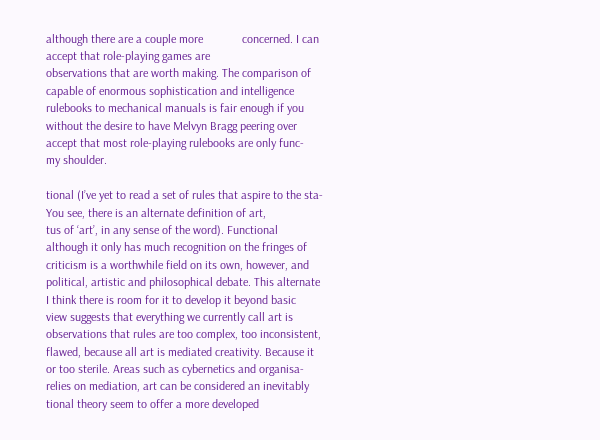although there are a couple more             concerned. I can accept that role-playing games are
observations that are worth making. The comparison of                 capable of enormous sophistication and intelligence
rulebooks to mechanical manuals is fair enough if you                 without the desire to have Melvyn Bragg peering over
accept that most role-playing rulebooks are only func-                my shoulder.

tional (I’ve yet to read a set of rules that aspire to the sta-          You see, there is an alternate definition of art,
tus of ‘art’, in any sense of the word). Functional                   although it only has much recognition on the fringes of
criticism is a worthwhile field on its own, however, and              political, artistic and philosophical debate. This alternate
I think there is room for it to develop it beyond basic               view suggests that everything we currently call art is
observations that rules are too complex, too inconsistent,            flawed, because all art is mediated creativity. Because it
or too sterile. Areas such as cybernetics and organisa-               relies on mediation, art can be considered an inevitably
tional theory seem to offer a more developed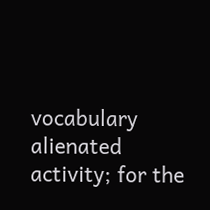vocabulary               alienated activity; for the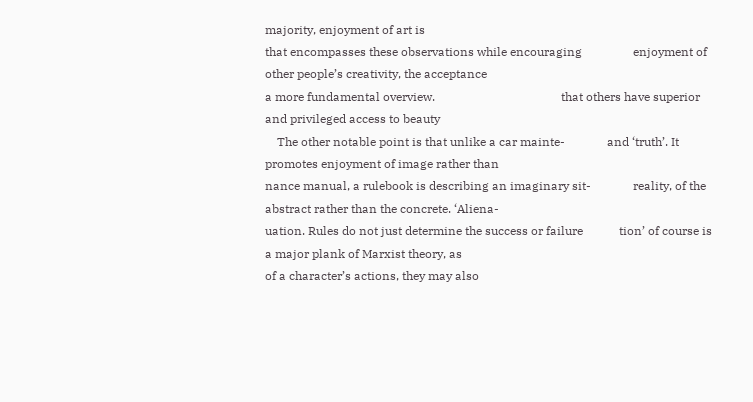majority, enjoyment of art is
that encompasses these observations while encouraging                 enjoyment of other people’s creativity, the acceptance
a more fundamental overview.                                          that others have superior and privileged access to beauty
    The other notable point is that unlike a car mainte-              and ‘truth’. It promotes enjoyment of image rather than
nance manual, a rulebook is describing an imaginary sit-              reality, of the abstract rather than the concrete. ‘Aliena-
uation. Rules do not just determine the success or failure            tion’ of course is a major plank of Marxist theory, as
of a character’s actions, they may also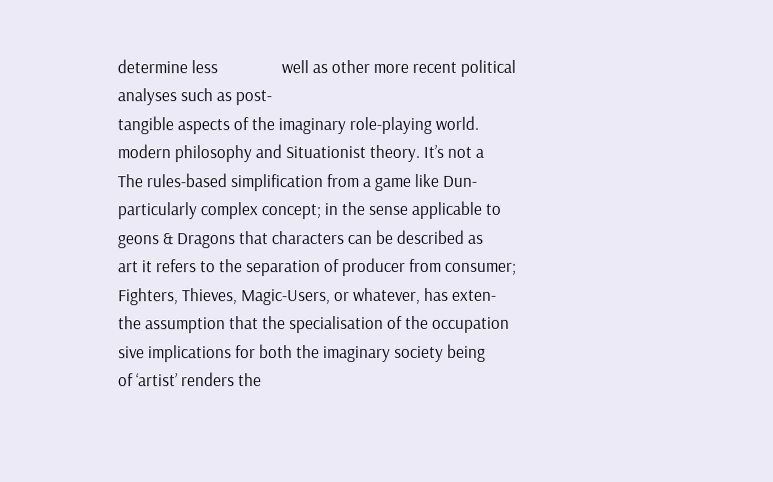determine less                well as other more recent political analyses such as post-
tangible aspects of the imaginary role-playing world.                 modern philosophy and Situationist theory. It’s not a
The rules-based simplification from a game like Dun-                  particularly complex concept; in the sense applicable to
geons & Dragons that characters can be described as                   art it refers to the separation of producer from consumer;
Fighters, Thieves, Magic-Users, or whatever, has exten-               the assumption that the specialisation of the occupation
sive implications for both the imaginary society being                of ‘artist’ renders the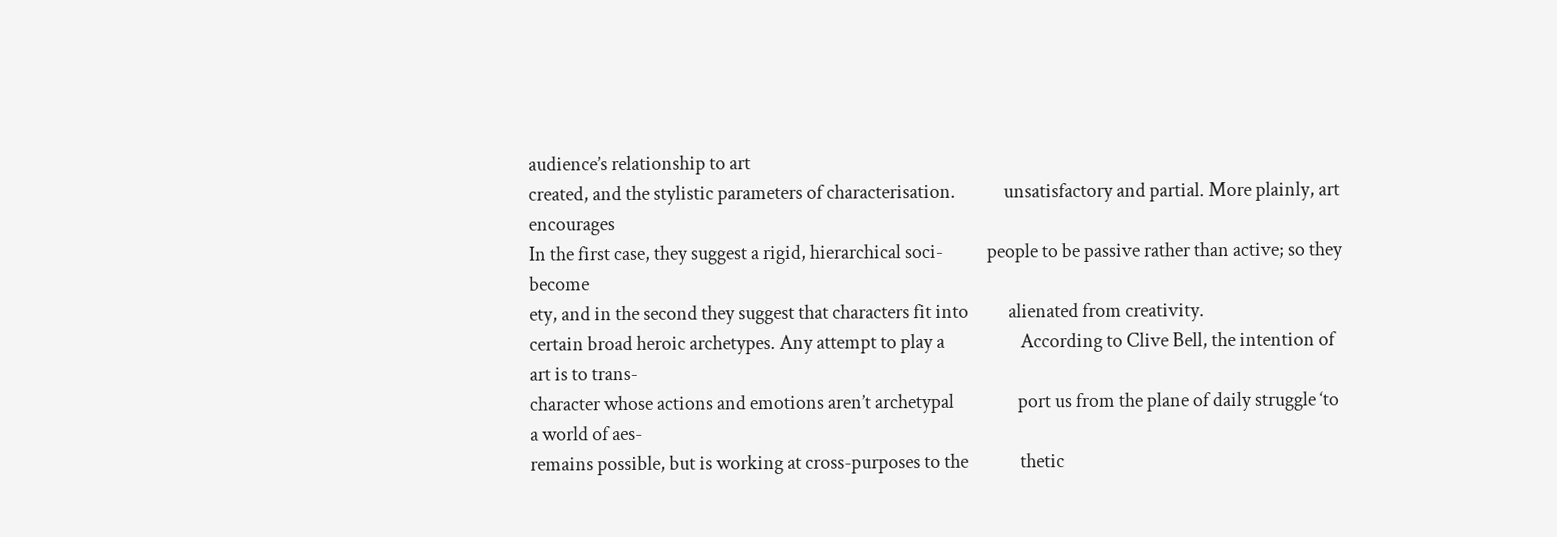audience’s relationship to art
created, and the stylistic parameters of characterisation.            unsatisfactory and partial. More plainly, art encourages
In the first case, they suggest a rigid, hierarchical soci-           people to be passive rather than active; so they become
ety, and in the second they suggest that characters fit into          alienated from creativity.
certain broad heroic archetypes. Any attempt to play a                   According to Clive Bell, the intention of art is to trans-
character whose actions and emotions aren’t archetypal                port us from the plane of daily struggle ‘to a world of aes-
remains possible, but is working at cross-purposes to the             thetic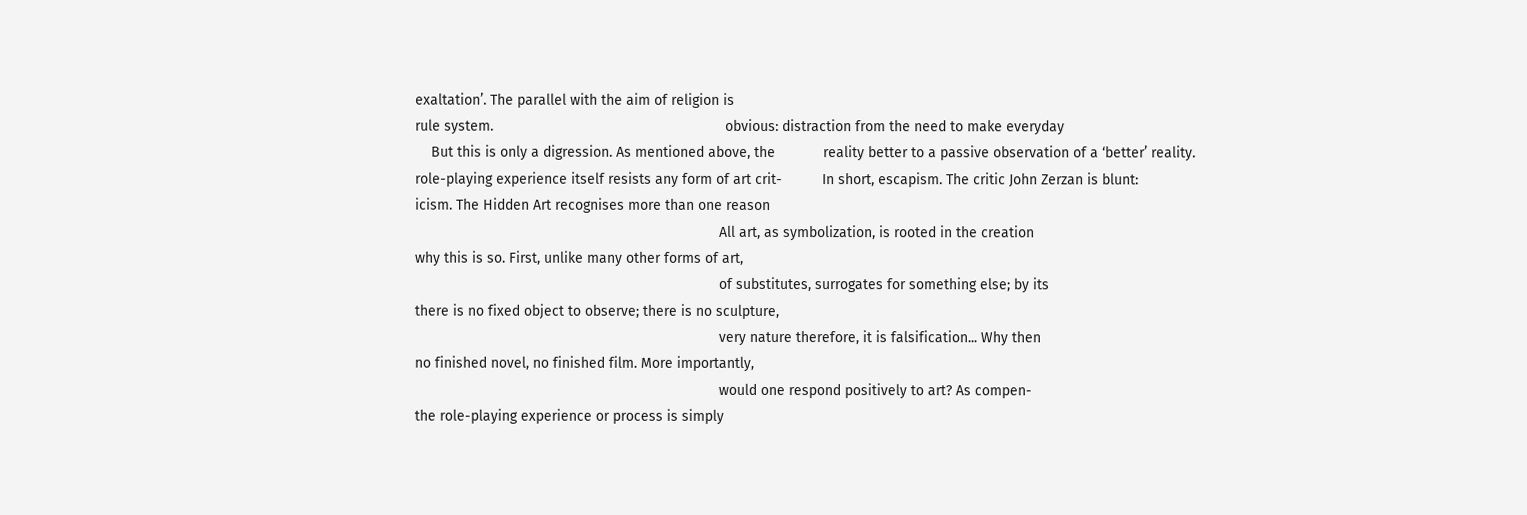exaltation’. The parallel with the aim of religion is
rule system.                                                          obvious: distraction from the need to make everyday
    But this is only a digression. As mentioned above, the            reality better to a passive observation of a ‘better’ reality.
role-playing experience itself resists any form of art crit-          In short, escapism. The critic John Zerzan is blunt:
icism. The Hidden Art recognises more than one reason
                                                                            All art, as symbolization, is rooted in the creation
why this is so. First, unlike many other forms of art,
                                                                            of substitutes, surrogates for something else; by its
there is no fixed object to observe; there is no sculpture,
                                                                            very nature therefore, it is falsification... Why then
no finished novel, no finished film. More importantly,
                                                                            would one respond positively to art? As compen-
the role-playing experience or process is simply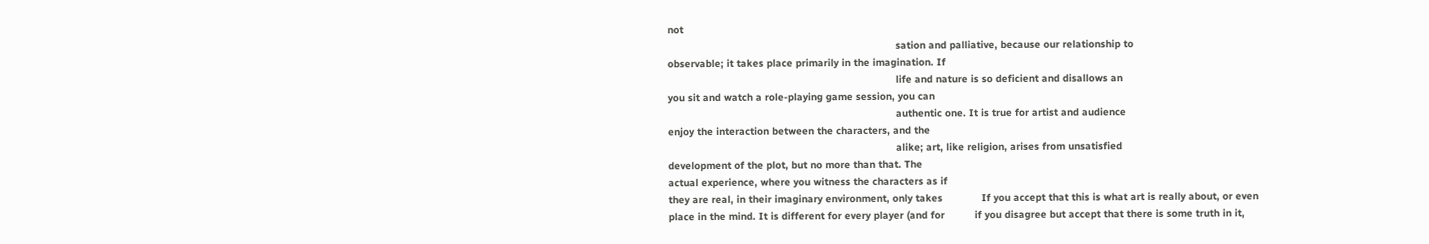not
                                                                            sation and palliative, because our relationship to
observable; it takes place primarily in the imagination. If
                                                                            life and nature is so deficient and disallows an
you sit and watch a role-playing game session, you can
                                                                            authentic one. It is true for artist and audience
enjoy the interaction between the characters, and the
                                                                            alike; art, like religion, arises from unsatisfied
development of the plot, but no more than that. The
actual experience, where you witness the characters as if
they are real, in their imaginary environment, only takes             If you accept that this is what art is really about, or even
place in the mind. It is different for every player (and for          if you disagree but accept that there is some truth in it,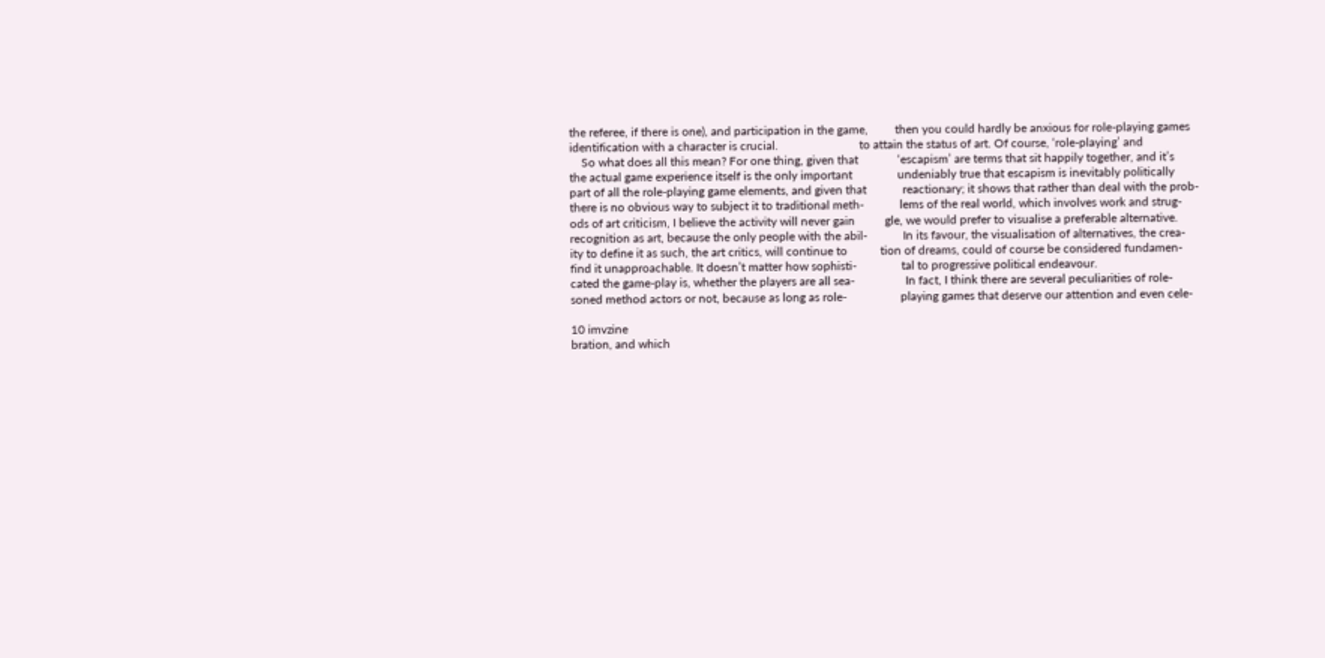the referee, if there is one), and participation in the game,         then you could hardly be anxious for role-playing games
identification with a character is crucial.                           to attain the status of art. Of course, ‘role-playing’ and
    So what does all this mean? For one thing, given that             ‘escapism’ are terms that sit happily together, and it’s
the actual game experience itself is the only important               undeniably true that escapism is inevitably politically
part of all the role-playing game elements, and given that            reactionary; it shows that rather than deal with the prob-
there is no obvious way to subject it to traditional meth-            lems of the real world, which involves work and strug-
ods of art criticism, I believe the activity will never gain          gle, we would prefer to visualise a preferable alternative.
recognition as art, because the only people with the abil-            In its favour, the visualisation of alternatives, the crea-
ity to define it as such, the art critics, will continue to           tion of dreams, could of course be considered fundamen-
find it unapproachable. It doesn’t matter how sophisti-               tal to progressive political endeavour.
cated the game-play is, whether the players are all sea-                 In fact, I think there are several peculiarities of role-
soned method actors or not, because as long as role-                  playing games that deserve our attention and even cele-

10 imvzine
bration, and which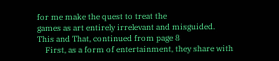for me make the quest to treat the
games as art entirely irrelevant and misguided.                    This and That, continued from page 8
    First, as a form of entertainment, they share with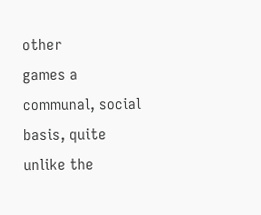other
games a communal, social basis, quite unlike the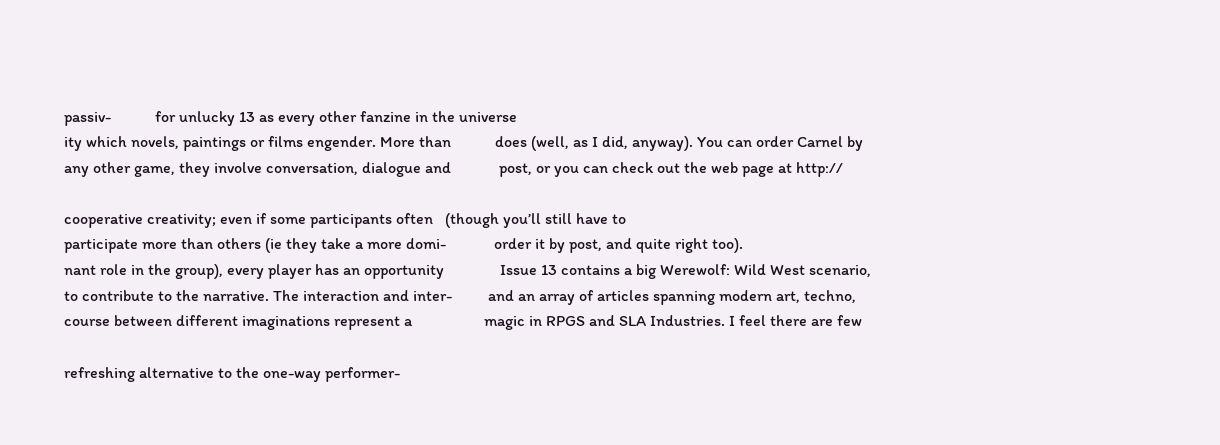passiv-           for unlucky 13 as every other fanzine in the universe
ity which novels, paintings or films engender. More than           does (well, as I did, anyway). You can order Carnel by
any other game, they involve conversation, dialogue and            post, or you can check out the web page at http://

cooperative creativity; even if some participants often   (though you’ll still have to
participate more than others (ie they take a more domi-            order it by post, and quite right too).
nant role in the group), every player has an opportunity              Issue 13 contains a big Werewolf: Wild West scenario,
to contribute to the narrative. The interaction and inter-         and an array of articles spanning modern art, techno,
course between different imaginations represent a                  magic in RPGS and SLA Industries. I feel there are few

refreshing alternative to the one-way performer-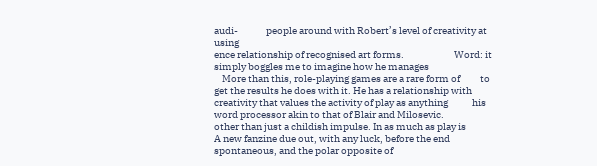audi-              people around with Robert’s level of creativity at using
ence relationship of recognised art forms.                         Word: it simply boggles me to imagine how he manages
    More than this, role-playing games are a rare form of          to get the results he does with it. He has a relationship with
creativity that values the activity of play as anything            his word processor akin to that of Blair and Milosevic.
other than just a childish impulse. In as much as play is             A new fanzine due out, with any luck, before the end
spontaneous, and the polar opposite of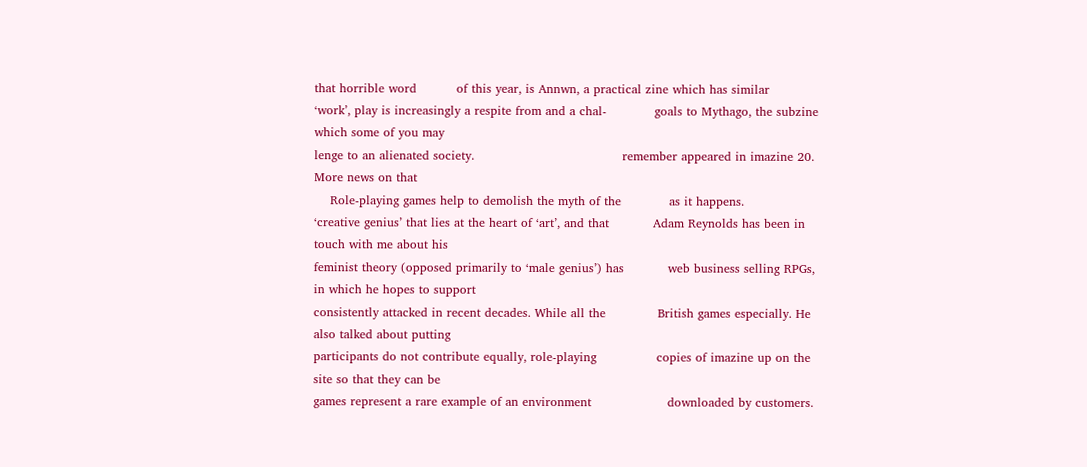that horrible word          of this year, is Annwn, a practical zine which has similar
‘work’, play is increasingly a respite from and a chal-            goals to Mythago, the subzine which some of you may
lenge to an alienated society.                                     remember appeared in imazine 20. More news on that
    Role-playing games help to demolish the myth of the            as it happens.
‘creative genius’ that lies at the heart of ‘art’, and that           Adam Reynolds has been in touch with me about his
feminist theory (opposed primarily to ‘male genius’) has           web business selling RPGs, in which he hopes to support
consistently attacked in recent decades. While all the             British games especially. He also talked about putting
participants do not contribute equally, role-playing               copies of imazine up on the site so that they can be
games represent a rare example of an environment                   downloaded by customers.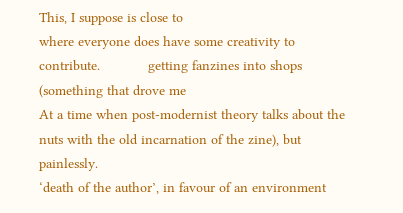This, I suppose is close to
where everyone does have some creativity to contribute.            getting fanzines into shops (something that drove me
At a time when post-modernist theory talks about the               nuts with the old incarnation of the zine), but painlessly.
‘death of the author’, in favour of an environment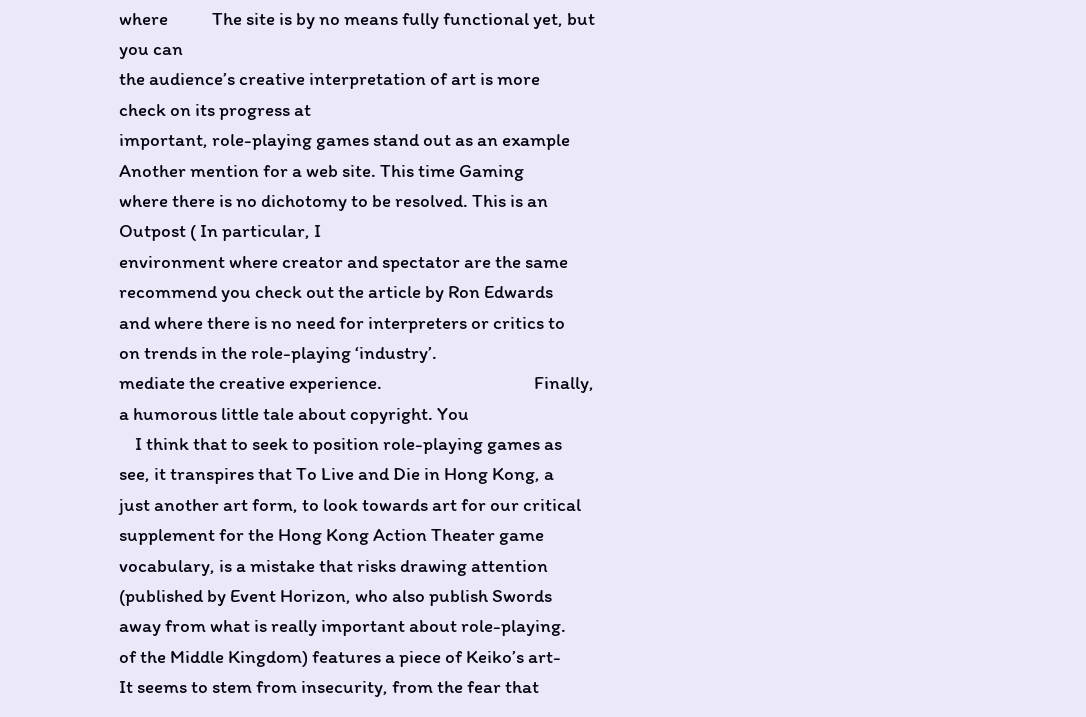where           The site is by no means fully functional yet, but you can
the audience’s creative interpretation of art is more              check on its progress at
important, role-playing games stand out as an example                 Another mention for a web site. This time Gaming
where there is no dichotomy to be resolved. This is an             Outpost ( In particular, I
environment where creator and spectator are the same               recommend you check out the article by Ron Edwards
and where there is no need for interpreters or critics to          on trends in the role-playing ‘industry’.
mediate the creative experience.                                      Finally, a humorous little tale about copyright. You
    I think that to seek to position role-playing games as         see, it transpires that To Live and Die in Hong Kong, a
just another art form, to look towards art for our critical        supplement for the Hong Kong Action Theater game
vocabulary, is a mistake that risks drawing attention              (published by Event Horizon, who also publish Swords
away from what is really important about role-playing.             of the Middle Kingdom) features a piece of Keiko’s art-
It seems to stem from insecurity, from the fear that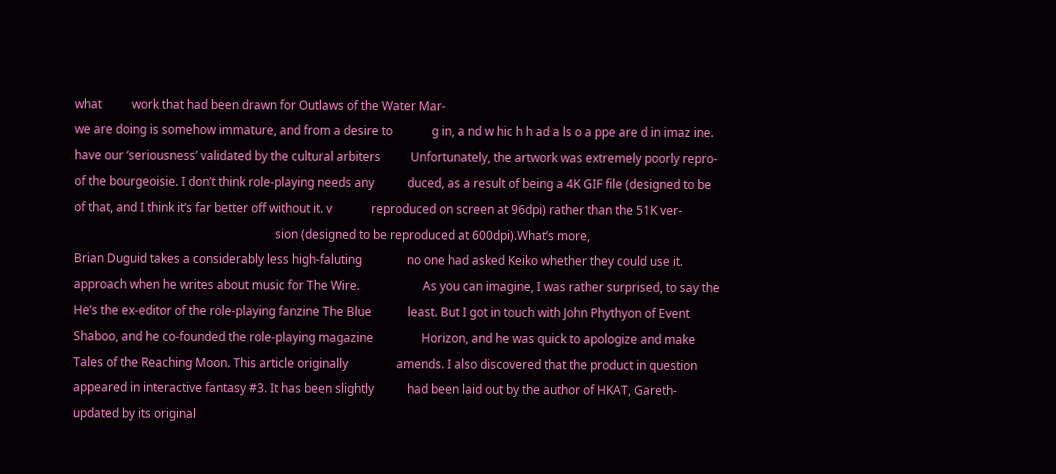what          work that had been drawn for Outlaws of the Water Mar-
we are doing is somehow immature, and from a desire to             g in, a nd w hic h h ad a ls o a ppe are d in imaz ine.
have our ‘seriousness’ validated by the cultural arbiters          Unfortunately, the artwork was extremely poorly repro-
of the bourgeoisie. I don’t think role-playing needs any           duced, as a result of being a 4K GIF file (designed to be
of that, and I think it’s far better off without it. v             reproduced on screen at 96dpi) rather than the 51K ver-
                                                                   sion (designed to be reproduced at 600dpi).What’s more,
Brian Duguid takes a considerably less high-faluting               no one had asked Keiko whether they could use it.
approach when he writes about music for The Wire.                     As you can imagine, I was rather surprised, to say the
He’s the ex-editor of the role-playing fanzine The Blue            least. But I got in touch with John Phythyon of Event
Shaboo, and he co-founded the role-playing magazine                Horizon, and he was quick to apologize and make
Tales of the Reaching Moon. This article originally                amends. I also discovered that the product in question
appeared in interactive fantasy #3. It has been slightly           had been laid out by the author of HKAT, Gareth-
updated by its original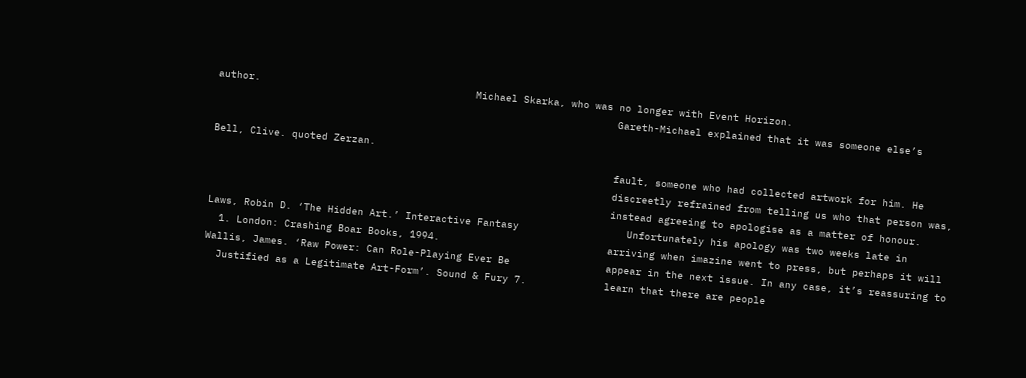author.                                    Michael Skarka, who was no longer with Event Horizon.
                                                                   Gareth-Michael explained that it was someone else’s

Bell, Clive. quoted Zerzan.
                                                                   fault, someone who had collected artwork for him. He
                                                                   discreetly refrained from telling us who that person was,
                                                                   instead agreeing to apologise as a matter of honour.
Laws, Robin D. ‘The Hidden Art.’ Interactive Fantasy                  Unfortunately his apology was two weeks late in
  1. London: Crashing Boar Books, 1994.                            arriving when imazine went to press, but perhaps it will
Wallis, James. ‘Raw Power: Can Role-Playing Ever Be                appear in the next issue. In any case, it’s reassuring to
  Justified as a Legitimate Art-Form’. Sound & Fury 7.             learn that there are people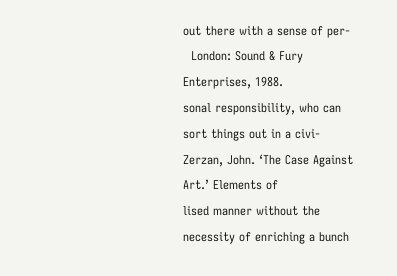out there with a sense of per-
  London: Sound & Fury Enterprises, 1988.                          sonal responsibility, who can sort things out in a civi-
Zerzan, John. ‘The Case Against Art.’ Elements of                  lised manner without the necessity of enriching a bunch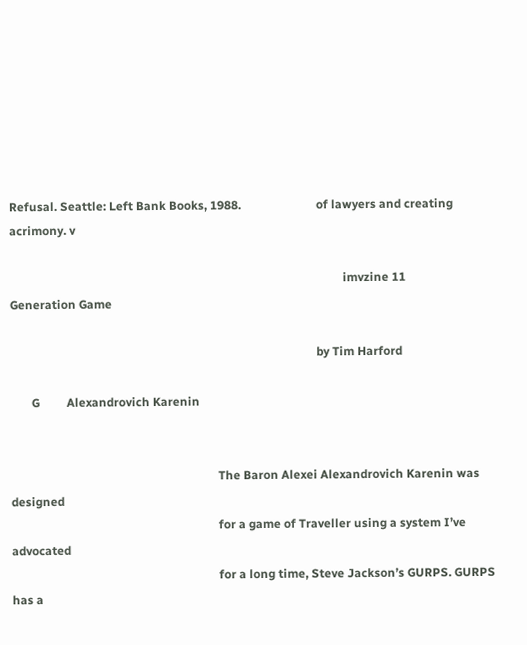Refusal. Seattle: Left Bank Books, 1988.                         of lawyers and creating acrimony. v

                                                                                                               imvzine 11
Generation Game

                                                                                                      by Tim Harford

       G         Alexandrovich Karenin


                                                                     The Baron Alexei Alexandrovich Karenin was designed
                                                                     for a game of Traveller using a system I’ve advocated
                                                                     for a long time, Steve Jackson’s GURPS. GURPS has a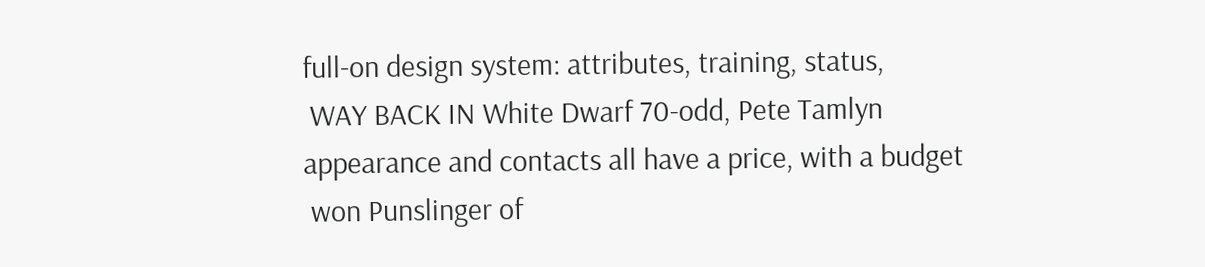full-on design system: attributes, training, status,
 WAY BACK IN White Dwarf 70-odd, Pete Tamlyn                         appearance and contacts all have a price, with a budget
 won Punslinger of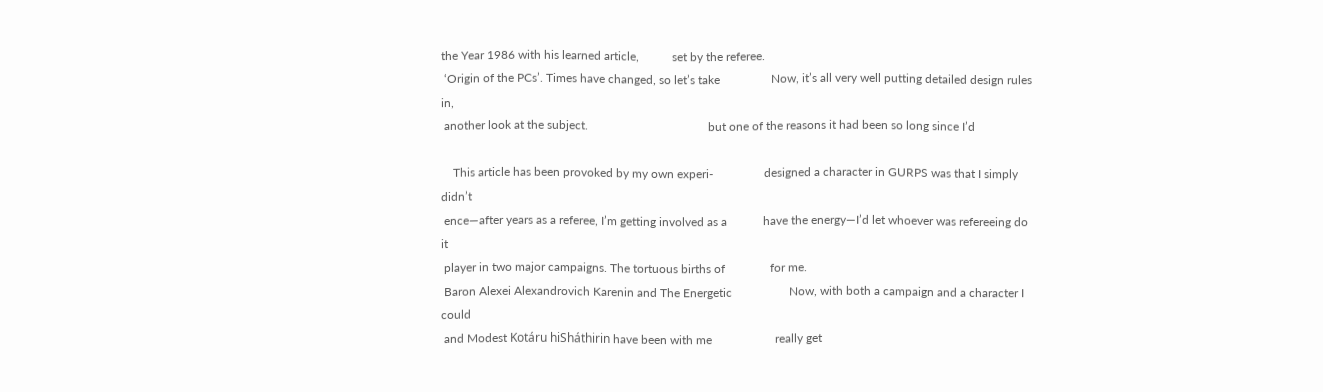the Year 1986 with his learned article,           set by the referee.
 ‘Origin of the PCs’. Times have changed, so let’s take                 Now, it’s all very well putting detailed design rules in,
 another look at the subject.                                        but one of the reasons it had been so long since I’d

    This article has been provoked by my own experi-                 designed a character in GURPS was that I simply didn’t
 ence—after years as a referee, I’m getting involved as a            have the energy—I’d let whoever was refereeing do it
 player in two major campaigns. The tortuous births of               for me.
 Baron Alexei Alexandrovich Karenin and The Energetic                   Now, with both a campaign and a character I could
 and Modest Kotáru hiSháthirin have been with me                     really get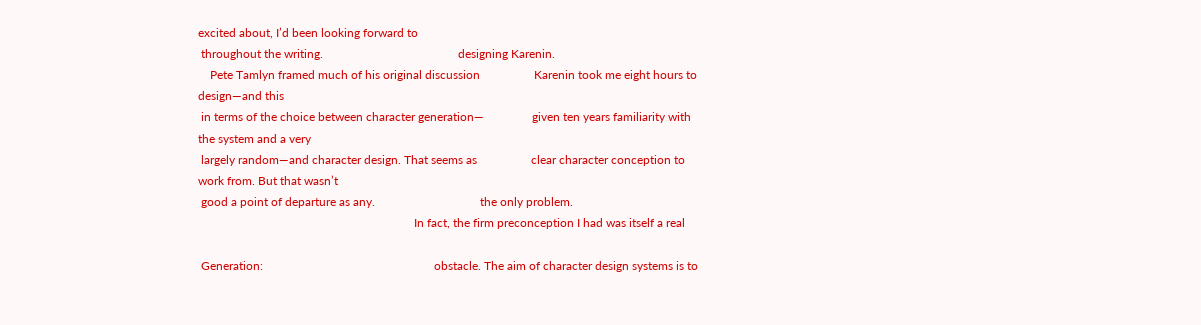excited about, I’d been looking forward to
 throughout the writing.                                             designing Karenin.
    Pete Tamlyn framed much of his original discussion                  Karenin took me eight hours to design—and this
 in terms of the choice between character generation—                given ten years familiarity with the system and a very
 largely random—and character design. That seems as                  clear character conception to work from. But that wasn’t
 good a point of departure as any.                                   the only problem.
                                                                        In fact, the firm preconception I had was itself a real

 Generation:                                                         obstacle. The aim of character design systems is to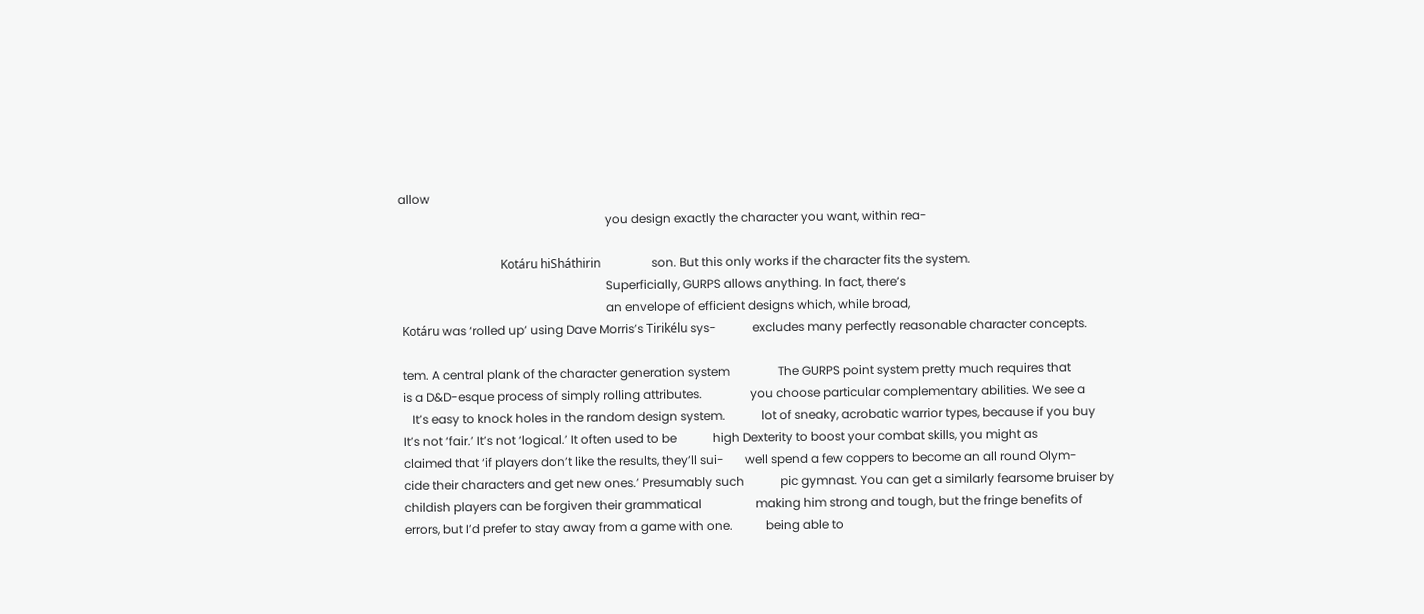allow
                                                                     you design exactly the character you want, within rea-

                                  Kotáru hiSháthirin                 son. But this only works if the character fits the system.
                                                                     Superficially, GURPS allows anything. In fact, there’s
                                                                     an envelope of efficient designs which, while broad,
 Kotáru was ‘rolled up’ using Dave Morris’s Tirikélu sys-            excludes many perfectly reasonable character concepts.

 tem. A central plank of the character generation system                The GURPS point system pretty much requires that
 is a D&D-esque process of simply rolling attributes.                you choose particular complementary abilities. We see a
    It’s easy to knock holes in the random design system.            lot of sneaky, acrobatic warrior types, because if you buy
 It’s not ‘fair.’ It’s not ‘logical.’ It often used to be            high Dexterity to boost your combat skills, you might as
 claimed that ‘if players don’t like the results, they’ll sui-       well spend a few coppers to become an all round Olym-
 cide their characters and get new ones.’ Presumably such            pic gymnast. You can get a similarly fearsome bruiser by
 childish players can be forgiven their grammatical                  making him strong and tough, but the fringe benefits of
 errors, but I’d prefer to stay away from a game with one.           being able to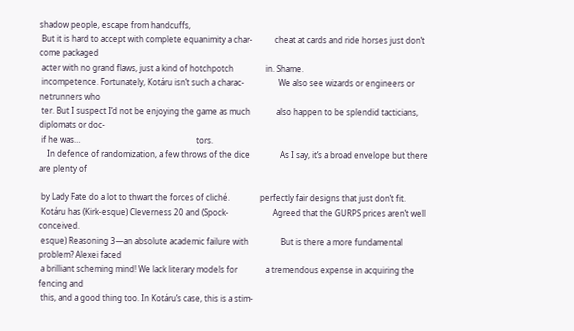shadow people, escape from handcuffs,
 But it is hard to accept with complete equanimity a char-           cheat at cards and ride horses just don’t come packaged
 acter with no grand flaws, just a kind of hotchpotch                in. Shame.
 incompetence. Fortunately, Kotáru isn’t such a charac-                 We also see wizards or engineers or netrunners who
 ter. But I suspect I’d not be enjoying the game as much             also happen to be splendid tacticians, diplomats or doc-
 if he was…                                                          tors.
    In defence of randomization, a few throws of the dice               As I say, it’s a broad envelope but there are plenty of

 by Lady Fate do a lot to thwart the forces of cliché.               perfectly fair designs that just don’t fit.
 Kotáru has (Kirk-esque) Cleverness 20 and (Spock-                      Agreed that the GURPS prices aren’t well conceived.
 esque) Reasoning 3—an absolute academic failure with                But is there a more fundamental problem? Alexei faced
 a brilliant scheming mind! We lack literary models for              a tremendous expense in acquiring the fencing and
 this, and a good thing too. In Kotáru’s case, this is a stim-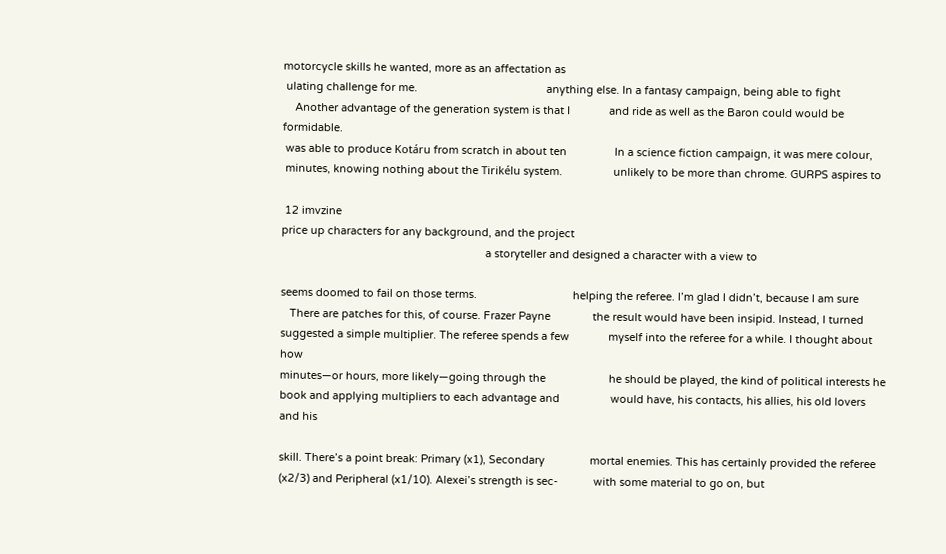motorcycle skills he wanted, more as an affectation as
 ulating challenge for me.                                           anything else. In a fantasy campaign, being able to fight
    Another advantage of the generation system is that I             and ride as well as the Baron could would be formidable.
 was able to produce Kotáru from scratch in about ten                In a science fiction campaign, it was mere colour,
 minutes, knowing nothing about the Tirikélu system.                 unlikely to be more than chrome. GURPS aspires to

 12 imvzine
price up characters for any background, and the project
                                                                    a storyteller and designed a character with a view to

seems doomed to fail on those terms.                                helping the referee. I’m glad I didn’t, because I am sure
   There are patches for this, of course. Frazer Payne              the result would have been insipid. Instead, I turned
suggested a simple multiplier. The referee spends a few             myself into the referee for a while. I thought about how
minutes—or hours, more likely—going through the                     he should be played, the kind of political interests he
book and applying multipliers to each advantage and                 would have, his contacts, his allies, his old lovers and his

skill. There’s a point break: Primary (x1), Secondary               mortal enemies. This has certainly provided the referee
(x2/3) and Peripheral (x1/10). Alexei’s strength is sec-            with some material to go on, but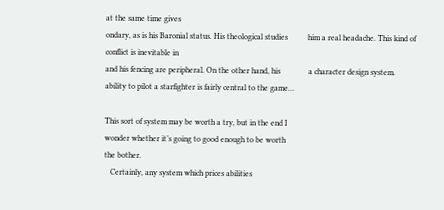at the same time gives
ondary, as is his Baronial status. His theological studies          him a real headache. This kind of conflict is inevitable in
and his fencing are peripheral. On the other hand, his              a character design system.
ability to pilot a starfighter is fairly central to the game…

This sort of system may be worth a try, but in the end I
wonder whether it’s going to good enough to be worth
the bother.
   Certainly, any system which prices abilities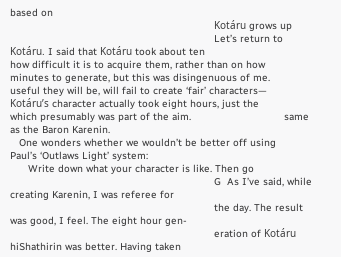based on
                                                                    Kotáru grows up
                                                                    Let’s return to Kotáru. I said that Kotáru took about ten
how difficult it is to acquire them, rather than on how             minutes to generate, but this was disingenuous of me.
useful they will be, will fail to create ‘fair’ characters—         Kotáru’s character actually took eight hours, just the
which presumably was part of the aim.                               same as the Baron Karenin.
   One wonders whether we wouldn’t be better off using
Paul’s ‘Outlaws Light’ system:
      Write down what your character is like. Then go
                                                                    G  As I’ve said, while creating Karenin, I was referee for
                                                                    the day. The result was good, I feel. The eight hour gen-
                                                                    eration of Kotáru hiShathirin was better. Having taken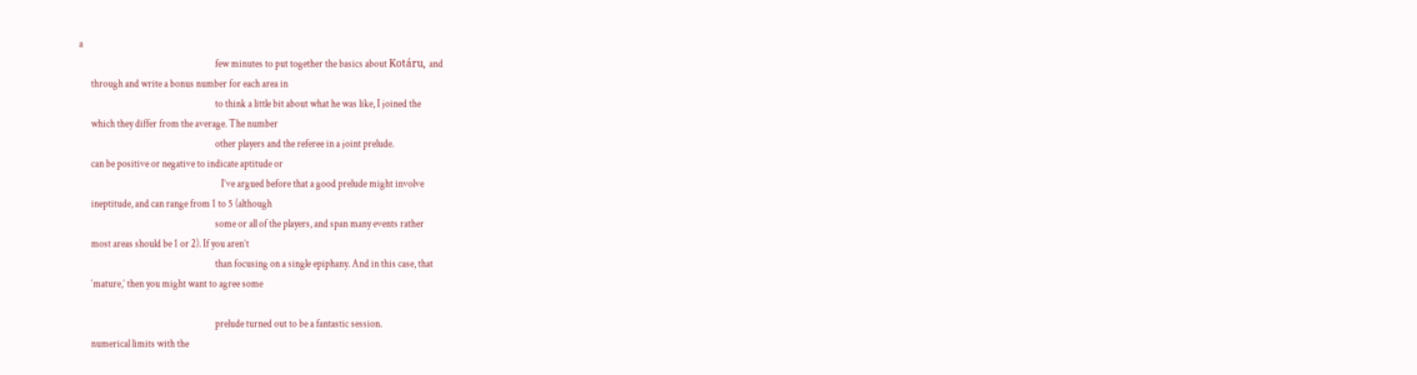a
                                                                    few minutes to put together the basics about Kotáru, and
      through and write a bonus number for each area in
                                                                    to think a little bit about what he was like, I joined the
      which they differ from the average. The number
                                                                    other players and the referee in a joint prelude.
      can be positive or negative to indicate aptitude or
                                                                       I’ve argued before that a good prelude might involve
      ineptitude, and can range from 1 to 5 (although
                                                                    some or all of the players, and span many events rather
      most areas should be 1 or 2). If you aren’t
                                                                    than focusing on a single epiphany. And in this case, that
      ‘mature,’ then you might want to agree some

                                                                    prelude turned out to be a fantastic session.
      numerical limits with the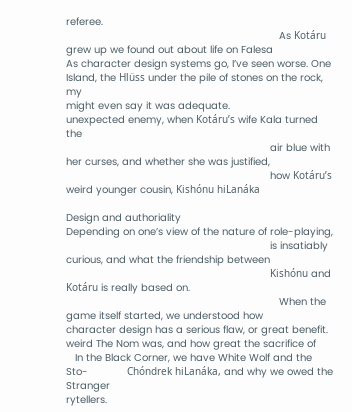referee.
                                                                       As Kotáru grew up we found out about life on Falesa
As character design systems go, I’ve seen worse. One                Island, the Hlüss under the pile of stones on the rock, my
might even say it was adequate.                                     unexpected enemy, when Kotáru’s wife Kala turned the
                                                                    air blue with her curses, and whether she was justified,
                                                                    how Kotáru’s weird younger cousin, Kishónu hiLanáka

Design and authoriality
Depending on one’s view of the nature of role-playing,
                                                                    is insatiably curious, and what the friendship between
                                                                    Kishónu and Kotáru is really based on.
                                                                       When the game itself started, we understood how
character design has a serious flaw, or great benefit.              weird The Nom was, and how great the sacrifice of
   In the Black Corner, we have White Wolf and the Sto-             Chóndrek hiLanáka, and why we owed the Stranger
rytellers.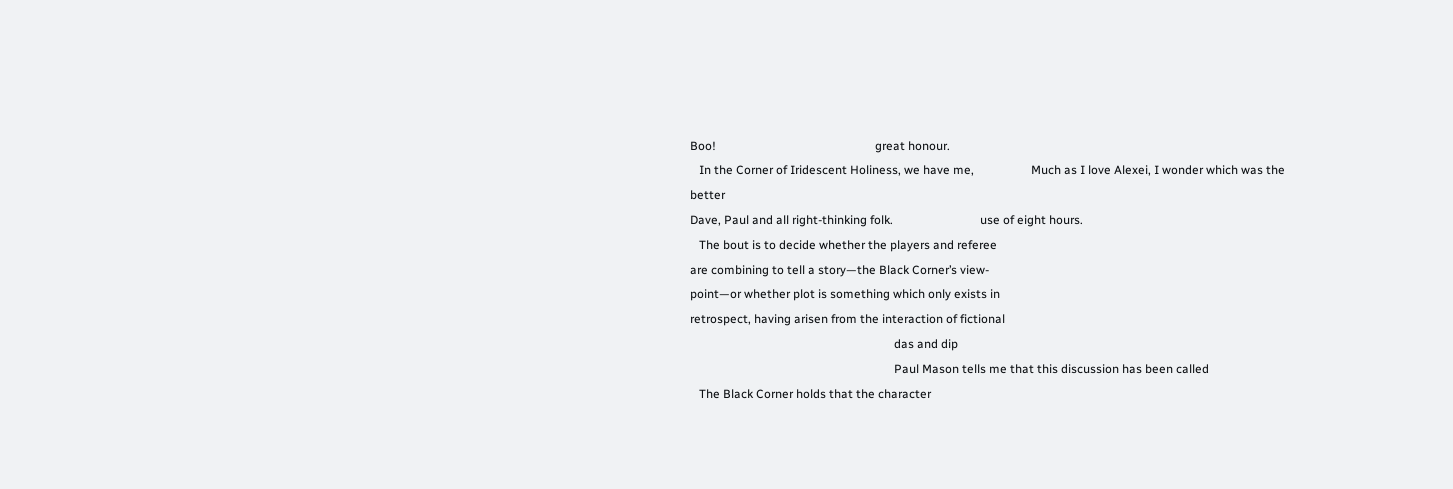Boo!                                                     great honour.
   In the Corner of Iridescent Holiness, we have me,                   Much as I love Alexei, I wonder which was the better
Dave, Paul and all right-thinking folk.                             use of eight hours.
   The bout is to decide whether the players and referee
are combining to tell a story—the Black Corner’s view-
point—or whether plot is something which only exists in
retrospect, having arisen from the interaction of fictional
                                                                    das and dip
                                                                    Paul Mason tells me that this discussion has been called
   The Black Corner holds that the character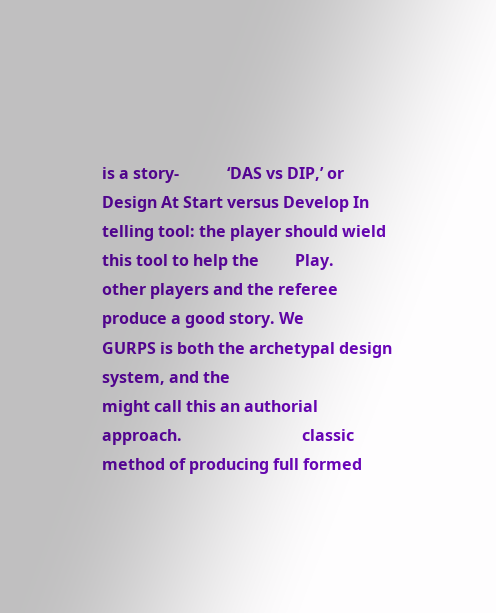is a story-            ‘DAS vs DIP,’ or Design At Start versus Develop In
telling tool: the player should wield this tool to help the         Play.
other players and the referee produce a good story. We                 GURPS is both the archetypal design system, and the
might call this an authorial approach.                              classic method of producing full formed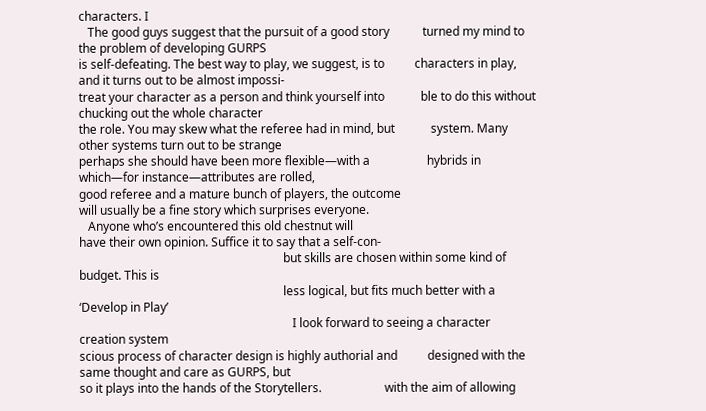characters. I
   The good guys suggest that the pursuit of a good story           turned my mind to the problem of developing GURPS
is self-defeating. The best way to play, we suggest, is to          characters in play, and it turns out to be almost impossi-
treat your character as a person and think yourself into            ble to do this without chucking out the whole character
the role. You may skew what the referee had in mind, but            system. Many other systems turn out to be strange
perhaps she should have been more flexible—with a                   hybrids in which—for instance—attributes are rolled,
good referee and a mature bunch of players, the outcome
will usually be a fine story which surprises everyone.
   Anyone who’s encountered this old chestnut will
have their own opinion. Suffice it to say that a self-con-
                                                                    but skills are chosen within some kind of budget. This is
                                                                    less logical, but fits much better with a ‘Develop in Play’
                                                                       I look forward to seeing a character creation system
scious process of character design is highly authorial and          designed with the same thought and care as GURPS, but
so it plays into the hands of the Storytellers.                     with the aim of allowing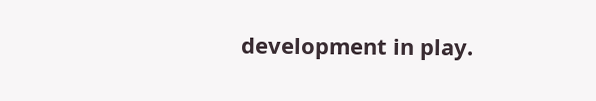development in play.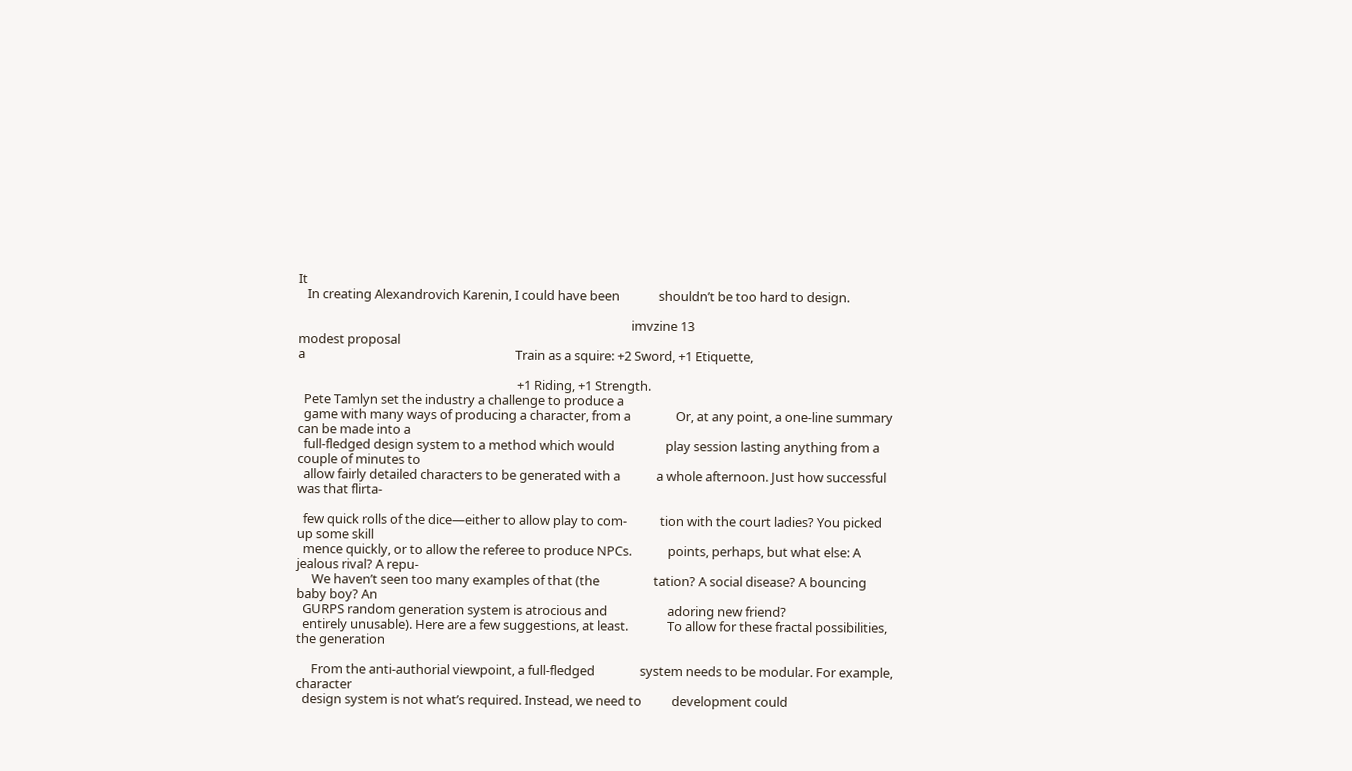It
   In creating Alexandrovich Karenin, I could have been             shouldn’t be too hard to design.

                                                                                                               imvzine 13
modest proposal
a                                                                      Train as a squire: +2 Sword, +1 Etiquette,

                                                                         +1 Riding, +1 Strength.
  Pete Tamlyn set the industry a challenge to produce a
  game with many ways of producing a character, from a               Or, at any point, a one-line summary can be made into a
  full-fledged design system to a method which would                 play session lasting anything from a couple of minutes to
  allow fairly detailed characters to be generated with a            a whole afternoon. Just how successful was that flirta-

  few quick rolls of the dice—either to allow play to com-           tion with the court ladies? You picked up some skill
  mence quickly, or to allow the referee to produce NPCs.            points, perhaps, but what else: A jealous rival? A repu-
     We haven’t seen too many examples of that (the                  tation? A social disease? A bouncing baby boy? An
  GURPS random generation system is atrocious and                    adoring new friend?
  entirely unusable). Here are a few suggestions, at least.             To allow for these fractal possibilities, the generation

     From the anti-authorial viewpoint, a full-fledged               system needs to be modular. For example, character
  design system is not what’s required. Instead, we need to          development could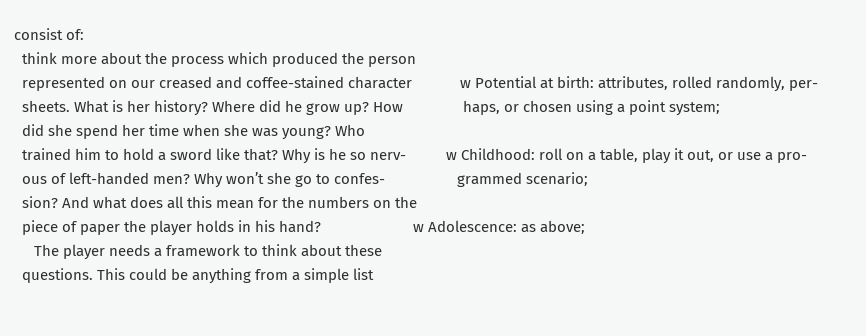consist of:
  think more about the process which produced the person
  represented on our creased and coffee-stained character            w Potential at birth: attributes, rolled randomly, per-
  sheets. What is her history? Where did he grow up? How               haps, or chosen using a point system;
  did she spend her time when she was young? Who
  trained him to hold a sword like that? Why is he so nerv-          w Childhood: roll on a table, play it out, or use a pro-
  ous of left-handed men? Why won’t she go to confes-                  grammed scenario;
  sion? And what does all this mean for the numbers on the
  piece of paper the player holds in his hand?                       w Adolescence: as above;
     The player needs a framework to think about these
  questions. This could be anything from a simple list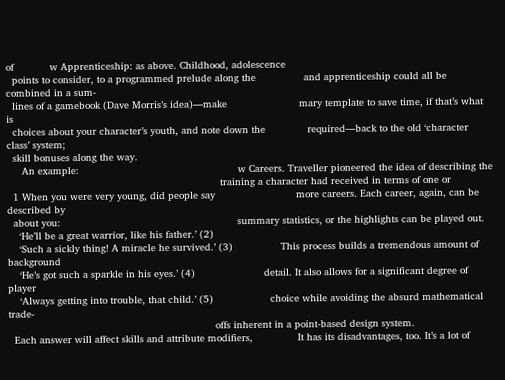of            w Apprenticeship: as above. Childhood, adolescence
  points to consider, to a programmed prelude along the                and apprenticeship could all be combined in a sum-
  lines of a gamebook (Dave Morris’s idea)—make                        mary template to save time, if that’s what is
  choices about your character’s youth, and note down the              required—back to the old ‘character class’ system;
  skill bonuses along the way.
     An example:                                                     w Careers. Traveller pioneered the idea of describing the
                                                                       training a character had received in terms of one or
  1 When you were very young, did people say                           more careers. Each career, again, can be described by
  about you:                                                           summary statistics, or the highlights can be played out.
    ‘He’ll be a great warrior, like his father.’ (2)
    ‘Such a sickly thing! A miracle he survived.’ (3)                This process builds a tremendous amount of background
    ‘He’s got such a sparkle in his eyes.’ (4)                       detail. It also allows for a significant degree of player
    ‘Always getting into trouble, that child.’ (5)                   choice while avoiding the absurd mathematical trade-
                                                                     offs inherent in a point-based design system.
  Each answer will affect skills and attribute modifiers,               It has its disadvantages, too. It’s a lot of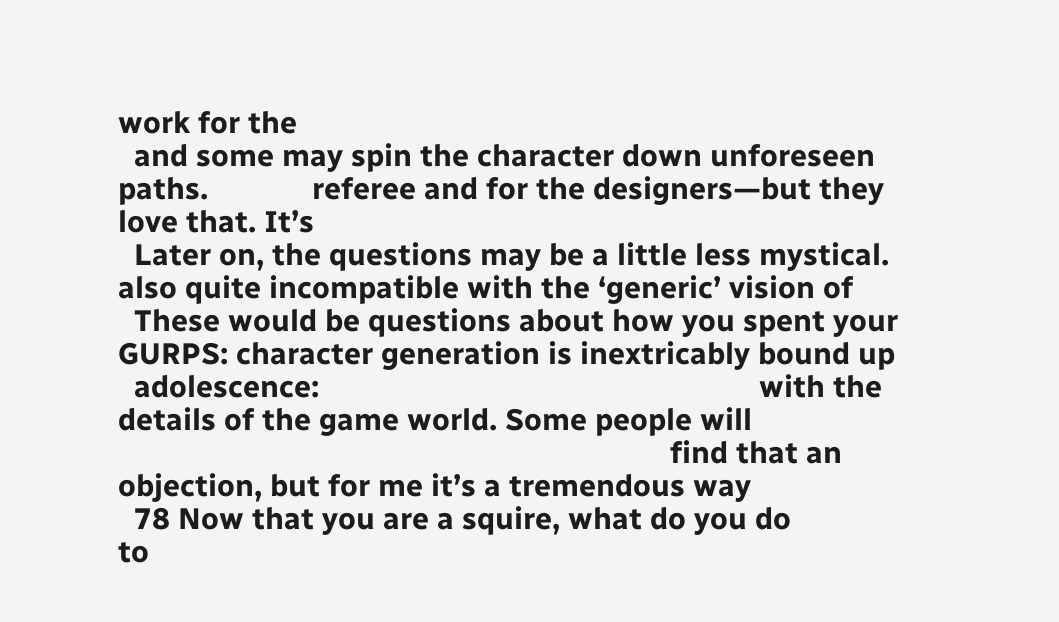work for the
  and some may spin the character down unforeseen paths.             referee and for the designers—but they love that. It’s
  Later on, the questions may be a little less mystical.             also quite incompatible with the ‘generic’ vision of
  These would be questions about how you spent your                  GURPS: character generation is inextricably bound up
  adolescence:                                                       with the details of the game world. Some people will
                                                                     find that an objection, but for me it’s a tremendous way
  78 Now that you are a squire, what do you do                       to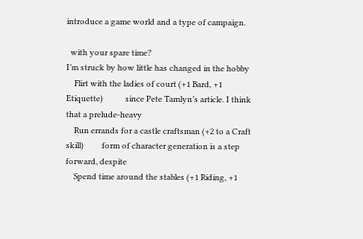introduce a game world and a type of campaign.

  with your spare time?                                                 I’m struck by how little has changed in the hobby
    Flirt with the ladies of court (+1 Bard, +1 Etiquette)           since Pete Tamlyn’s article. I think that a prelude-heavy
    Run errands for a castle craftsman (+2 to a Craft skill)         form of character generation is a step forward, despite
    Spend time around the stables (+1 Riding, +1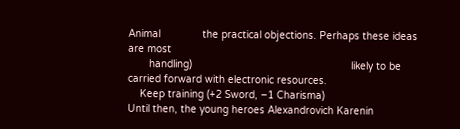Animal              the practical objections. Perhaps these ideas are most
       handling)                                                     likely to be carried forward with electronic resources.
    Keep training (+2 Sword, –1 Charisma)                            Until then, the young heroes Alexandrovich Karenin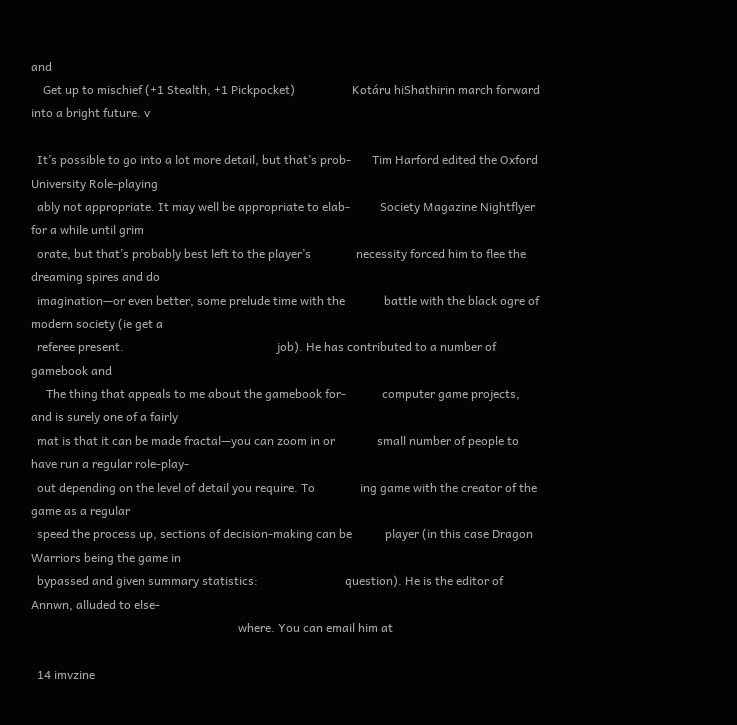and
    Get up to mischief (+1 Stealth, +1 Pickpocket)                   Kotáru hiShathirin march forward into a bright future. v

  It’s possible to go into a lot more detail, but that’s prob-       Tim Harford edited the Oxford University Role-playing
  ably not appropriate. It may well be appropriate to elab-          Society Magazine Nightflyer for a while until grim
  orate, but that’s probably best left to the player’s               necessity forced him to flee the dreaming spires and do
  imagination—or even better, some prelude time with the             battle with the black ogre of modern society (ie get a
  referee present.                                                   job). He has contributed to a number of gamebook and
     The thing that appeals to me about the gamebook for-            computer game projects, and is surely one of a fairly
  mat is that it can be made fractal—you can zoom in or              small number of people to have run a regular role-play-
  out depending on the level of detail you require. To               ing game with the creator of the game as a regular
  speed the process up, sections of decision-making can be           player (in this case Dragon Warriors being the game in
  bypassed and given summary statistics:                             question). He is the editor of Annwn, alluded to else-
                                                                     where. You can email him at

  14 imvzine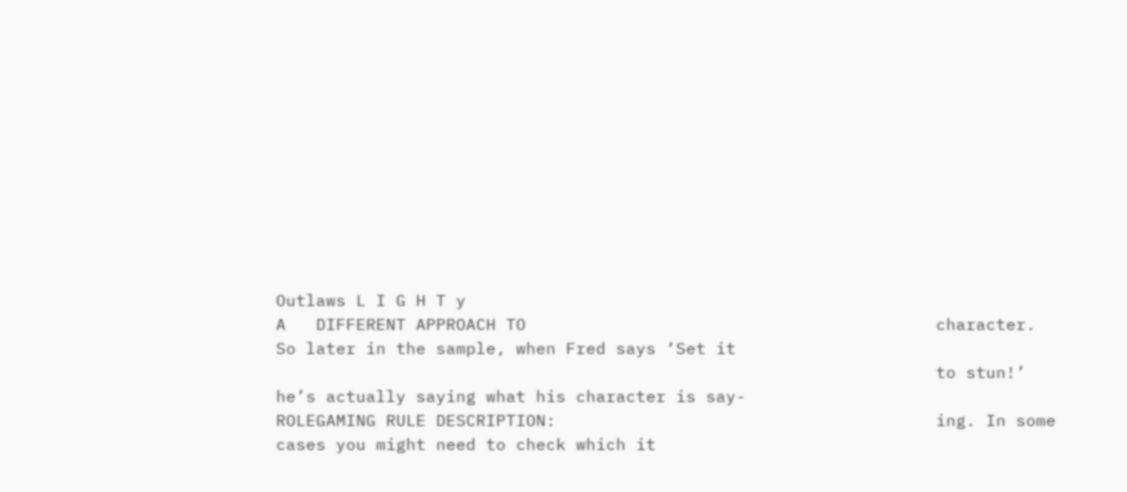Outlaws L I G H T y
A   DIFFERENT APPROACH TO                                         character. So later in the sample, when Fred says ‘Set it
                                                                  to stun!’ he’s actually saying what his character is say-
ROLEGAMING RULE DESCRIPTION:                                      ing. In some cases you might need to check which it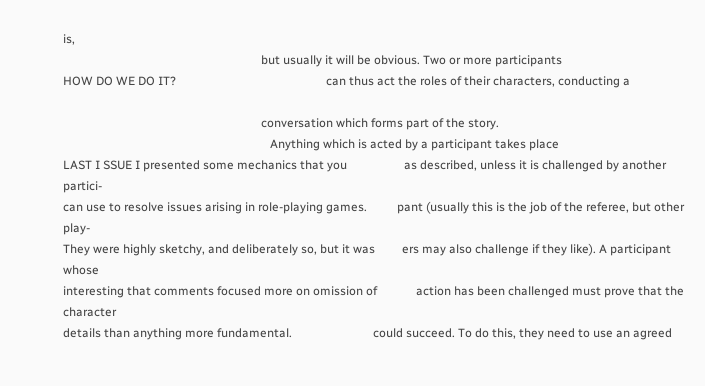is,
                                                                  but usually it will be obvious. Two or more participants
HOW DO WE DO IT?                                                  can thus act the roles of their characters, conducting a

                                                                  conversation which forms part of the story.
                                                                     Anything which is acted by a participant takes place
LAST I SSUE I presented some mechanics that you                   as described, unless it is challenged by another partici-
can use to resolve issues arising in role-playing games.          pant (usually this is the job of the referee, but other play-
They were highly sketchy, and deliberately so, but it was         ers may also challenge if they like). A participant whose
interesting that comments focused more on omission of             action has been challenged must prove that the character
details than anything more fundamental.                           could succeed. To do this, they need to use an agreed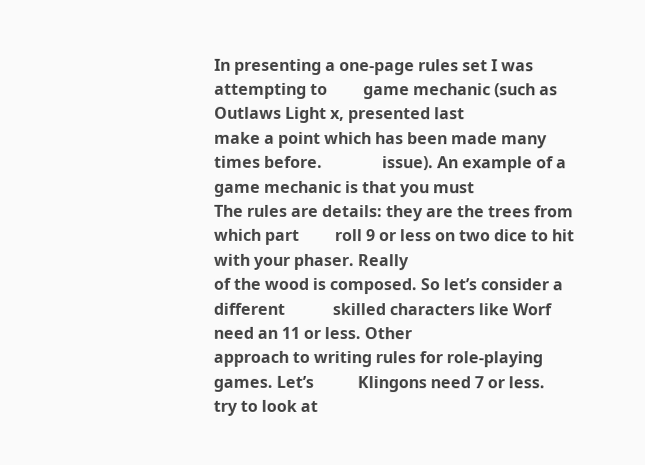In presenting a one-page rules set I was attempting to         game mechanic (such as Outlaws Light x, presented last
make a point which has been made many times before.               issue). An example of a game mechanic is that you must
The rules are details: they are the trees from which part         roll 9 or less on two dice to hit with your phaser. Really
of the wood is composed. So let’s consider a different            skilled characters like Worf need an 11 or less. Other
approach to writing rules for role-playing games. Let’s           Klingons need 7 or less.
try to look at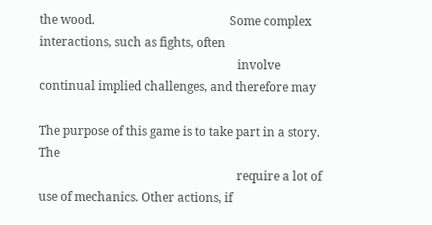the wood.                                             Some complex interactions, such as fights, often
                                                                  involve continual implied challenges, and therefore may

The purpose of this game is to take part in a story. The
                                                                  require a lot of use of mechanics. Other actions, if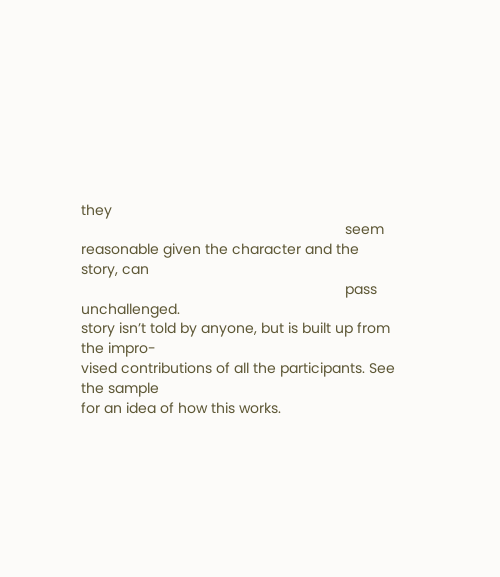they
                                                                  seem reasonable given the character and the story, can
                                                                  pass unchallenged.
story isn’t told by anyone, but is built up from the impro-
vised contributions of all the participants. See the sample
for an idea of how this works.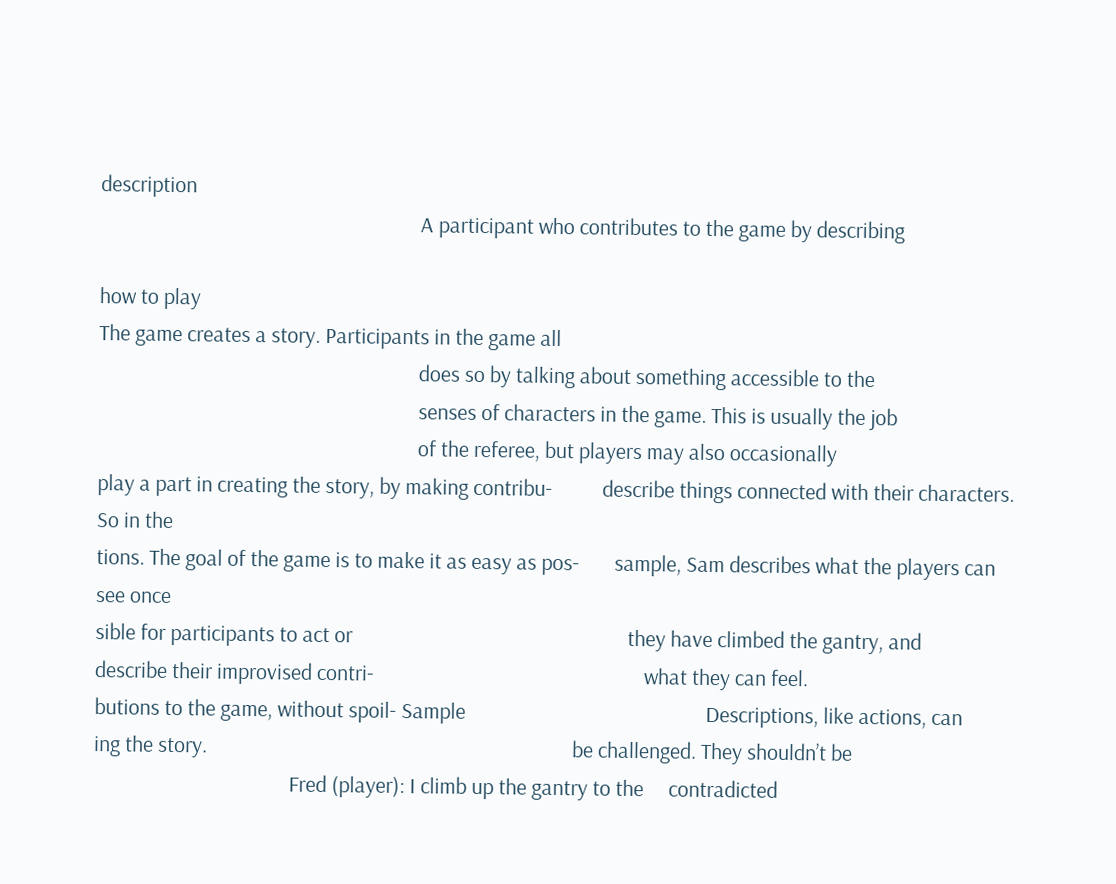description
                                                                A participant who contributes to the game by describing

how to play
The game creates a story. Participants in the game all
                                                                does so by talking about something accessible to the
                                                                senses of characters in the game. This is usually the job
                                                                of the referee, but players may also occasionally
play a part in creating the story, by making contribu-          describe things connected with their characters. So in the
tions. The goal of the game is to make it as easy as pos-       sample, Sam describes what the players can see once
sible for participants to act or                                                       they have climbed the gantry, and
describe their improvised contri-                                                      what they can feel.
butions to the game, without spoil- Sample                                                Descriptions, like actions, can
ing the story.                                                                         be challenged. They shouldn’t be
                                       Fred (player): I climb up the gantry to the     contradicted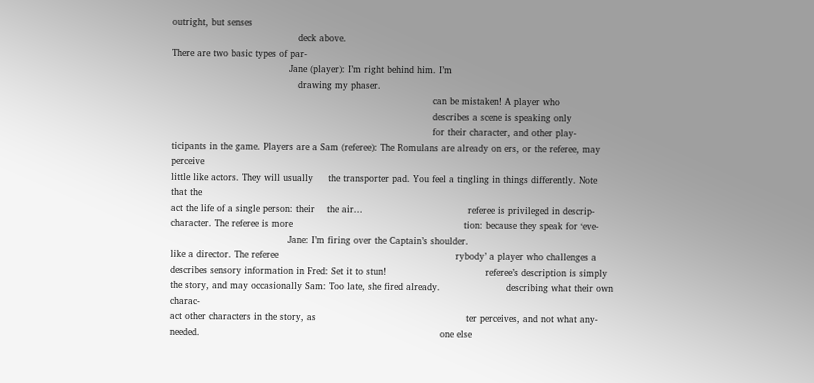outright, but senses
                                          deck above.
There are two basic types of par-
                                       Jane (player): I’m right behind him. I’m
                                          drawing my phaser.
                                                                                       can be mistaken! A player who
                                                                                       describes a scene is speaking only
                                                                                       for their character, and other play-
ticipants in the game. Players are a Sam (referee): The Romulans are already on ers, or the referee, may perceive
little like actors. They will usually     the transporter pad. You feel a tingling in things differently. Note that the
act the life of a single person: their    the air...                                   referee is privileged in descrip-
character. The referee is more                                                         tion: because they speak for ‘eve-
                                       Jane: I’m firing over the Captain’s shoulder.
like a director. The referee                                                           rybody’ a player who challenges a
describes sensory information in Fred: Set it to stun!                                 referee’s description is simply
the story, and may occasionally Sam: Too late, she fired already.                      describing what their own charac-
act other characters in the story, as                                                  ter perceives, and not what any-
needed.                                                                                one else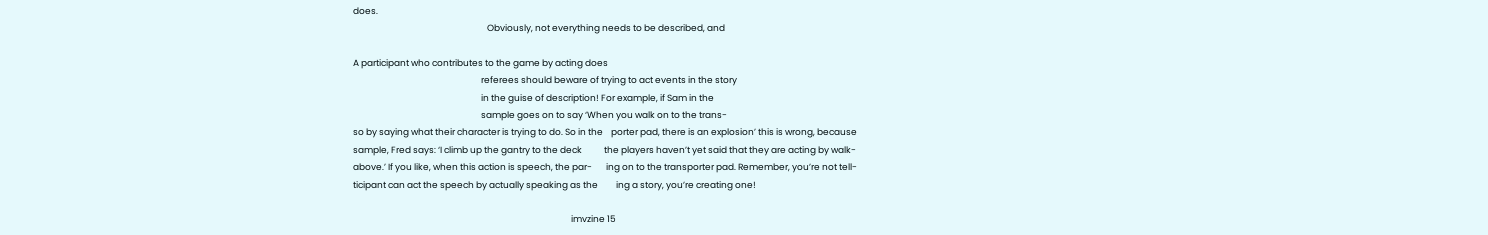does.
                                                                   Obviously, not everything needs to be described, and

A participant who contributes to the game by acting does
                                                                referees should beware of trying to act events in the story
                                                                in the guise of description! For example, if Sam in the
                                                                sample goes on to say ‘When you walk on to the trans-
so by saying what their character is trying to do. So in the    porter pad, there is an explosion’ this is wrong, because
sample, Fred says: ‘I climb up the gantry to the deck           the players haven’t yet said that they are acting by walk-
above.’ If you like, when this action is speech, the par-       ing on to the transporter pad. Remember, you’re not tell-
ticipant can act the speech by actually speaking as the         ing a story, you’re creating one!

                                                                                                             imvzine 15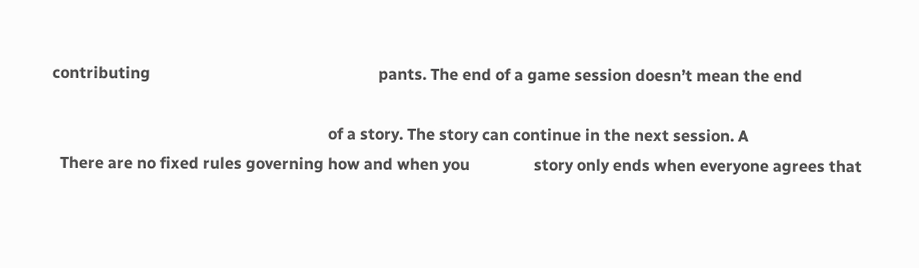contributing                                                         pants. The end of a game session doesn’t mean the end

                                                                     of a story. The story can continue in the next session. A
  There are no fixed rules governing how and when you                story only ends when everyone agrees that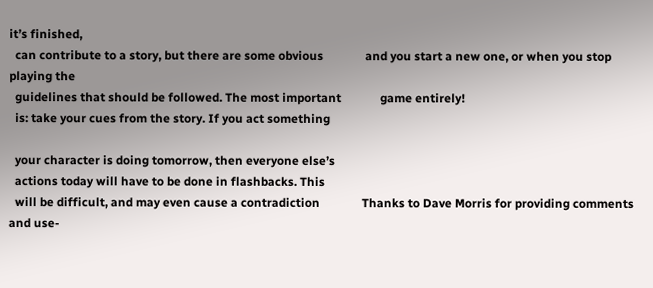it’s finished,
  can contribute to a story, but there are some obvious              and you start a new one, or when you stop playing the
  guidelines that should be followed. The most important             game entirely!
  is: take your cues from the story. If you act something

  your character is doing tomorrow, then everyone else’s
  actions today will have to be done in flashbacks. This
  will be difficult, and may even cause a contradiction              Thanks to Dave Morris for providing comments and use-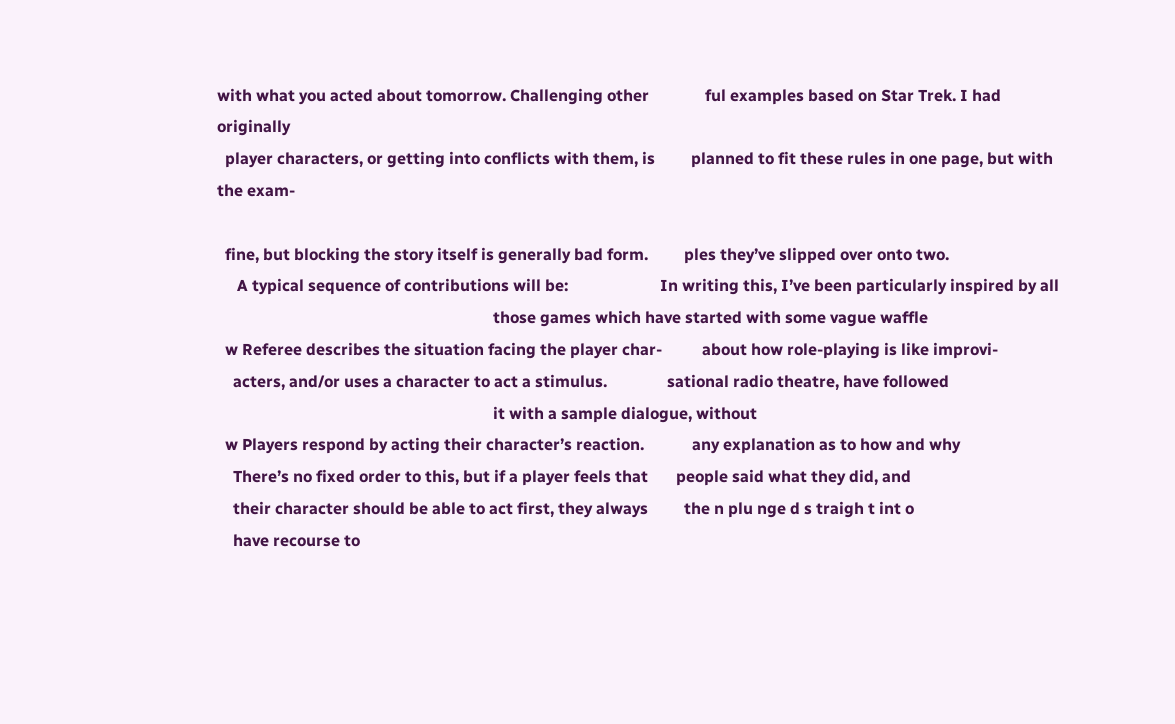with what you acted about tomorrow. Challenging other              ful examples based on Star Trek. I had originally
  player characters, or getting into conflicts with them, is         planned to fit these rules in one page, but with the exam-

  fine, but blocking the story itself is generally bad form.         ples they’ve slipped over onto two.
     A typical sequence of contributions will be:                       In writing this, I’ve been particularly inspired by all
                                                                     those games which have started with some vague waffle
  w Referee describes the situation facing the player char-          about how role-playing is like improvi-
    acters, and/or uses a character to act a stimulus.               sational radio theatre, have followed
                                                                     it with a sample dialogue, without
  w Players respond by acting their character’s reaction.            any explanation as to how and why
    There’s no fixed order to this, but if a player feels that       people said what they did, and
    their character should be able to act first, they always         the n plu nge d s traigh t int o
    have recourse to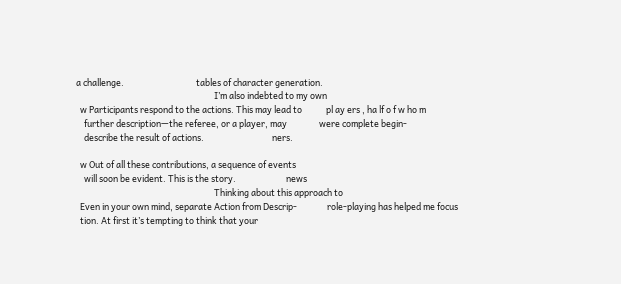a challenge.                                    tables of character generation.
                                                                     I’m also indebted to my own
  w Participants respond to the actions. This may lead to            pl ay ers , ha lf o f w ho m
    further description—the referee, or a player, may                were complete begin-
    describe the result of actions.                                  ners.

  w Out of all these contributions, a sequence of events
    will soon be evident. This is the story.                         news
                                                                     Thinking about this approach to
  Even in your own mind, separate Action from Descrip-               role-playing has helped me focus
  tion. At first it’s tempting to think that your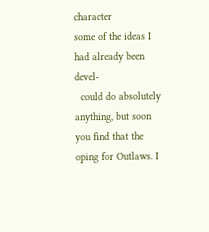character          some of the ideas I had already been devel-
  could do absolutely anything, but soon you find that the           oping for Outlaws. I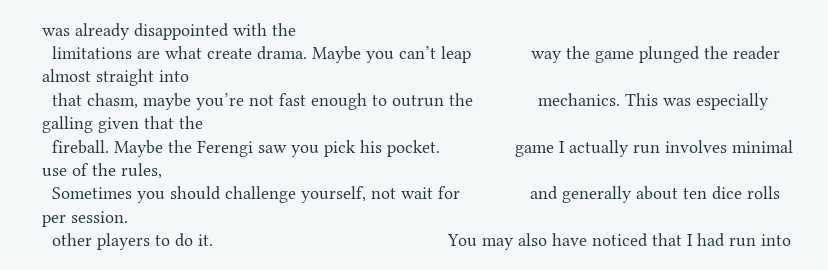was already disappointed with the
  limitations are what create drama. Maybe you can’t leap            way the game plunged the reader almost straight into
  that chasm, maybe you’re not fast enough to outrun the             mechanics. This was especially galling given that the
  fireball. Maybe the Ferengi saw you pick his pocket.               game I actually run involves minimal use of the rules,
  Sometimes you should challenge yourself, not wait for              and generally about ten dice rolls per session.
  other players to do it.                                               You may also have noticed that I had run into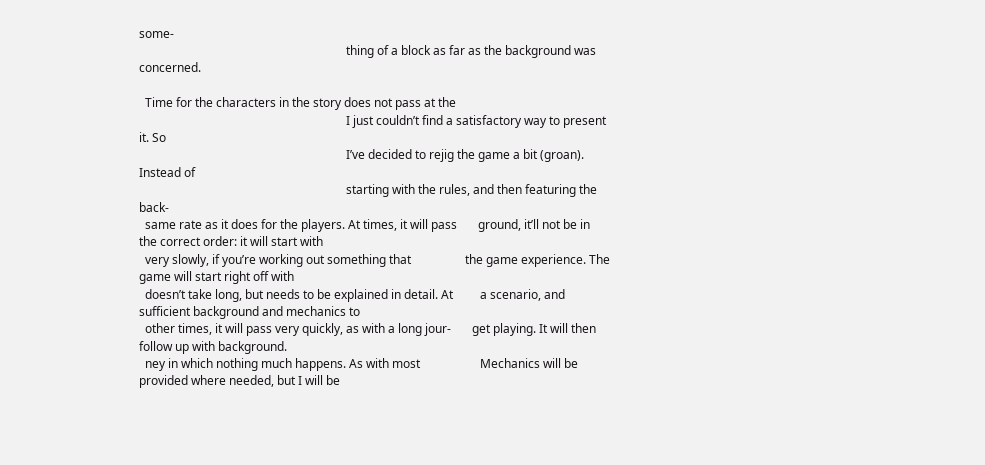some-
                                                                     thing of a block as far as the background was concerned.

  Time for the characters in the story does not pass at the
                                                                     I just couldn’t find a satisfactory way to present it. So
                                                                     I’ve decided to rejig the game a bit (groan). Instead of
                                                                     starting with the rules, and then featuring the back-
  same rate as it does for the players. At times, it will pass       ground, it’ll not be in the correct order: it will start with
  very slowly, if you’re working out something that                  the game experience. The game will start right off with
  doesn’t take long, but needs to be explained in detail. At         a scenario, and sufficient background and mechanics to
  other times, it will pass very quickly, as with a long jour-       get playing. It will then follow up with background.
  ney in which nothing much happens. As with most                    Mechanics will be provided where needed, but I will be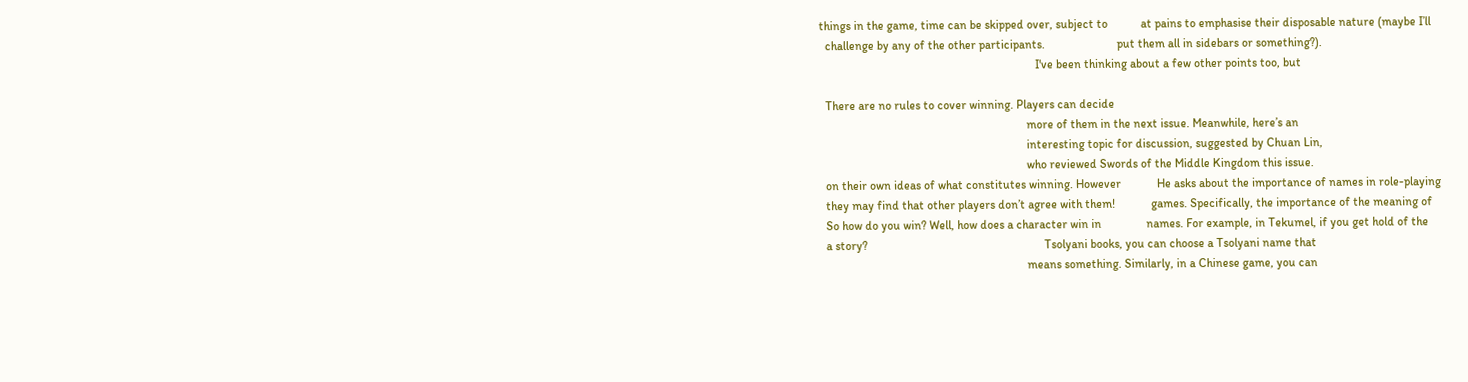things in the game, time can be skipped over, subject to           at pains to emphasise their disposable nature (maybe I’ll
  challenge by any of the other participants.                        put them all in sidebars or something?).
                                                                        I've been thinking about a few other points too, but

  There are no rules to cover winning. Players can decide
                                                                     more of them in the next issue. Meanwhile, here’s an
                                                                     interesting topic for discussion, suggested by Chuan Lin,
                                                                     who reviewed Swords of the Middle Kingdom this issue.
  on their own ideas of what constitutes winning. However            He asks about the importance of names in role-playing
  they may find that other players don’t agree with them!            games. Specifically, the importance of the meaning of
  So how do you win? Well, how does a character win in               names. For example, in Tekumel, if you get hold of the
  a story?                                                           Tsolyani books, you can choose a Tsolyani name that
                                                                     means something. Similarly, in a Chinese game, you can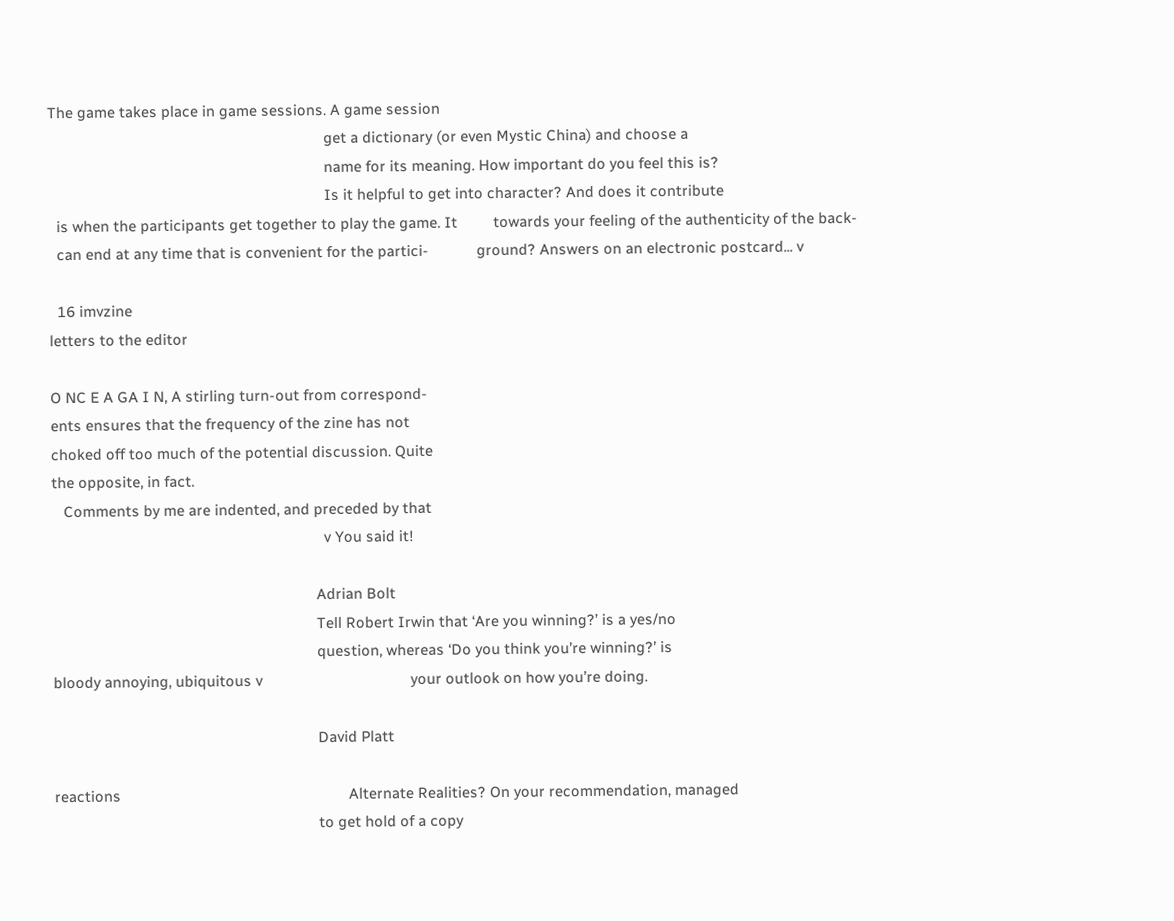The game takes place in game sessions. A game session
                                                                     get a dictionary (or even Mystic China) and choose a
                                                                     name for its meaning. How important do you feel this is?
                                                                     Is it helpful to get into character? And does it contribute
  is when the participants get together to play the game. It         towards your feeling of the authenticity of the back-
  can end at any time that is convenient for the partici-            ground? Answers on an electronic postcard... v

  16 imvzine
letters to the editor

O NC E A GA I N, A stirling turn-out from correspond-
ents ensures that the frequency of the zine has not
choked off too much of the potential discussion. Quite
the opposite, in fact.
   Comments by me are indented, and preceded by that
                                                                    v You said it!

                                                                  Adrian Bolt
                                                                  Tell Robert Irwin that ‘Are you winning?’ is a yes/no
                                                                  question, whereas ‘Do you think you’re winning?’ is
bloody annoying, ubiquitous v                                     your outlook on how you’re doing.

                                                                  David Platt

reactions                                                         Alternate Realities? On your recommendation, managed
                                                                  to get hold of a copy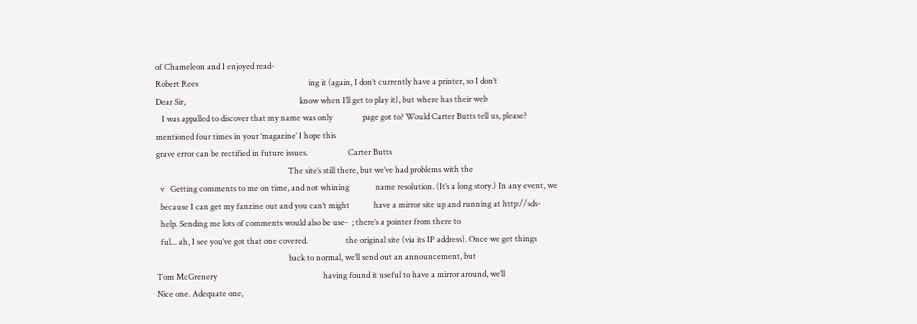of Chameleon and I enjoyed read-
Robert Rees                                                       ing it (again, I don’t currently have a printer, so I don’t
Dear Sir,                                                         know when I’ll get to play it), but where has their web
   I was appalled to discover that my name was only               page got to? Would Carter Butts tell us, please?
mentioned four times in your ‘magazine’ I hope this
grave error can be rectified in future issues.                    Carter Butts
                                                                  The site’s still there, but we’ve had problems with the
  v   Getting comments to me on time, and not whining             name resolution. (It’s a long story.) In any event, we
  because I can get my fanzine out and you can’t might            have a mirror site up and running at http://sds-
  help. Sending me lots of comments would also be use-  ; there’s a pointer from there to
  ful... ah, I see you’ve got that one covered.                   the original site (via its IP address). Once we get things
                                                                  back to normal, we’ll send out an announcement, but
Tom McGrenery                                                     having found it useful to have a mirror around, we’ll
Nice one. Adequate one,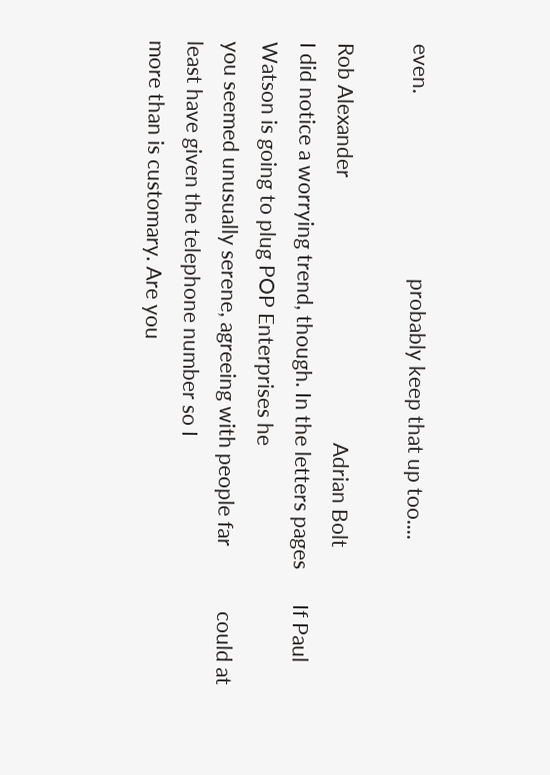even.                                     probably keep that up too....

Rob Alexander                                                     Adrian Bolt
I did notice a worrying trend, though. In the letters pages       If Paul Watson is going to plug POP Enterprises he
you seemed unusually serene, agreeing with people far             could at least have given the telephone number so I
more than is customary. Are you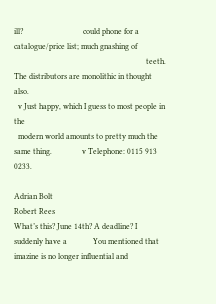ill?                              could phone for a catalogue/price list; much gnashing of
                                                                  teeth. The distributors are monolithic in thought also.
  v Just happy, which I guess to most people in the
  modern world amounts to pretty much the same thing.               v Telephone: 0115 913 0233.

Adrian Bolt                                                       Robert Rees
What’s this? June 14th? A deadline? I suddenly have a             You mentioned that imazine is no longer influential and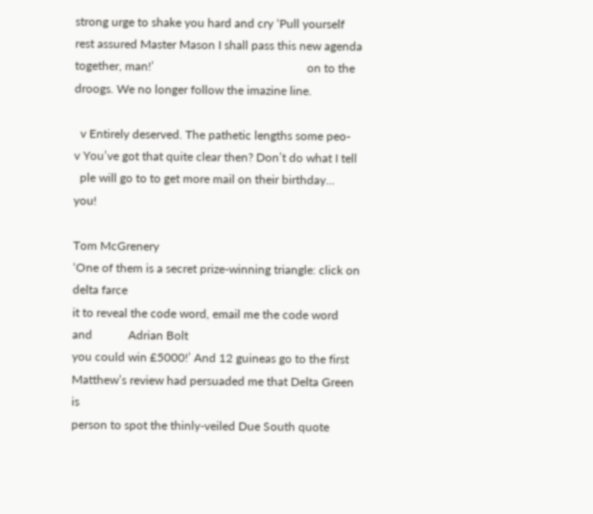strong urge to shake you hard and cry ‘Pull yourself              rest assured Master Mason I shall pass this new agenda
together, man!’                                                   on to the droogs. We no longer follow the imazine line.

  v Entirely deserved. The pathetic lengths some peo-               v You’ve got that quite clear then? Don’t do what I tell
  ple will go to to get more mail on their birthday...              you!

Tom McGrenery
‘One of them is a secret prize-winning triangle: click on         delta farce
it to reveal the code word, email me the code word and            Adrian Bolt
you could win £5000!’ And 12 guineas go to the first              Matthew’s review had persuaded me that Delta Green is
person to spot the thinly-veiled Due South quote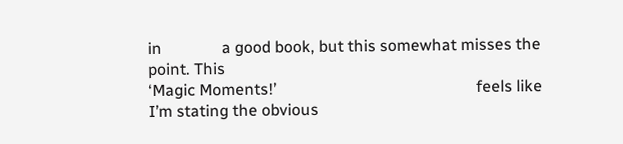in               a good book, but this somewhat misses the point. This
‘Magic Moments!’                                                  feels like I’m stating the obvious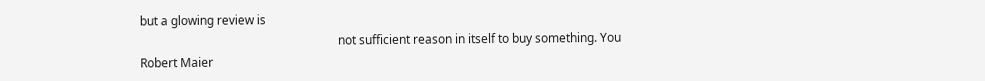but a glowing review is
                                                                  not sufficient reason in itself to buy something. You
Robert Maier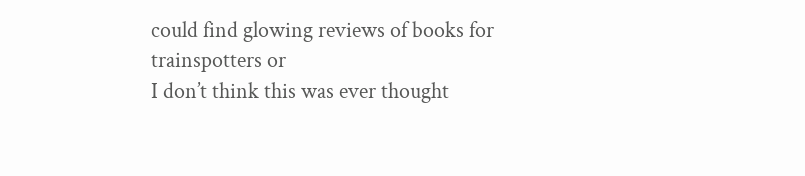could find glowing reviews of books for trainspotters or
I don’t think this was ever thought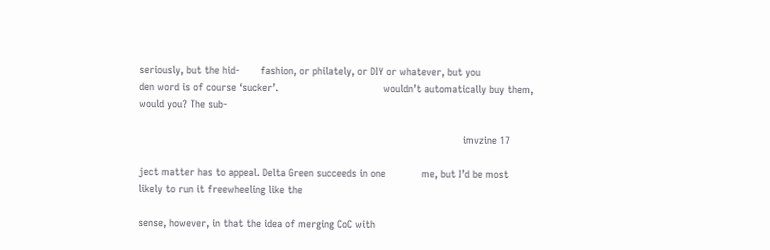seriously, but the hid-       fashion, or philately, or DIY or whatever, but you
den word is of course ‘sucker’.                                   wouldn’t automatically buy them, would you? The sub-

                                                                                                            imvzine 17

ject matter has to appeal. Delta Green succeeds in one            me, but I’d be most likely to run it freewheeling like the

sense, however, in that the idea of merging CoC with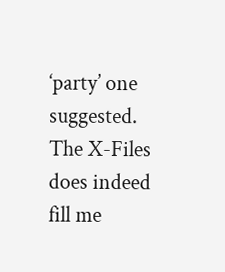‘party’ one suggested.
The X-Files does indeed fill me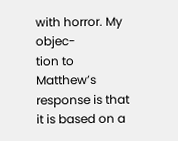with horror. My objec-
tion to Matthew’s response is that it is based on a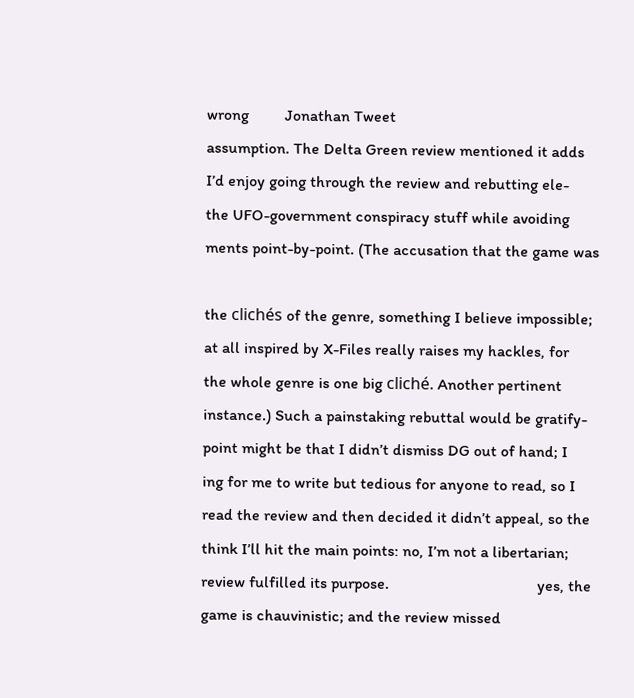wrong         Jonathan Tweet
assumption. The Delta Green review mentioned it adds              I’d enjoy going through the review and rebutting ele-
the UFO-government conspiracy stuff while avoiding                ments point-by-point. (The accusation that the game was

the clichés of the genre, something I believe impossible;         at all inspired by X-Files really raises my hackles, for
the whole genre is one big cliché. Another pertinent              instance.) Such a painstaking rebuttal would be gratify-
point might be that I didn’t dismiss DG out of hand; I            ing for me to write but tedious for anyone to read, so I
read the review and then decided it didn’t appeal, so the         think I’ll hit the main points: no, I’m not a libertarian;
review fulfilled its purpose.                                     yes, the game is chauvinistic; and the review missed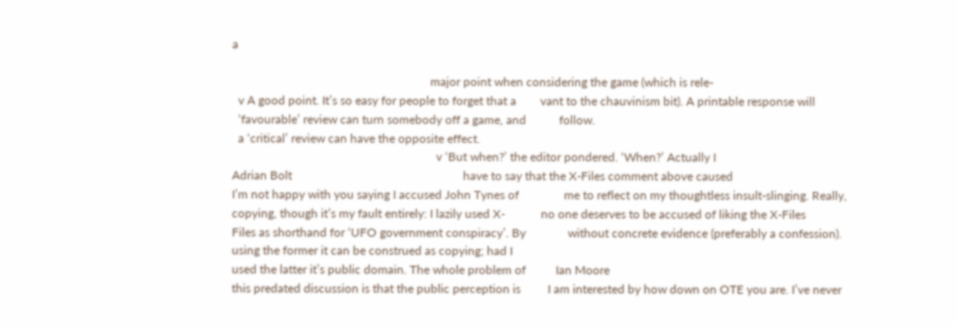a

                                                                  major point when considering the game (which is rele-
  v A good point. It’s so easy for people to forget that a        vant to the chauvinism bit). A printable response will
  ‘favourable’ review can turn somebody off a game, and           follow.
  a ‘critical’ review can have the opposite effect.
                                                                    v ‘But when?’ the editor pondered. ‘When?’ Actually I
Adrian Bolt                                                         have to say that the X-Files comment above caused
I’m not happy with you saying I accused John Tynes of               me to reflect on my thoughtless insult-slinging. Really,
copying, though it’s my fault entirely: I lazily used X-            no one deserves to be accused of liking the X-Files
Files as shorthand for ‘UFO government conspiracy’. By              without concrete evidence (preferably a confession).
using the former it can be construed as copying; had I
used the latter it’s public domain. The whole problem of          Ian Moore
this predated discussion is that the public perception is         I am interested by how down on OTE you are. I’ve never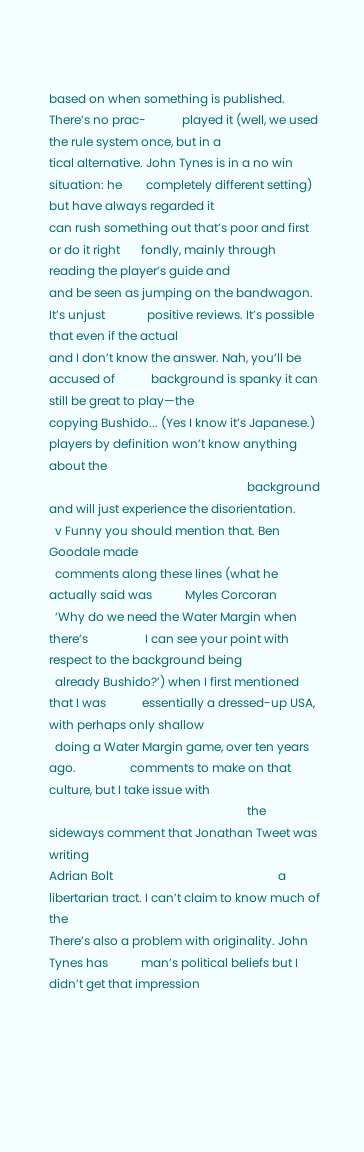based on when something is published. There’s no prac-            played it (well, we used the rule system once, but in a
tical alternative. John Tynes is in a no win situation: he        completely different setting) but have always regarded it
can rush something out that’s poor and first or do it right       fondly, mainly through reading the player’s guide and
and be seen as jumping on the bandwagon. It’s unjust              positive reviews. It’s possible that even if the actual
and I don’t know the answer. Nah, you’ll be accused of            background is spanky it can still be great to play—the
copying Bushido... (Yes I know it’s Japanese.)                    players by definition won’t know anything about the
                                                                  background and will just experience the disorientation.
  v Funny you should mention that. Ben Goodale made
  comments along these lines (what he actually said was           Myles Corcoran
  ‘Why do we need the Water Margin when there’s                   I can see your point with respect to the background being
  already Bushido?’) when I first mentioned that I was            essentially a dressed-up USA, with perhaps only shallow
  doing a Water Margin game, over ten years ago.                  comments to make on that culture, but I take issue with
                                                                  the sideways comment that Jonathan Tweet was writing
Adrian Bolt                                                       a libertarian tract. I can’t claim to know much of the
There’s also a problem with originality. John Tynes has           man’s political beliefs but I didn’t get that impression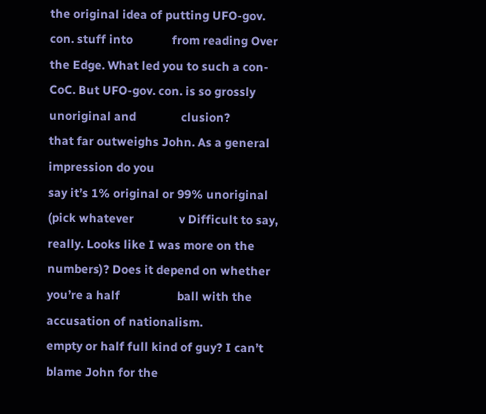the original idea of putting UFO-gov. con. stuff into             from reading Over the Edge. What led you to such a con-
CoC. But UFO-gov. con. is so grossly unoriginal and               clusion?
that far outweighs John. As a general impression do you
say it’s 1% original or 99% unoriginal (pick whatever               v Difficult to say, really. Looks like I was more on the
numbers)? Does it depend on whether you’re a half                   ball with the accusation of nationalism.
empty or half full kind of guy? I can’t blame John for the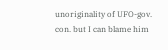unoriginality of UFO-gov. con. but I can blame him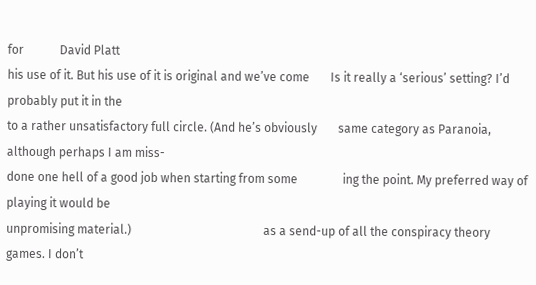for            David Platt
his use of it. But his use of it is original and we’ve come       Is it really a ‘serious’ setting? I’d probably put it in the
to a rather unsatisfactory full circle. (And he’s obviously       same category as Paranoia, although perhaps I am miss-
done one hell of a good job when starting from some               ing the point. My preferred way of playing it would be
unpromising material.)                                            as a send-up of all the conspiracy theory games. I don’t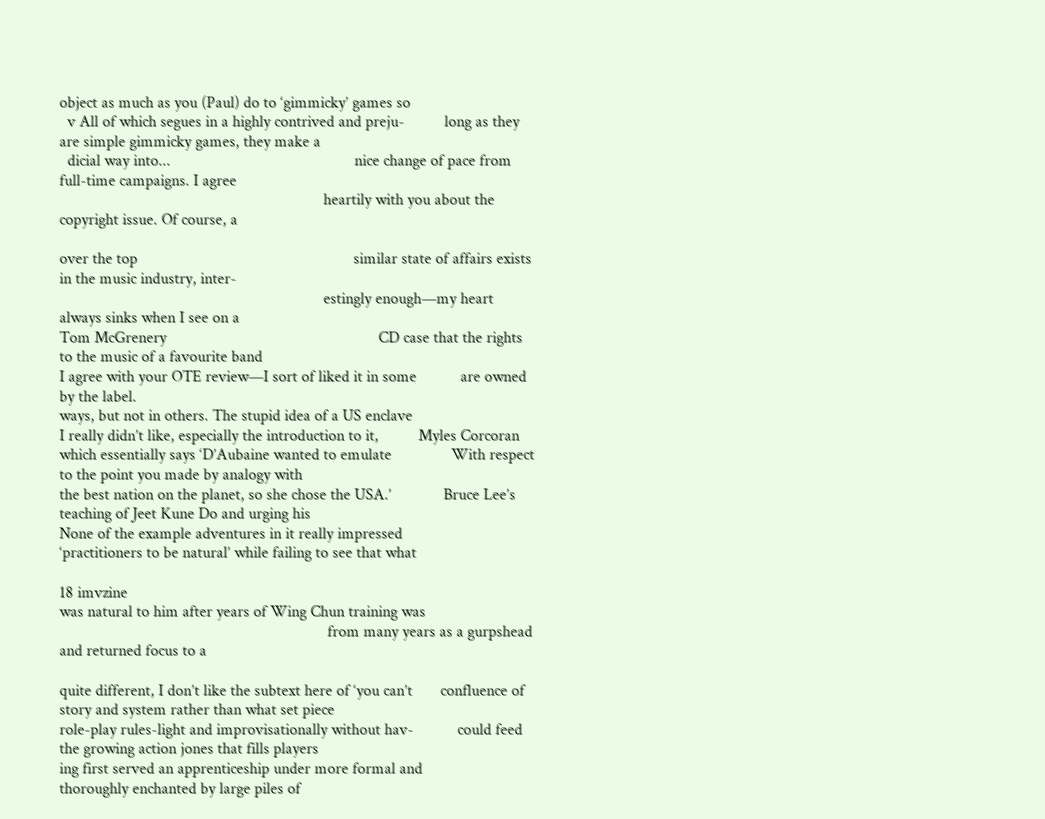object as much as you (Paul) do to ‘gimmicky’ games so
  v All of which segues in a highly contrived and preju-          long as they are simple gimmicky games, they make a
  dicial way into...                                              nice change of pace from full-time campaigns. I agree
                                                                  heartily with you about the copyright issue. Of course, a

over the top                                                      similar state of affairs exists in the music industry, inter-
                                                                  estingly enough—my heart always sinks when I see on a
Tom McGrenery                                                     CD case that the rights to the music of a favourite band
I agree with your OTE review—I sort of liked it in some           are owned by the label.
ways, but not in others. The stupid idea of a US enclave
I really didn’t like, especially the introduction to it,          Myles Corcoran
which essentially says ‘D’Aubaine wanted to emulate               With respect to the point you made by analogy with
the best nation on the planet, so she chose the USA.’             Bruce Lee’s teaching of Jeet Kune Do and urging his
None of the example adventures in it really impressed             ‘practitioners to be natural’ while failing to see that what

18 imvzine
was natural to him after years of Wing Chun training was
                                                                   from many years as a gurpshead and returned focus to a

quite different, I don’t like the subtext here of ‘you can’t       confluence of story and system rather than what set piece
role-play rules-light and improvisationally without hav-           could feed the growing action jones that fills players
ing first served an apprenticeship under more formal and           thoroughly enchanted by large piles of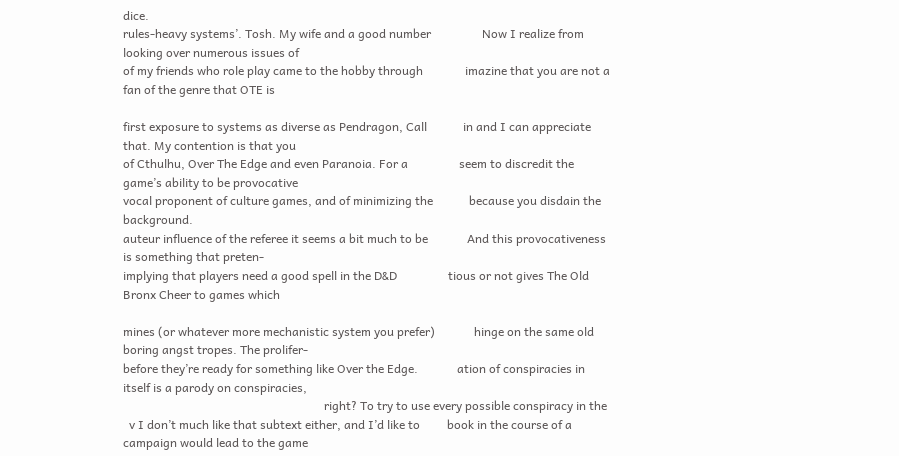dice.
rules-heavy systems’. Tosh. My wife and a good number                 Now I realize from looking over numerous issues of
of my friends who role play came to the hobby through              imazine that you are not a fan of the genre that OTE is

first exposure to systems as diverse as Pendragon, Call            in and I can appreciate that. My contention is that you
of Cthulhu, Over The Edge and even Paranoia. For a                 seem to discredit the game’s ability to be provocative
vocal proponent of culture games, and of minimizing the            because you disdain the background.
auteur influence of the referee it seems a bit much to be             And this provocativeness is something that preten-
implying that players need a good spell in the D&D                 tious or not gives The Old Bronx Cheer to games which

mines (or whatever more mechanistic system you prefer)             hinge on the same old boring angst tropes. The prolifer-
before they’re ready for something like Over the Edge.             ation of conspiracies in itself is a parody on conspiracies,
                                                                   right? To try to use every possible conspiracy in the
  v I don’t much like that subtext either, and I’d like to         book in the course of a campaign would lead to the game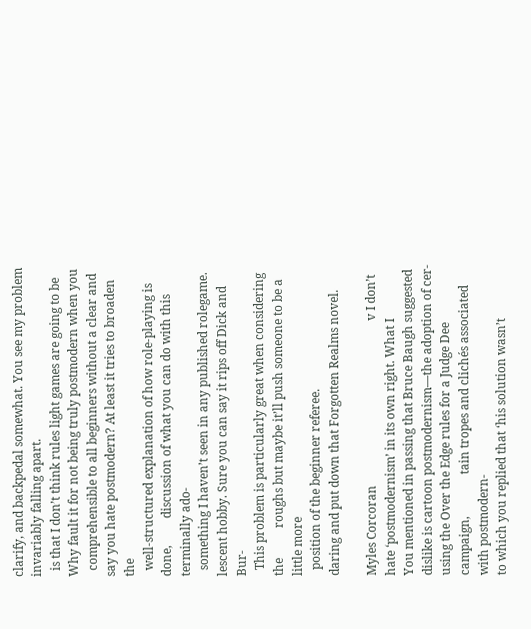clarify, and backpedal somewhat. You see my problem              invariably falling apart.
  is that I don’t think rules light games are going to be             Why fault it for not being truly postmodern when you
  comprehensible to all beginners without a clear and              say you hate postmodern? At least it tries to broaden the
  well-structured explanation of how role-playing is done,         discussion of what you can do with this terminally ado-
  something I haven’t seen in any published rolegame.              lescent hobby. Sure you can say it rips off Dick and Bur-
  This problem is particularly great when considering the          roughs but maybe it’ll push someone to be a little more
  position of the beginner referee.                                daring and put down that Forgotten Realms novel.

Myles Corcoran                                                       v I don’t hate ‘postmodernism’ in its own right. What I
You mentioned in passing that Bruce Baugh suggested                  dislike is cartoon postmodernism—the adoption of cer-
using the Over the Edge rules for a Judge Dee campaign,              tain tropes and clichés associated with postmodern-
to which you replied that ‘his solution wasn’t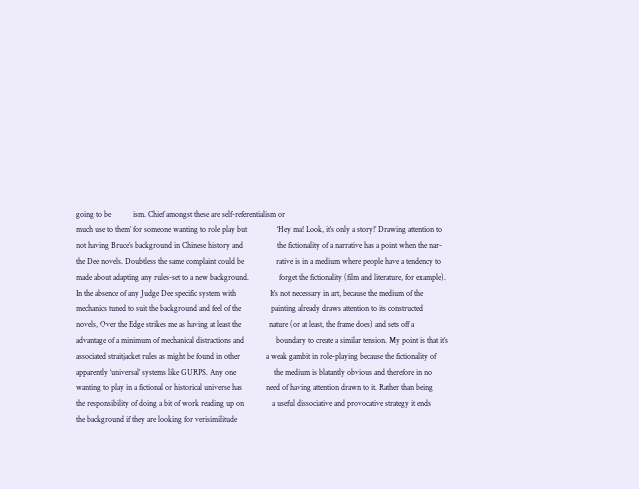going to be           ism. Chief amongst these are self-referentialism or
much use to them’ for someone wanting to role play but               ‘Hey ma! Look, it’s only a story!’ Drawing attention to
not having Bruce’s background in Chinese history and                 the fictionality of a narrative has a point when the nar-
the Dee novels. Doubtless the same complaint could be                rative is in a medium where people have a tendency to
made about adapting any rules-set to a new background.               forget the fictionality (film and literature, for example).
In the absence of any Judge Dee specific system with                 It’s not necessary in art, because the medium of the
mechanics tuned to suit the background and feel of the               painting already draws attention to its constructed
novels, Over the Edge strikes me as having at least the              nature (or at least, the frame does) and sets off a
advantage of a minimum of mechanical distractions and                boundary to create a similar tension. My point is that it’s
associated straitjacket rules as might be found in other             a weak gambit in role-playing because the fictionality of
apparently ‘universal’ systems like GURPS. Any one                   the medium is blatantly obvious and therefore in no
wanting to play in a fictional or historical universe has            need of having attention drawn to it. Rather than being
the responsibility of doing a bit of work reading up on              a useful dissociative and provocative strategy it ends
the background if they are looking for verisimilitude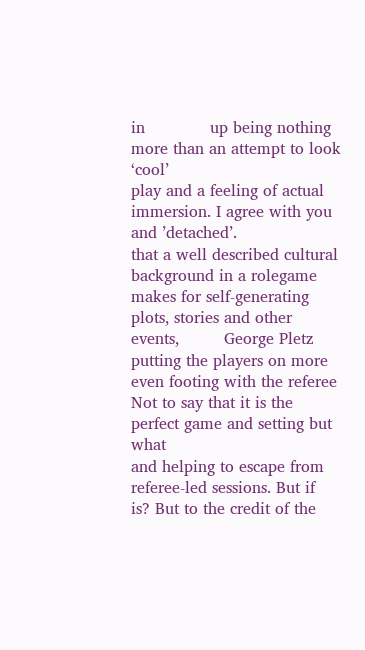in             up being nothing more than an attempt to look ‘cool’
play and a feeling of actual immersion. I agree with you             and ’detached’.
that a well described cultural background in a rolegame
makes for self-generating plots, stories and other events,         George Pletz
putting the players on more even footing with the referee          Not to say that it is the perfect game and setting but what
and helping to escape from referee-led sessions. But if            is? But to the credit of the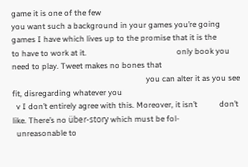game it is one of the few
you want such a background in your games you’re going              games I have which lives up to the promise that it is the
to have to work at it.                                             only book you need to play. Tweet makes no bones that
                                                                   you can alter it as you see fit, disregarding whatever you
  v I don’t entirely agree with this. Moreover, it isn’t           don’t like. There’s no über-story which must be fol-
  unreasonable to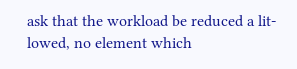ask that the workload be reduced a lit-          lowed, no element which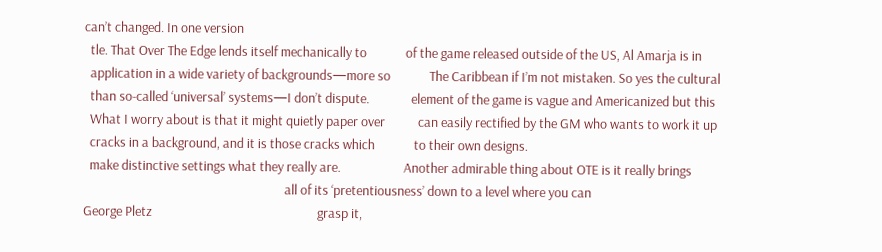can’t changed. In one version
  tle. That Over The Edge lends itself mechanically to             of the game released outside of the US, Al Amarja is in
  application in a wide variety of backgrounds—more so             The Caribbean if I’m not mistaken. So yes the cultural
  than so-called ‘universal’ systems—I don’t dispute.              element of the game is vague and Americanized but this
  What I worry about is that it might quietly paper over           can easily rectified by the GM who wants to work it up
  cracks in a background, and it is those cracks which             to their own designs.
  make distinctive settings what they really are.                     Another admirable thing about OTE is it really brings
                                                                   all of its ‘pretentiousness’ down to a level where you can
George Pletz                                                       grasp it,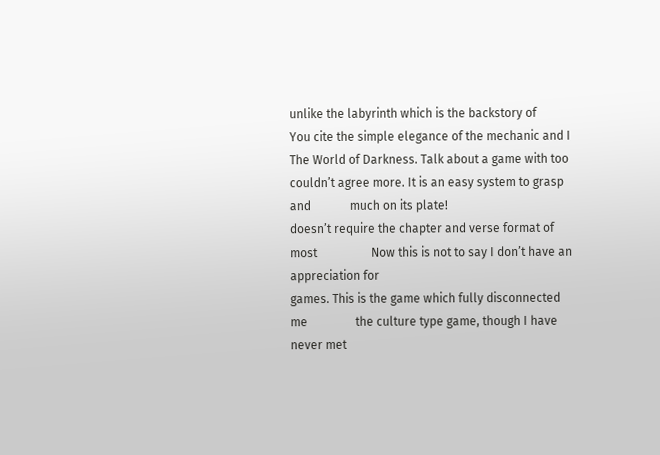unlike the labyrinth which is the backstory of
You cite the simple elegance of the mechanic and I                 The World of Darkness. Talk about a game with too
couldn’t agree more. It is an easy system to grasp and             much on its plate!
doesn’t require the chapter and verse format of most                  Now this is not to say I don’t have an appreciation for
games. This is the game which fully disconnected me                the culture type game, though I have never met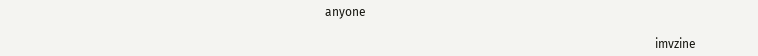anyone

                                                                                                              imvzine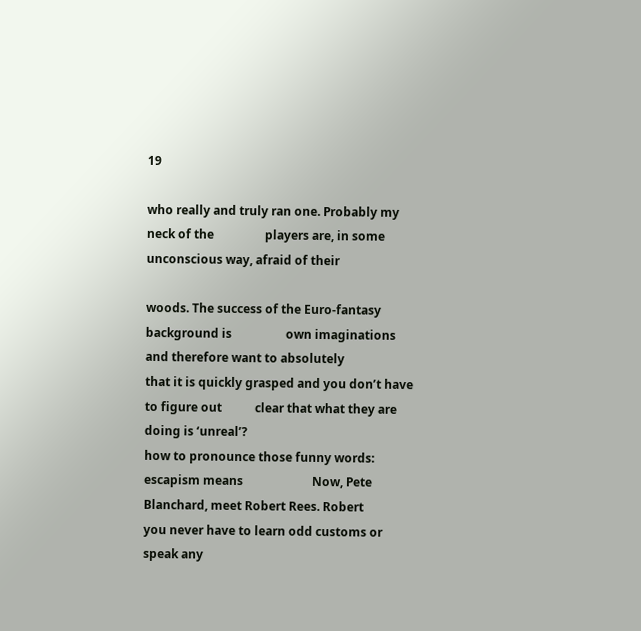19

who really and truly ran one. Probably my neck of the                 players are, in some unconscious way, afraid of their

woods. The success of the Euro-fantasy background is                  own imaginations and therefore want to absolutely
that it is quickly grasped and you don’t have to figure out           clear that what they are doing is ‘unreal’?
how to pronounce those funny words: escapism means                       Now, Pete Blanchard, meet Robert Rees. Robert
you never have to learn odd customs or speak any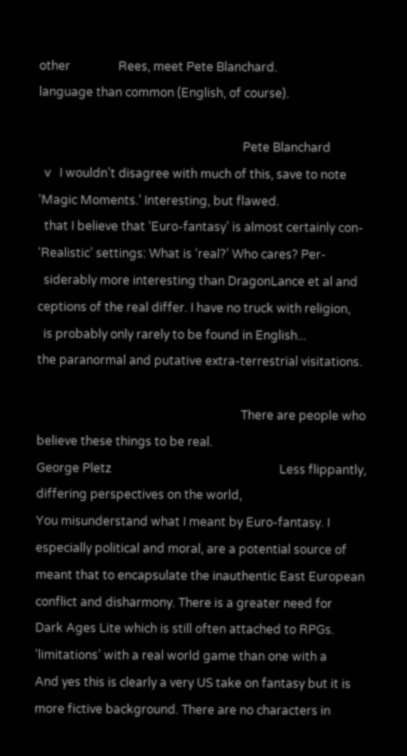other                Rees, meet Pete Blanchard.
language than common (English, of course).

                                                                    Pete Blanchard
  v   I wouldn’t disagree with much of this, save to note           ‘Magic Moments.’ Interesting, but flawed.
  that I believe that ‘Euro-fantasy’ is almost certainly con-          ‘Realistic’ settings: What is ‘real?’ Who cares? Per-
  siderably more interesting than DragonLance et al and             ceptions of the real differ. I have no truck with religion,
  is probably only rarely to be found in English...                 the paranormal and putative extra-terrestrial visitations.

                                                                    There are people who believe these things to be real.
George Pletz                                                        Less flippantly, differing perspectives on the world,
You misunderstand what I meant by Euro-fantasy. I                   especially political and moral, are a potential source of
meant that to encapsulate the inauthentic East European             conflict and disharmony. There is a greater need for
Dark Ages Lite which is still often attached to RPGs.               ‘limitations’ with a real world game than one with a
And yes this is clearly a very US take on fantasy but it is         more fictive background. There are no characters in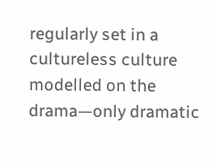regularly set in a cultureless culture modelled on the              drama—only dramatic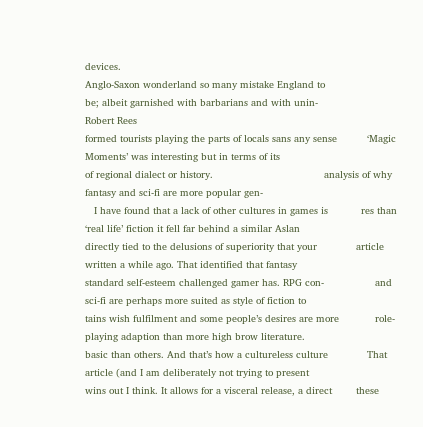devices.
Anglo-Saxon wonderland so many mistake England to
be; albeit garnished with barbarians and with unin-                 Robert Rees
formed tourists playing the parts of locals sans any sense          ‘Magic Moments’ was interesting but in terms of its
of regional dialect or history.                                     analysis of why fantasy and sci-fi are more popular gen-
   I have found that a lack of other cultures in games is           res than ‘real life’ fiction it fell far behind a similar Aslan
directly tied to the delusions of superiority that your             article written a while ago. That identified that fantasy
standard self-esteem challenged gamer has. RPG con-                 and sci-fi are perhaps more suited as style of fiction to
tains wish fulfilment and some people’s desires are more            role-playing adaption than more high brow literature.
basic than others. And that’s how a cultureless culture             That article (and I am deliberately not trying to present
wins out I think. It allows for a visceral release, a direct        these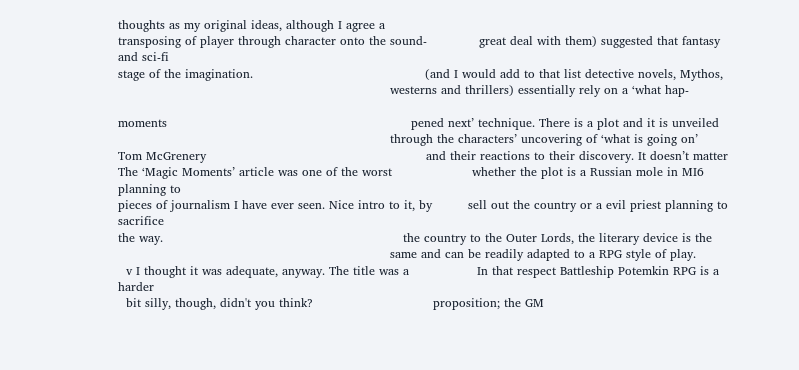thoughts as my original ideas, although I agree a
transposing of player through character onto the sound-             great deal with them) suggested that fantasy and sci-fi
stage of the imagination.                                           (and I would add to that list detective novels, Mythos,
                                                                    westerns and thrillers) essentially rely on a ‘what hap-

moments                                                             pened next’ technique. There is a plot and it is unveiled
                                                                    through the characters’ uncovering of ‘what is going on’
Tom McGrenery                                                       and their reactions to their discovery. It doesn’t matter
The ‘Magic Moments’ article was one of the worst                    whether the plot is a Russian mole in MI6 planning to
pieces of journalism I have ever seen. Nice intro to it, by         sell out the country or a evil priest planning to sacrifice
the way.                                                            the country to the Outer Lords, the literary device is the
                                                                    same and can be readily adapted to a RPG style of play.
  v I thought it was adequate, anyway. The title was a                 In that respect Battleship Potemkin RPG is a harder
  bit silly, though, didn't you think?                              proposition; the GM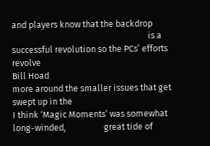and players know that the backdrop
                                                                    is a successful revolution so the PCs’ efforts revolve
Bill Hoad                                                           more around the smaller issues that get swept up in the
I think ‘Magic Moments’ was somewhat long-winded,                   great tide of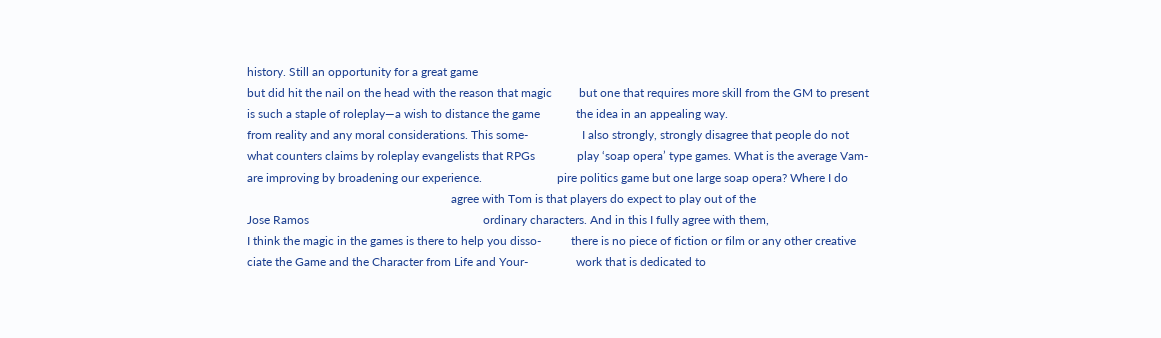history. Still an opportunity for a great game
but did hit the nail on the head with the reason that magic         but one that requires more skill from the GM to present
is such a staple of roleplay—a wish to distance the game            the idea in an appealing way.
from reality and any moral considerations. This some-                  I also strongly, strongly disagree that people do not
what counters claims by roleplay evangelists that RPGs              play ‘soap opera’ type games. What is the average Vam-
are improving by broadening our experience.                         pire politics game but one large soap opera? Where I do
                                                                    agree with Tom is that players do expect to play out of the
Jose Ramos                                                          ordinary characters. And in this I fully agree with them,
I think the magic in the games is there to help you disso-          there is no piece of fiction or film or any other creative
ciate the Game and the Character from Life and Your-                work that is dedicated to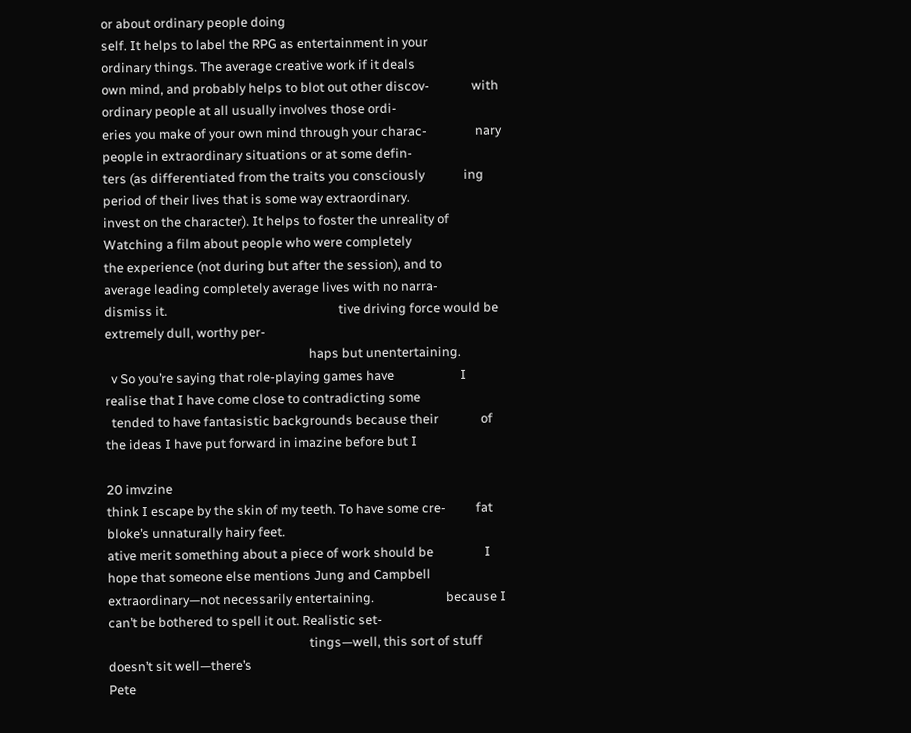or about ordinary people doing
self. It helps to label the RPG as entertainment in your            ordinary things. The average creative work if it deals
own mind, and probably helps to blot out other discov-              with ordinary people at all usually involves those ordi-
eries you make of your own mind through your charac-                nary people in extraordinary situations or at some defin-
ters (as differentiated from the traits you consciously             ing period of their lives that is some way extraordinary.
invest on the character). It helps to foster the unreality of          Watching a film about people who were completely
the experience (not during but after the session), and to           average leading completely average lives with no narra-
dismiss it.                                                         tive driving force would be extremely dull, worthy per-
                                                                    haps but unentertaining.
  v So you’re saying that role-playing games have                      I realise that I have come close to contradicting some
  tended to have fantasistic backgrounds because their              of the ideas I have put forward in imazine before but I

20 imvzine
think I escape by the skin of my teeth. To have some cre-          fat bloke’s unnaturally hairy feet.
ative merit something about a piece of work should be                 I hope that someone else mentions Jung and Campbell
extraordinary—not necessarily entertaining.                        because I can’t be bothered to spell it out. Realistic set-
                                                                   tings—well, this sort of stuff doesn’t sit well—there’s
Pete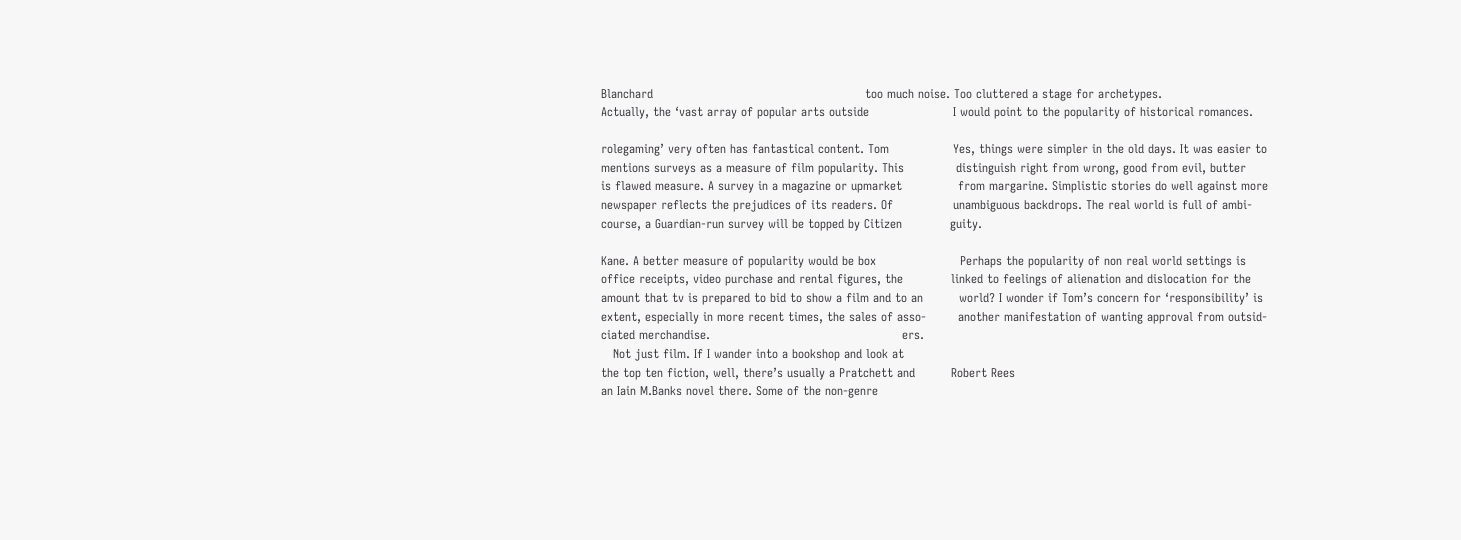Blanchard                                                     too much noise. Too cluttered a stage for archetypes.
Actually, the ‘vast array of popular arts outside                     I would point to the popularity of historical romances.

rolegaming’ very often has fantastical content. Tom                Yes, things were simpler in the old days. It was easier to
mentions surveys as a measure of film popularity. This             distinguish right from wrong, good from evil, butter
is flawed measure. A survey in a magazine or upmarket              from margarine. Simplistic stories do well against more
newspaper reflects the prejudices of its readers. Of               unambiguous backdrops. The real world is full of ambi-
course, a Guardian-run survey will be topped by Citizen            guity.

Kane. A better measure of popularity would be box                     Perhaps the popularity of non real world settings is
office receipts, video purchase and rental figures, the            linked to feelings of alienation and dislocation for the
amount that tv is prepared to bid to show a film and to an         world? I wonder if Tom’s concern for ‘responsibility’ is
extent, especially in more recent times, the sales of asso-        another manifestation of wanting approval from outsid-
ciated merchandise.                                                ers.
   Not just film. If I wander into a bookshop and look at
the top ten fiction, well, there’s usually a Pratchett and         Robert Rees
an Iain M.Banks novel there. Some of the non-genre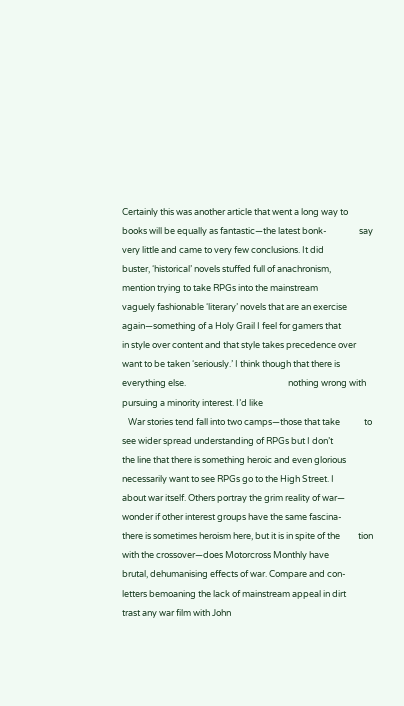Certainly this was another article that went a long way to
books will be equally as fantastic—the latest bonk-                say very little and came to very few conclusions. It did
buster, ‘historical’ novels stuffed full of anachronism,           mention trying to take RPGs into the mainstream
vaguely fashionable ‘literary’ novels that are an exercise         again—something of a Holy Grail I feel for gamers that
in style over content and that style takes precedence over         want to be taken ‘seriously.’ I think though that there is
everything else.                                                   nothing wrong with pursuing a minority interest. I’d like
   War stories tend fall into two camps—those that take            to see wider spread understanding of RPGs but I don’t
the line that there is something heroic and even glorious          necessarily want to see RPGs go to the High Street. I
about war itself. Others portray the grim reality of war—          wonder if other interest groups have the same fascina-
there is sometimes heroism here, but it is in spite of the         tion with the crossover—does Motorcross Monthly have
brutal, dehumanising effects of war. Compare and con-              letters bemoaning the lack of mainstream appeal in dirt
trast any war film with John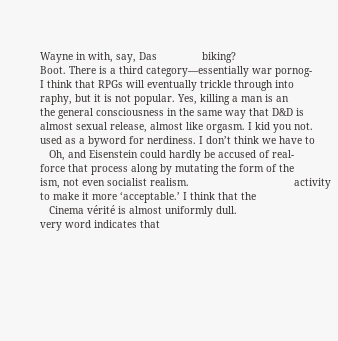Wayne in with, say, Das               biking?
Boot. There is a third category—essentially war pornog-               I think that RPGs will eventually trickle through into
raphy, but it is not popular. Yes, killing a man is an             the general consciousness in the same way that D&D is
almost sexual release, almost like orgasm. I kid you not.          used as a byword for nerdiness. I don’t think we have to
   Oh, and Eisenstein could hardly be accused of real-             force that process along by mutating the form of the
ism, not even socialist realism.                                   activity to make it more ‘acceptable.’ I think that the
   Cinema vérité is almost uniformly dull.                         very word indicates that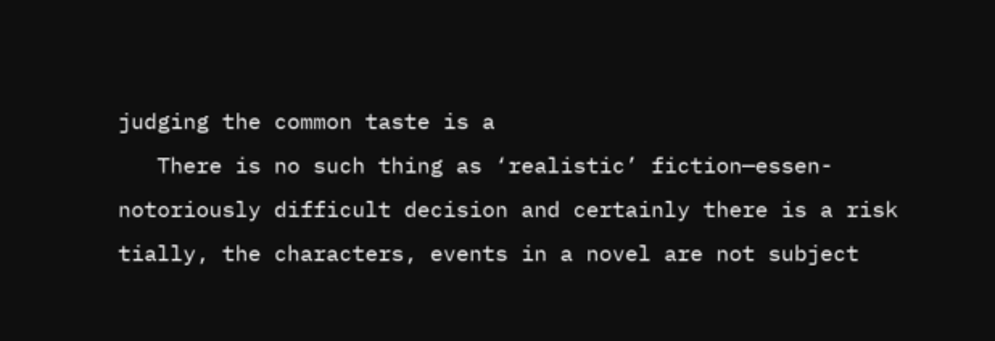judging the common taste is a
   There is no such thing as ‘realistic’ fiction—essen-            notoriously difficult decision and certainly there is a risk
tially, the characters, events in a novel are not subject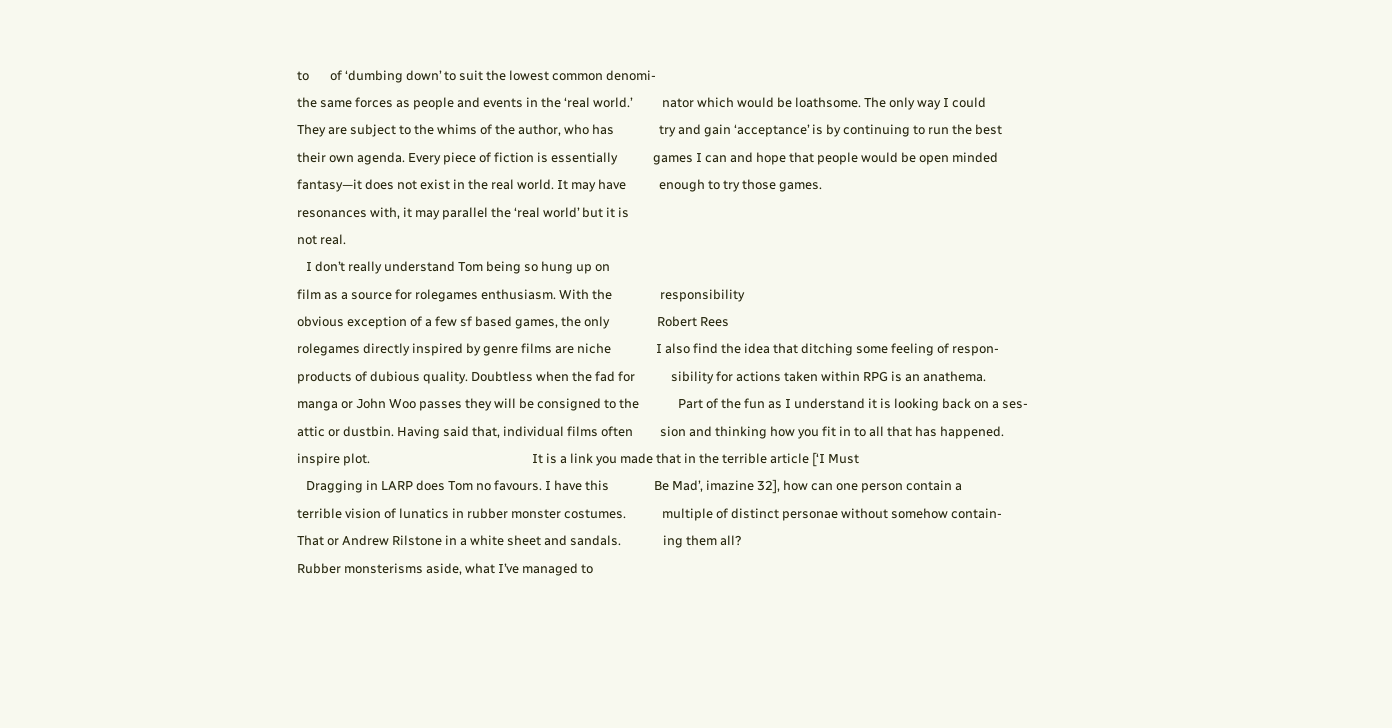to       of ‘dumbing down’ to suit the lowest common denomi-
the same forces as people and events in the ‘real world.’          nator which would be loathsome. The only way I could
They are subject to the whims of the author, who has               try and gain ‘acceptance’ is by continuing to run the best
their own agenda. Every piece of fiction is essentially            games I can and hope that people would be open minded
fantasy—it does not exist in the real world. It may have           enough to try those games.
resonances with, it may parallel the ‘real world’ but it is
not real.
   I don’t really understand Tom being so hung up on
film as a source for rolegames enthusiasm. With the                responsibility
obvious exception of a few sf based games, the only                Robert Rees
rolegames directly inspired by genre films are niche               I also find the idea that ditching some feeling of respon-
products of dubious quality. Doubtless when the fad for            sibility for actions taken within RPG is an anathema.
manga or John Woo passes they will be consigned to the             Part of the fun as I understand it is looking back on a ses-
attic or dustbin. Having said that, individual films often         sion and thinking how you fit in to all that has happened.
inspire plot.                                                      It is a link you made that in the terrible article [‘I Must
   Dragging in LARP does Tom no favours. I have this               Be Mad’, imazine 32], how can one person contain a
terrible vision of lunatics in rubber monster costumes.            multiple of distinct personae without somehow contain-
That or Andrew Rilstone in a white sheet and sandals.              ing them all?
Rubber monsterisms aside, what I’ve managed to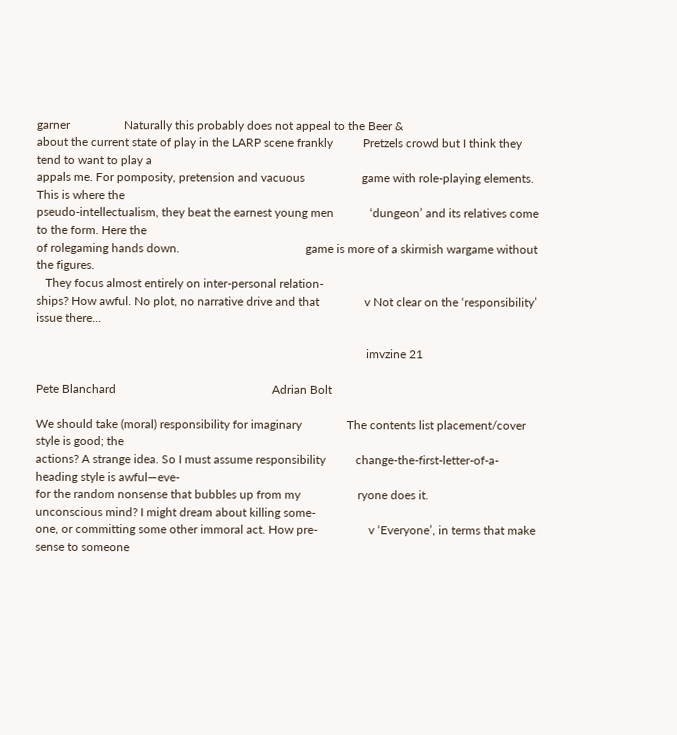garner                  Naturally this probably does not appeal to the Beer &
about the current state of play in the LARP scene frankly          Pretzels crowd but I think they tend to want to play a
appals me. For pomposity, pretension and vacuous                   game with role-playing elements. This is where the
pseudo-intellectualism, they beat the earnest young men            ‘dungeon’ and its relatives come to the form. Here the
of rolegaming hands down.                                          game is more of a skirmish wargame without the figures.
   They focus almost entirely on inter-personal relation-
ships? How awful. No plot, no narrative drive and that               v Not clear on the ‘responsibility’ issue there...

                                                                                                              imvzine 21

Pete Blanchard                                                    Adrian Bolt

We should take (moral) responsibility for imaginary               The contents list placement/cover style is good; the
actions? A strange idea. So I must assume responsibility          change-the-first-letter-of-a-heading style is awful—eve-
for the random nonsense that bubbles up from my                   ryone does it.
unconscious mind? I might dream about killing some-
one, or committing some other immoral act. How pre-                 v ‘Everyone’, in terms that make sense to someone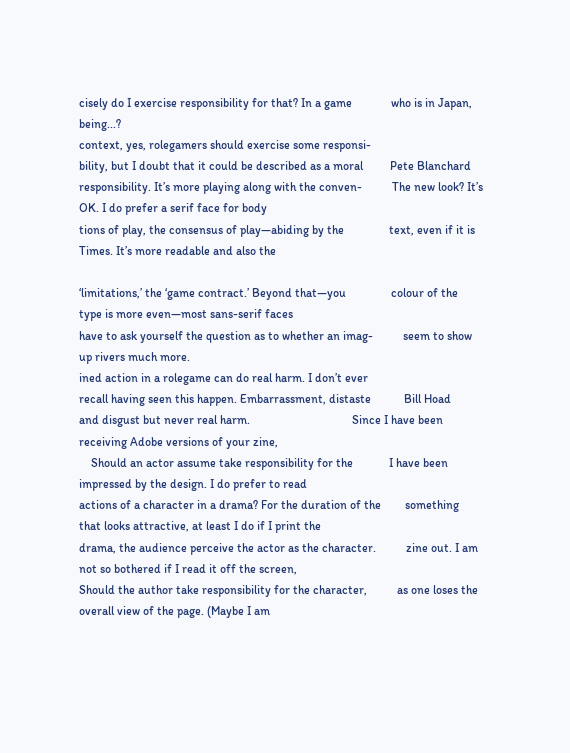cisely do I exercise responsibility for that? In a game             who is in Japan, being...?
context, yes, rolegamers should exercise some responsi-
bility, but I doubt that it could be described as a moral         Pete Blanchard
responsibility. It’s more playing along with the conven-          The new look? It’s OK. I do prefer a serif face for body
tions of play, the consensus of play—abiding by the               text, even if it is Times. It’s more readable and also the

‘limitations,’ the ‘game contract.’ Beyond that—you               colour of the type is more even—most sans-serif faces
have to ask yourself the question as to whether an imag-          seem to show up rivers much more.
ined action in a rolegame can do real harm. I don’t ever
recall having seen this happen. Embarrassment, distaste           Bill Hoad
and disgust but never real harm.                                  Since I have been receiving Adobe versions of your zine,
    Should an actor assume take responsibility for the            I have been impressed by the design. I do prefer to read
actions of a character in a drama? For the duration of the        something that looks attractive, at least I do if I print the
drama, the audience perceive the actor as the character.          zine out. I am not so bothered if I read it off the screen,
Should the author take responsibility for the character,          as one loses the overall view of the page. (Maybe I am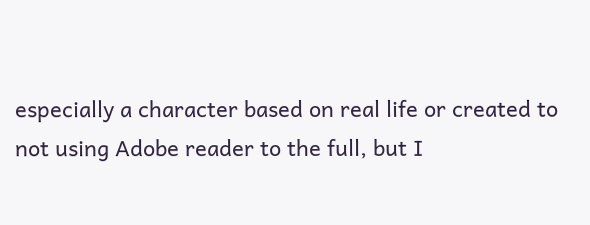especially a character based on real life or created to           not using Adobe reader to the full, but I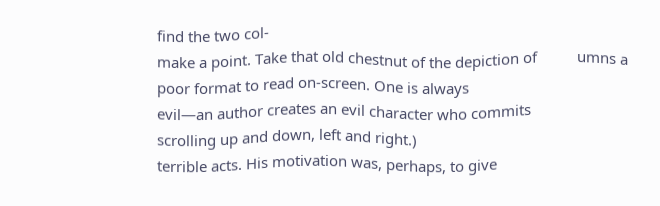find the two col-
make a point. Take that old chestnut of the depiction of          umns a poor format to read on-screen. One is always
evil—an author creates an evil character who commits              scrolling up and down, left and right.)
terrible acts. His motivation was, perhaps, to give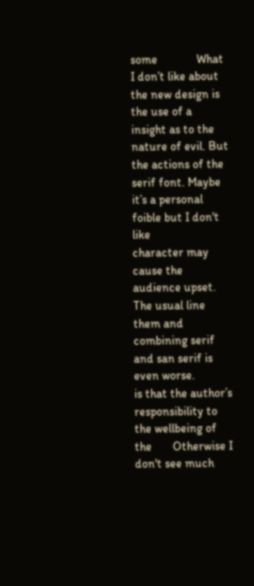some             What I don’t like about the new design is the use of a
insight as to the nature of evil. But the actions of the          serif font. Maybe it’s a personal foible but I don't like
character may cause the audience upset. The usual line            them and combining serif and san serif is even worse.
is that the author’s responsibility to the wellbeing of the       Otherwise I don't see much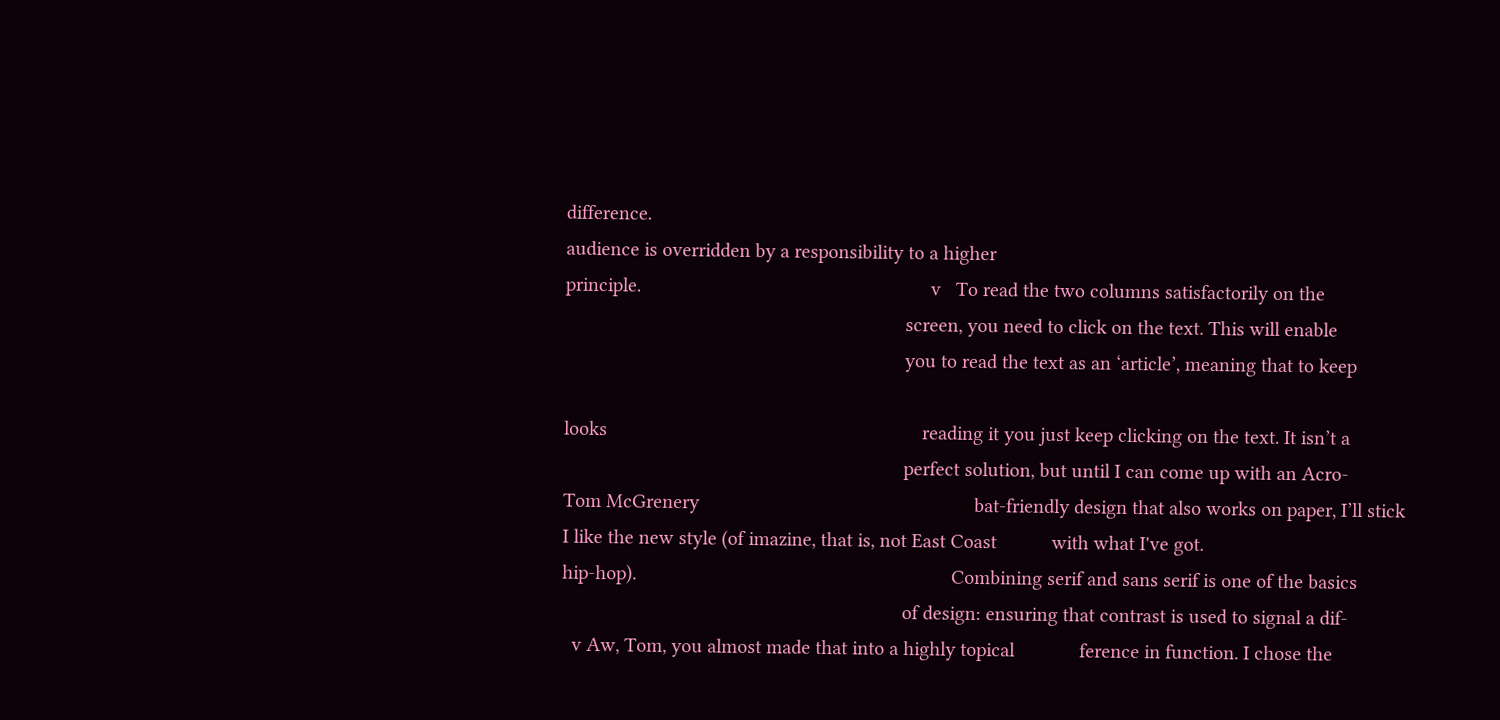difference.
audience is overridden by a responsibility to a higher
principle.                                                          v   To read the two columns satisfactorily on the
                                                                    screen, you need to click on the text. This will enable
                                                                    you to read the text as an ‘article’, meaning that to keep

looks                                                               reading it you just keep clicking on the text. It isn’t a
                                                                    perfect solution, but until I can come up with an Acro-
Tom McGrenery                                                       bat-friendly design that also works on paper, I’ll stick
I like the new style (of imazine, that is, not East Coast           with what I've got.
hip-hop).                                                               Combining serif and sans serif is one of the basics
                                                                    of design: ensuring that contrast is used to signal a dif-
  v Aw, Tom, you almost made that into a highly topical             ference in function. I chose the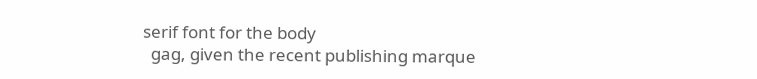serif font for the body
  gag, given the recent publishing marque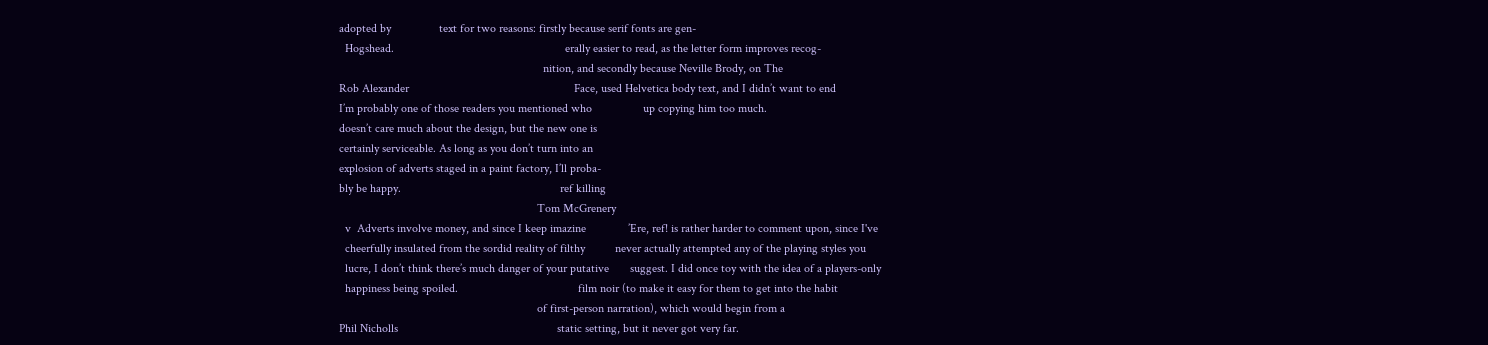adopted by                text for two reasons: firstly because serif fonts are gen-
  Hogshead.                                                         erally easier to read, as the letter form improves recog-
                                                                    nition, and secondly because Neville Brody, on The
Rob Alexander                                                       Face, used Helvetica body text, and I didn’t want to end
I’m probably one of those readers you mentioned who                 up copying him too much.
doesn’t care much about the design, but the new one is
certainly serviceable. As long as you don’t turn into an
explosion of adverts staged in a paint factory, I’ll proba-
bly be happy.                                                     ref killing
                                                                  Tom McGrenery
  v  Adverts involve money, and since I keep imazine              ’Ere, ref! is rather harder to comment upon, since I've
  cheerfully insulated from the sordid reality of filthy          never actually attempted any of the playing styles you
  lucre, I don’t think there’s much danger of your putative       suggest. I did once toy with the idea of a players-only
  happiness being spoiled.                                        film noir (to make it easy for them to get into the habit
                                                                  of first-person narration), which would begin from a
Phil Nicholls                                                     static setting, but it never got very far.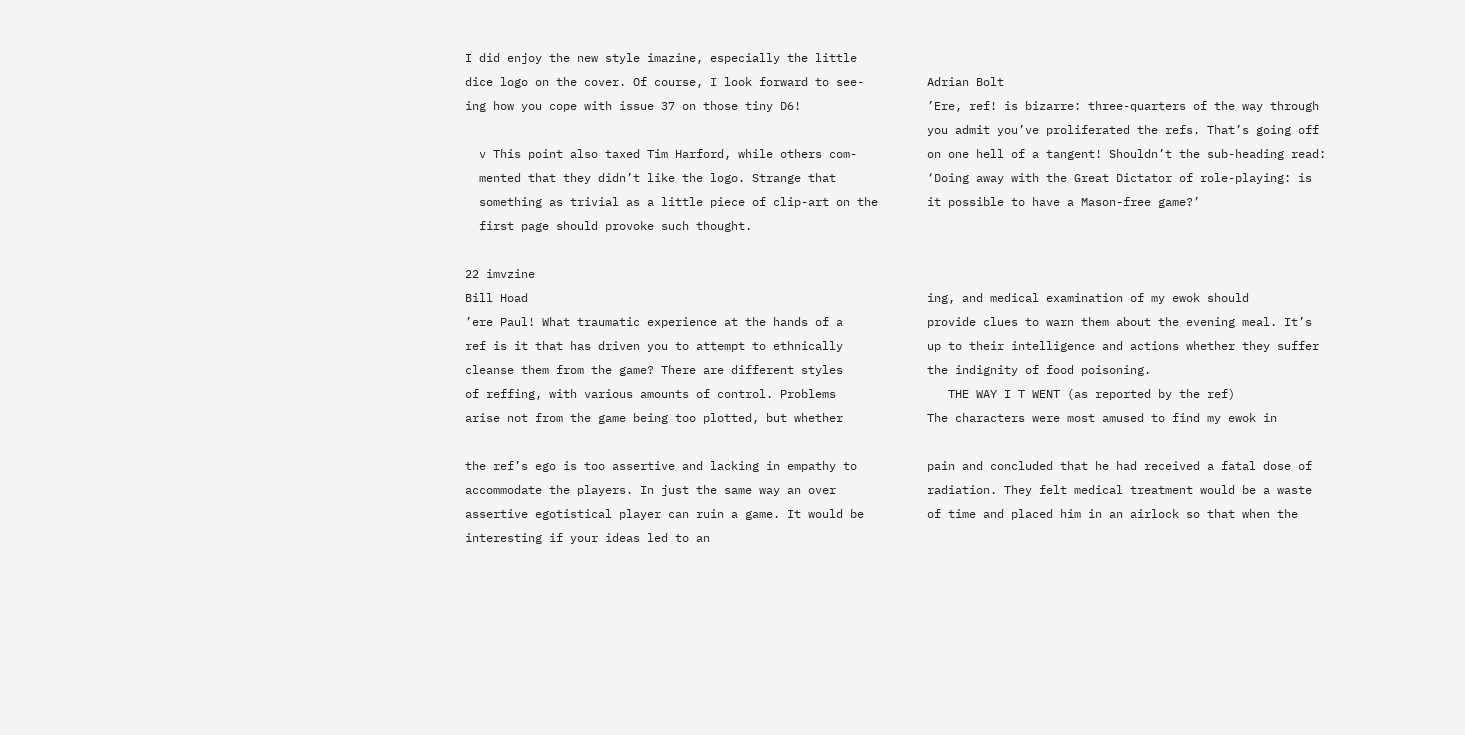I did enjoy the new style imazine, especially the little
dice logo on the cover. Of course, I look forward to see-         Adrian Bolt
ing how you cope with issue 37 on those tiny D6!                  ’Ere, ref! is bizarre: three-quarters of the way through
                                                                  you admit you’ve proliferated the refs. That’s going off
  v This point also taxed Tim Harford, while others com-          on one hell of a tangent! Shouldn’t the sub-heading read:
  mented that they didn’t like the logo. Strange that             ‘Doing away with the Great Dictator of role-playing: is
  something as trivial as a little piece of clip-art on the       it possible to have a Mason-free game?’
  first page should provoke such thought.

22 imvzine
Bill Hoad                                                         ing, and medical examination of my ewok should
’ere Paul! What traumatic experience at the hands of a            provide clues to warn them about the evening meal. It’s
ref is it that has driven you to attempt to ethnically            up to their intelligence and actions whether they suffer
cleanse them from the game? There are different styles            the indignity of food poisoning.
of reffing, with various amounts of control. Problems                THE WAY I T WENT (as reported by the ref)
arise not from the game being too plotted, but whether            The characters were most amused to find my ewok in

the ref’s ego is too assertive and lacking in empathy to          pain and concluded that he had received a fatal dose of
accommodate the players. In just the same way an over             radiation. They felt medical treatment would be a waste
assertive egotistical player can ruin a game. It would be         of time and placed him in an airlock so that when the
interesting if your ideas led to an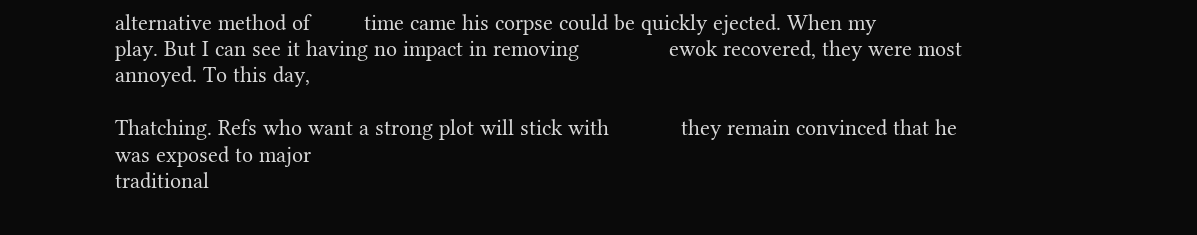alternative method of         time came his corpse could be quickly ejected. When my
play. But I can see it having no impact in removing               ewok recovered, they were most annoyed. To this day,

Thatching. Refs who want a strong plot will stick with            they remain convinced that he was exposed to major
traditional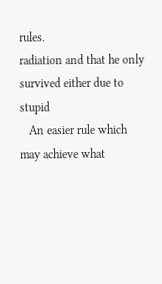rules.                                                radiation and that he only survived either due to stupid
   An easier rule which may achieve what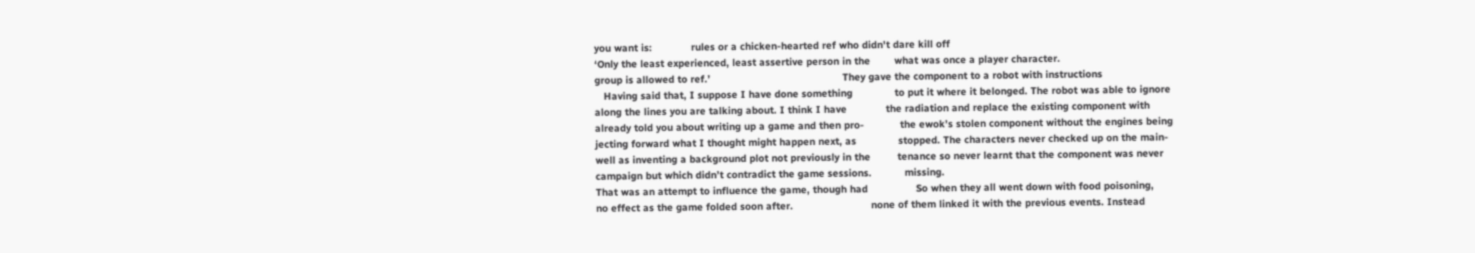you want is:             rules or a chicken-hearted ref who didn't dare kill off
‘Only the least experienced, least assertive person in the        what was once a player character.
group is allowed to ref.’                                            They gave the component to a robot with instructions
   Having said that, I suppose I have done something              to put it where it belonged. The robot was able to ignore
along the lines you are talking about. I think I have             the radiation and replace the existing component with
already told you about writing up a game and then pro-            the ewok’s stolen component without the engines being
jecting forward what I thought might happen next, as              stopped. The characters never checked up on the main-
well as inventing a background plot not previously in the         tenance so never learnt that the component was never
campaign but which didn’t contradict the game sessions.           missing.
That was an attempt to influence the game, though had                So when they all went down with food poisoning,
no effect as the game folded soon after.                          none of them linked it with the previous events. Instead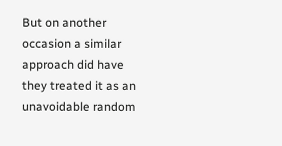But on another occasion a similar approach did have            they treated it as an unavoidable random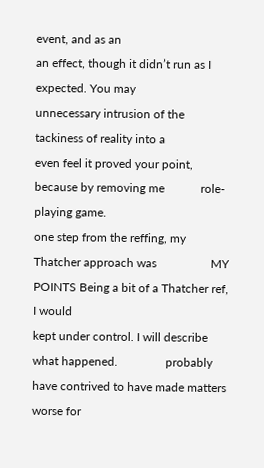event, and as an
an effect, though it didn’t run as I expected. You may            unnecessary intrusion of the tackiness of reality into a
even feel it proved your point, because by removing me            role-playing game.
one step from the reffing, my Thatcher approach was                  MY POINTS Being a bit of a Thatcher ref, I would
kept under control. I will describe what happened.                probably have contrived to have made matters worse for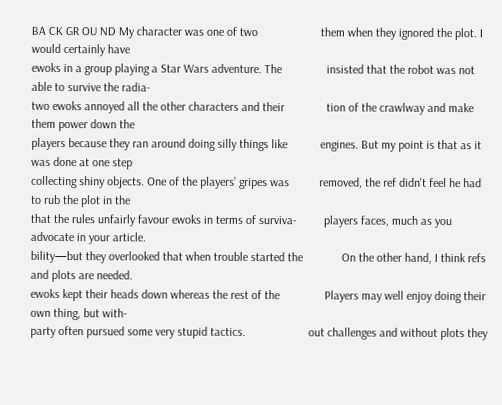BA CK GR OU ND My character was one of two                     them when they ignored the plot. I would certainly have
ewoks in a group playing a Star Wars adventure. The               insisted that the robot was not able to survive the radia-
two ewoks annoyed all the other characters and their              tion of the crawlway and make them power down the
players because they ran around doing silly things like           engines. But my point is that as it was done at one step
collecting shiny objects. One of the players’ gripes was          removed, the ref didn't feel he had to rub the plot in the
that the rules unfairly favour ewoks in terms of surviva-         players faces, much as you advocate in your article.
bility—but they overlooked that when trouble started the             On the other hand, I think refs and plots are needed.
ewoks kept their heads down whereas the rest of the               Players may well enjoy doing their own thing, but with-
party often pursued some very stupid tactics.                     out challenges and without plots they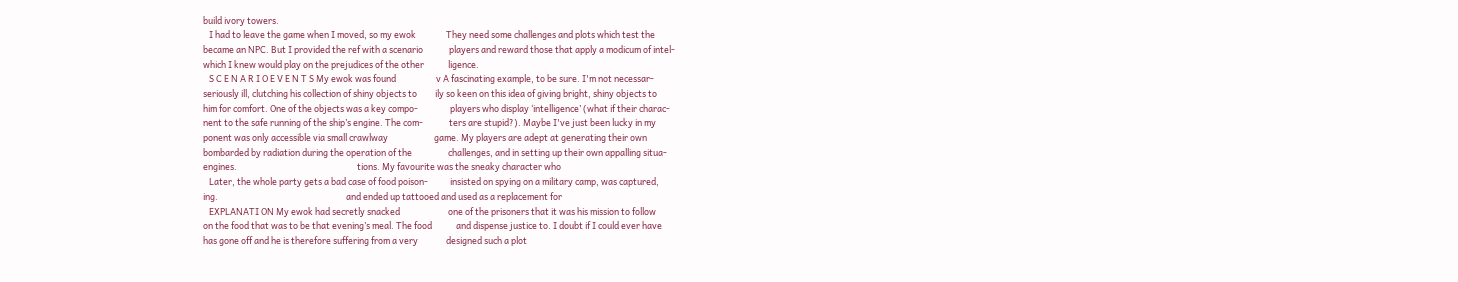build ivory towers.
   I had to leave the game when I moved, so my ewok               They need some challenges and plots which test the
became an NPC. But I provided the ref with a scenario             players and reward those that apply a modicum of intel-
which I knew would play on the prejudices of the other            ligence.
   S C E N A R I O E V E N T S My ewok was found                    v A fascinating example, to be sure. I'm not necessar-
seriously ill, clutching his collection of shiny objects to         ily so keen on this idea of giving bright, shiny objects to
him for comfort. One of the objects was a key compo-                players who display ‘intelligence’ (what if their charac-
nent to the safe running of the ship’s engine. The com-             ters are stupid?). Maybe I've just been lucky in my
ponent was only accessible via small crawlway                       game. My players are adept at generating their own
bombarded by radiation during the operation of the                  challenges, and in setting up their own appalling situa-
engines.                                                            tions. My favourite was the sneaky character who
   Later, the whole party gets a bad case of food poison-           insisted on spying on a military camp, was captured,
ing.                                                                and ended up tattooed and used as a replacement for
   EXPLANATI ON My ewok had secretly snacked                        one of the prisoners that it was his mission to follow
on the food that was to be that evening’s meal. The food            and dispense justice to. I doubt if I could ever have
has gone off and he is therefore suffering from a very              designed such a plot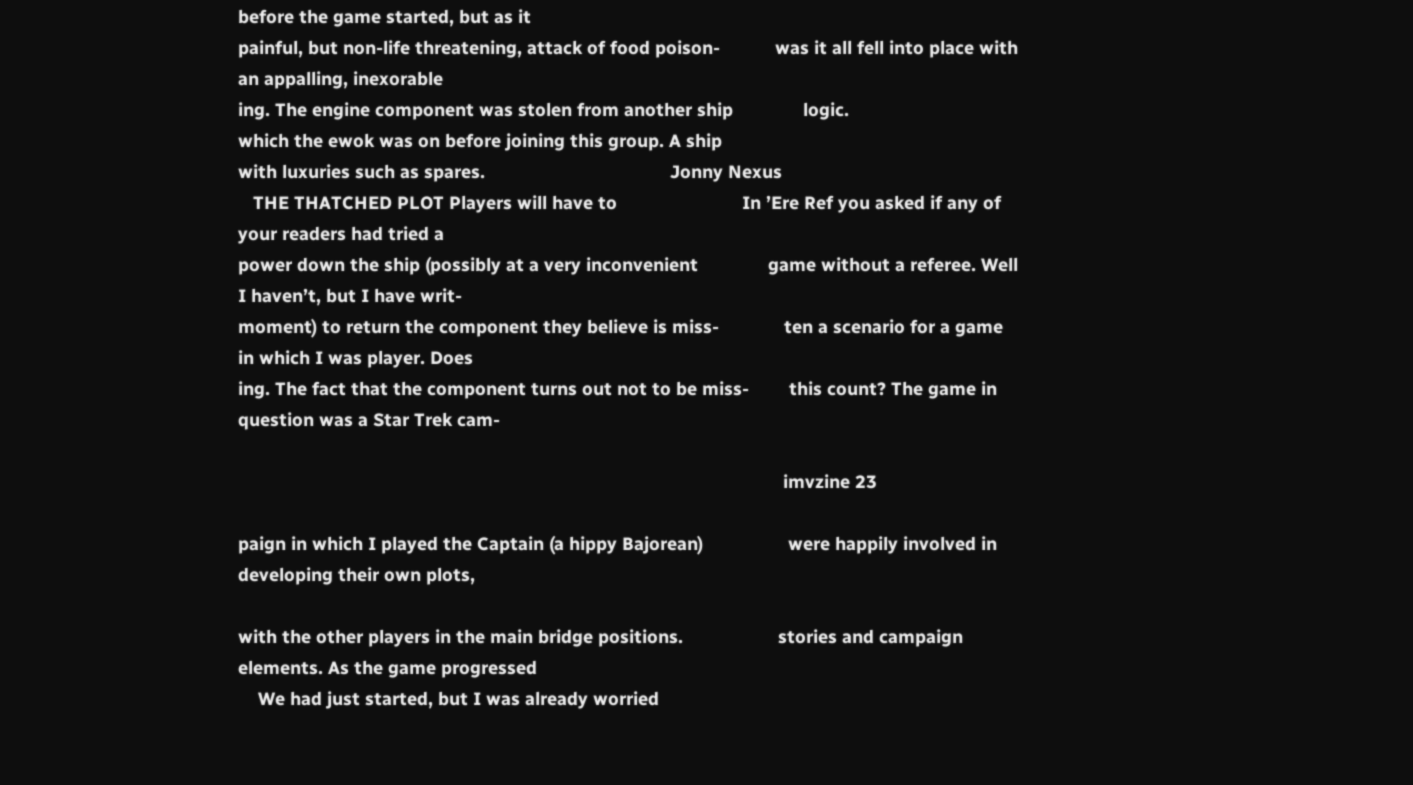before the game started, but as it
painful, but non-life threatening, attack of food poison-           was it all fell into place with an appalling, inexorable
ing. The engine component was stolen from another ship              logic.
which the ewok was on before joining this group. A ship
with luxuries such as spares.                                     Jonny Nexus
   THE THATCHED PLOT Players will have to                         In ’Ere Ref you asked if any of your readers had tried a
power down the ship (possibly at a very inconvenient              game without a referee. Well I haven’t, but I have writ-
moment) to return the component they believe is miss-             ten a scenario for a game in which I was player. Does
ing. The fact that the component turns out not to be miss-        this count? The game in question was a Star Trek cam-

                                                                                                             imvzine 23

paign in which I played the Captain (a hippy Bajorean)                 were happily involved in developing their own plots,

with the other players in the main bridge positions.                   stories and campaign elements. As the game progressed
    We had just started, but I was already worried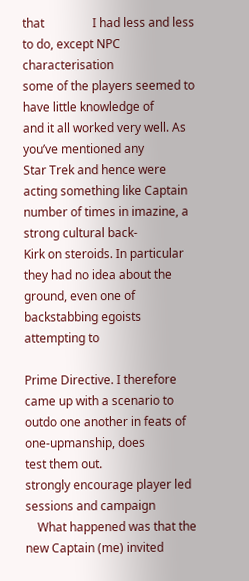that                I had less and less to do, except NPC characterisation
some of the players seemed to have little knowledge of                 and it all worked very well. As you’ve mentioned any
Star Trek and hence were acting something like Captain                 number of times in imazine, a strong cultural back-
Kirk on steroids. In particular they had no idea about the             ground, even one of backstabbing egoists attempting to

Prime Directive. I therefore came up with a scenario to                outdo one another in feats of one-upmanship, does
test them out.                                                         strongly encourage player led sessions and campaign
    What happened was that the new Captain (me) invited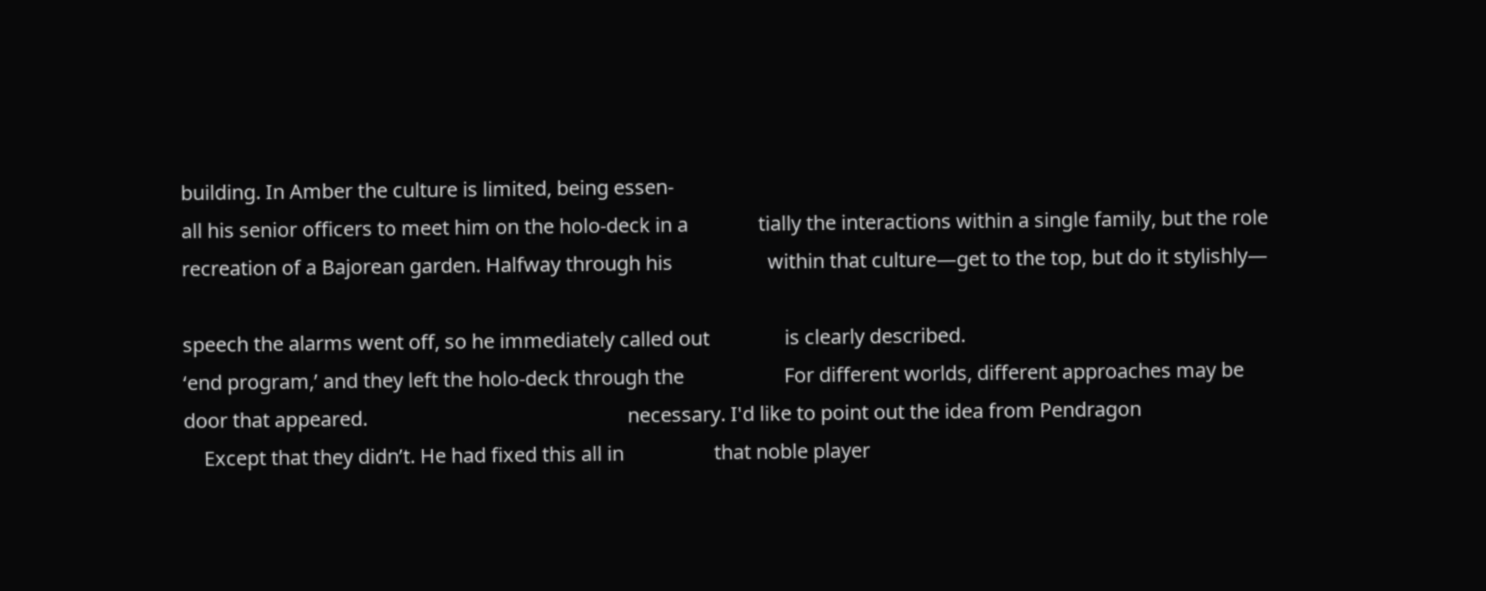building. In Amber the culture is limited, being essen-
all his senior officers to meet him on the holo-deck in a              tially the interactions within a single family, but the role
recreation of a Bajorean garden. Halfway through his                   within that culture—get to the top, but do it stylishly—

speech the alarms went off, so he immediately called out               is clearly described.
‘end program,’ and they left the holo-deck through the                    For different worlds, different approaches may be
door that appeared.                                                    necessary. I'd like to point out the idea from Pendragon
    Except that they didn’t. He had fixed this all in                  that noble player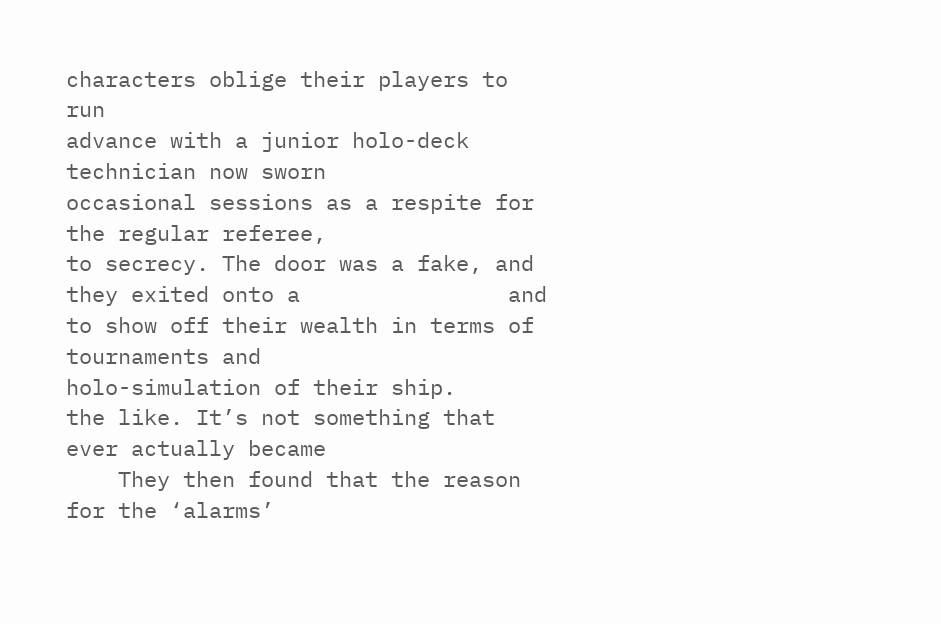characters oblige their players to run
advance with a junior holo-deck technician now sworn                   occasional sessions as a respite for the regular referee,
to secrecy. The door was a fake, and they exited onto a                and to show off their wealth in terms of tournaments and
holo-simulation of their ship.                                         the like. It’s not something that ever actually became
    They then found that the reason for the ‘alarms’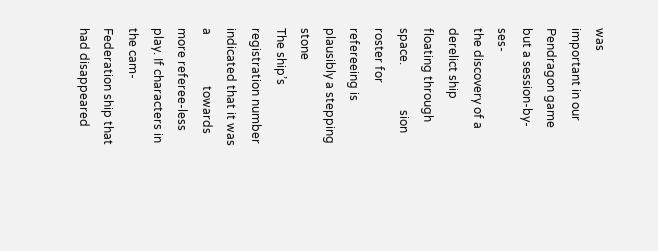was               important in our Pendragon game but a session-by-ses-
the discovery of a derelict ship floating through space.               sion roster for refereeing is plausibly a stepping stone
The ship’s registration number indicated that it was a                 towards more referee-less play. If characters in the cam-
Federation ship that had disappeared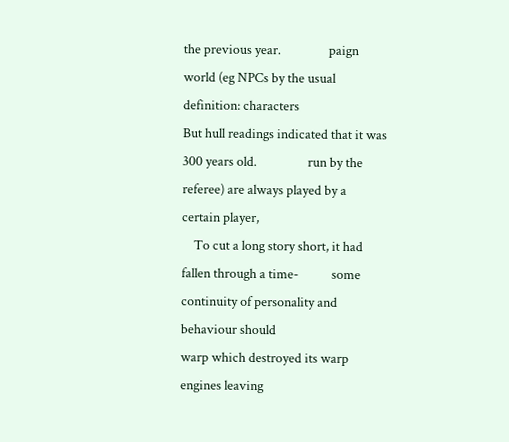the previous year.                paign world (eg NPCs by the usual definition: characters
But hull readings indicated that it was 300 years old.                 run by the referee) are always played by a certain player,
    To cut a long story short, it had fallen through a time-           some continuity of personality and behaviour should
warp which destroyed its warp engines leaving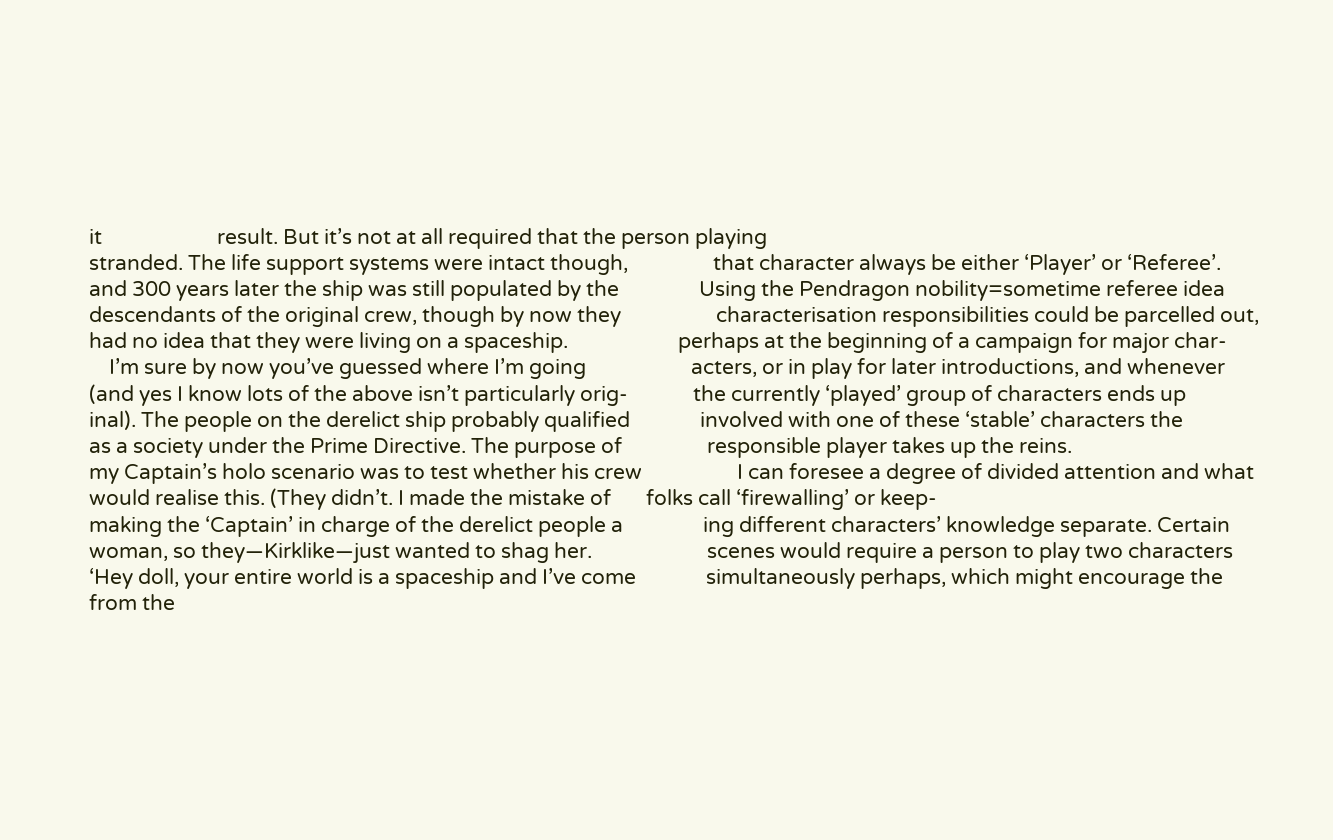it                       result. But it’s not at all required that the person playing
stranded. The life support systems were intact though,                 that character always be either ‘Player’ or ‘Referee’.
and 300 years later the ship was still populated by the                Using the Pendragon nobility=sometime referee idea
descendants of the original crew, though by now they                   characterisation responsibilities could be parcelled out,
had no idea that they were living on a spaceship.                      perhaps at the beginning of a campaign for major char-
    I’m sure by now you’ve guessed where I’m going                     acters, or in play for later introductions, and whenever
(and yes I know lots of the above isn’t particularly orig-             the currently ‘played’ group of characters ends up
inal). The people on the derelict ship probably qualified              involved with one of these ‘stable’ characters the
as a society under the Prime Directive. The purpose of                 responsible player takes up the reins.
my Captain’s holo scenario was to test whether his crew                   I can foresee a degree of divided attention and what
would realise this. (They didn’t. I made the mistake of       folks call ‘firewalling’ or keep-
making the ‘Captain’ in charge of the derelict people a                ing different characters’ knowledge separate. Certain
woman, so they—Kirklike—just wanted to shag her.                       scenes would require a person to play two characters
‘Hey doll, your entire world is a spaceship and I’ve come              simultaneously perhaps, which might encourage the
from the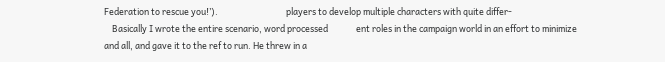Federation to rescue you!’).                                  players to develop multiple characters with quite differ-
    Basically I wrote the entire scenario, word processed              ent roles in the campaign world in an effort to minimize
and all, and gave it to the ref to run. He threw in a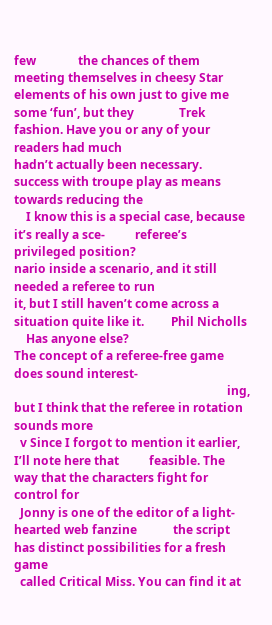few              the chances of them meeting themselves in cheesy Star
elements of his own just to give me some ‘fun’, but they               Trek fashion. Have you or any of your readers had much
hadn’t actually been necessary.                                        success with troupe play as means towards reducing the
    I know this is a special case, because it’s really a sce-          referee’s privileged position?
nario inside a scenario, and it still needed a referee to run
it, but I still haven’t come across a situation quite like it.         Phil Nicholls
    Has anyone else?                                                   The concept of a referee-free game does sound interest-
                                                                       ing, but I think that the referee in rotation sounds more
  v Since I forgot to mention it earlier, I’ll note here that          feasible. The way that the characters fight for control for
  Jonny is one of the editor of a light-hearted web fanzine            the script has distinct possibilities for a fresh game
  called Critical Miss. You can find it at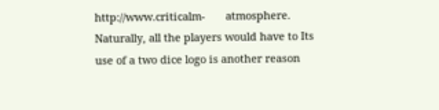http://www.criticalm-       atmosphere. Naturally, all the players would have to Its use of a two dice logo is another reason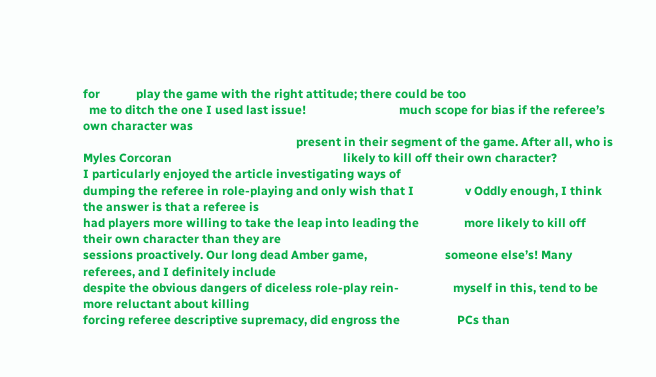for            play the game with the right attitude; there could be too
  me to ditch the one I used last issue!                               much scope for bias if the referee’s own character was
                                                                       present in their segment of the game. After all, who is
Myles Corcoran                                                         likely to kill off their own character?
I particularly enjoyed the article investigating ways of
dumping the referee in role-playing and only wish that I                 v Oddly enough, I think the answer is that a referee is
had players more willing to take the leap into leading the               more likely to kill off their own character than they are
sessions proactively. Our long dead Amber game,                          someone else’s! Many referees, and I definitely include
despite the obvious dangers of diceless role-play rein-                  myself in this, tend to be more reluctant about killing
forcing referee descriptive supremacy, did engross the                   PCs than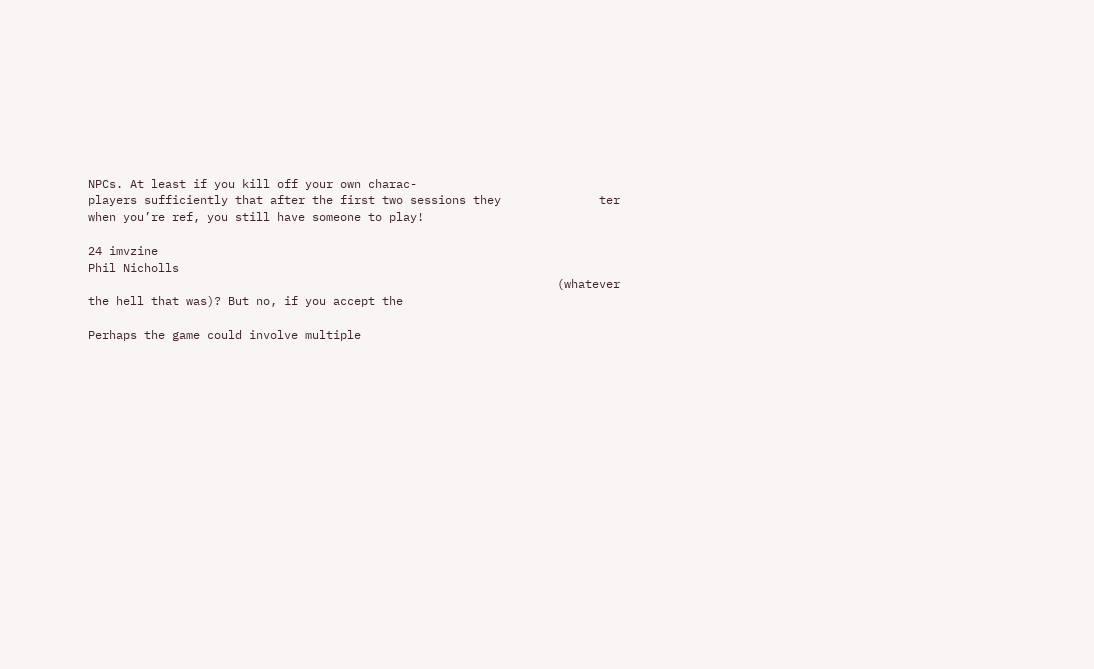NPCs. At least if you kill off your own charac-
players sufficiently that after the first two sessions they              ter when you’re ref, you still have someone to play!

24 imvzine
Phil Nicholls
                                                                   (whatever the hell that was)? But no, if you accept the

Perhaps the game could involve multiple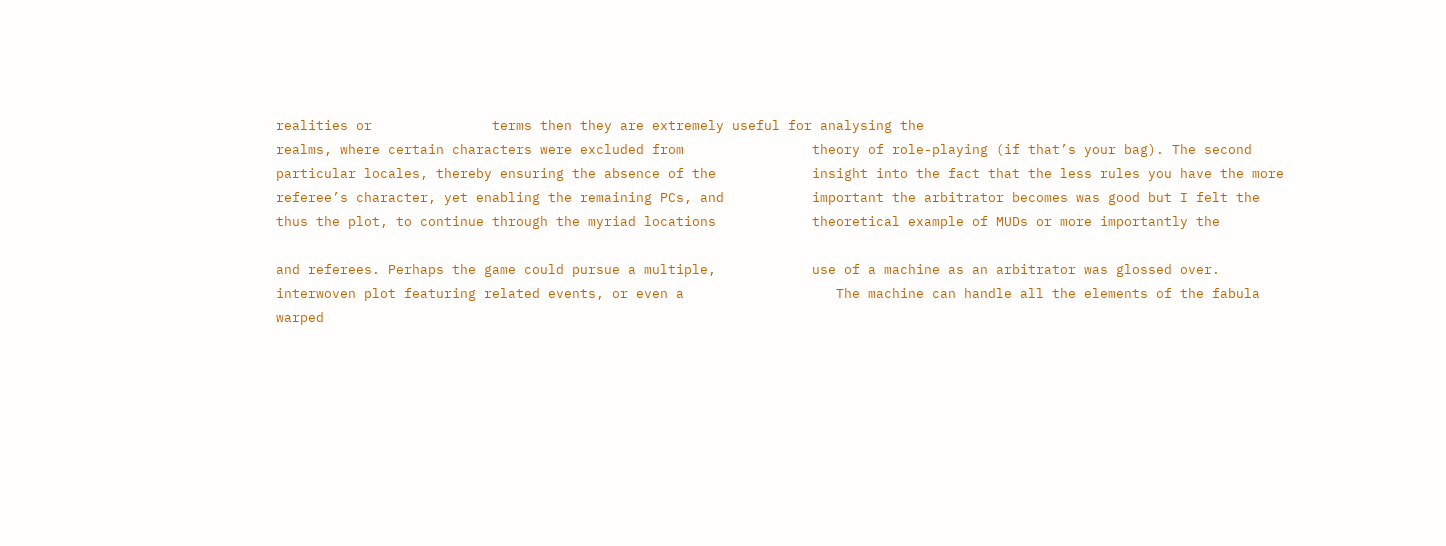realities or               terms then they are extremely useful for analysing the
realms, where certain characters were excluded from                theory of role-playing (if that’s your bag). The second
particular locales, thereby ensuring the absence of the            insight into the fact that the less rules you have the more
referee’s character, yet enabling the remaining PCs, and           important the arbitrator becomes was good but I felt the
thus the plot, to continue through the myriad locations            theoretical example of MUDs or more importantly the

and referees. Perhaps the game could pursue a multiple,            use of a machine as an arbitrator was glossed over.
interwoven plot featuring related events, or even a                   The machine can handle all the elements of the fabula
warped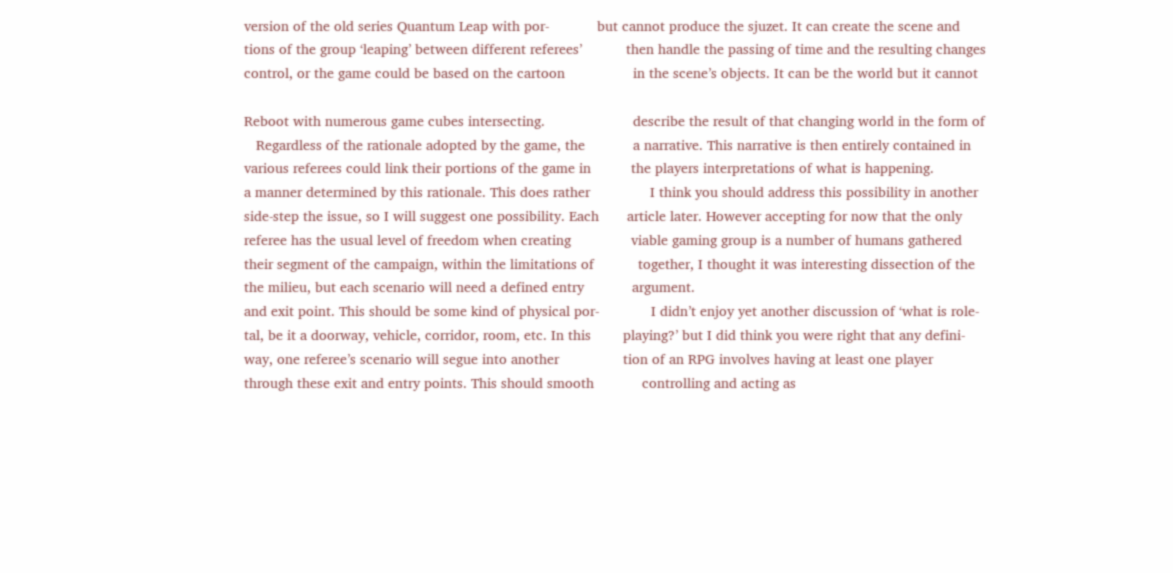version of the old series Quantum Leap with por-            but cannot produce the sjuzet. It can create the scene and
tions of the group ‘leaping’ between different referees’           then handle the passing of time and the resulting changes
control, or the game could be based on the cartoon                 in the scene’s objects. It can be the world but it cannot

Reboot with numerous game cubes intersecting.                      describe the result of that changing world in the form of
   Regardless of the rationale adopted by the game, the            a narrative. This narrative is then entirely contained in
various referees could link their portions of the game in          the players interpretations of what is happening.
a manner determined by this rationale. This does rather               I think you should address this possibility in another
side-step the issue, so I will suggest one possibility. Each       article later. However accepting for now that the only
referee has the usual level of freedom when creating               viable gaming group is a number of humans gathered
their segment of the campaign, within the limitations of           together, I thought it was interesting dissection of the
the milieu, but each scenario will need a defined entry            argument.
and exit point. This should be some kind of physical por-             I didn’t enjoy yet another discussion of ‘what is role-
tal, be it a doorway, vehicle, corridor, room, etc. In this        playing?’ but I did think you were right that any defini-
way, one referee’s scenario will segue into another                tion of an RPG involves having at least one player
through these exit and entry points. This should smooth            controlling and acting as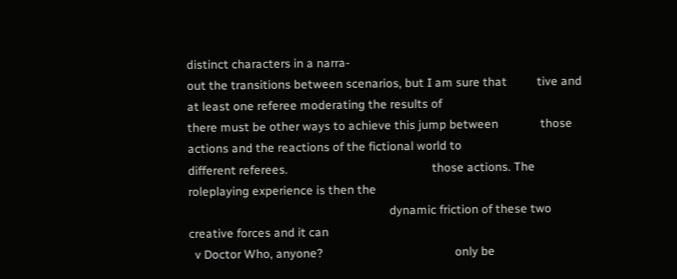distinct characters in a narra-
out the transitions between scenarios, but I am sure that          tive and at least one referee moderating the results of
there must be other ways to achieve this jump between              those actions and the reactions of the fictional world to
different referees.                                                those actions. The roleplaying experience is then the
                                                                   dynamic friction of these two creative forces and it can
  v Doctor Who, anyone?                                            only be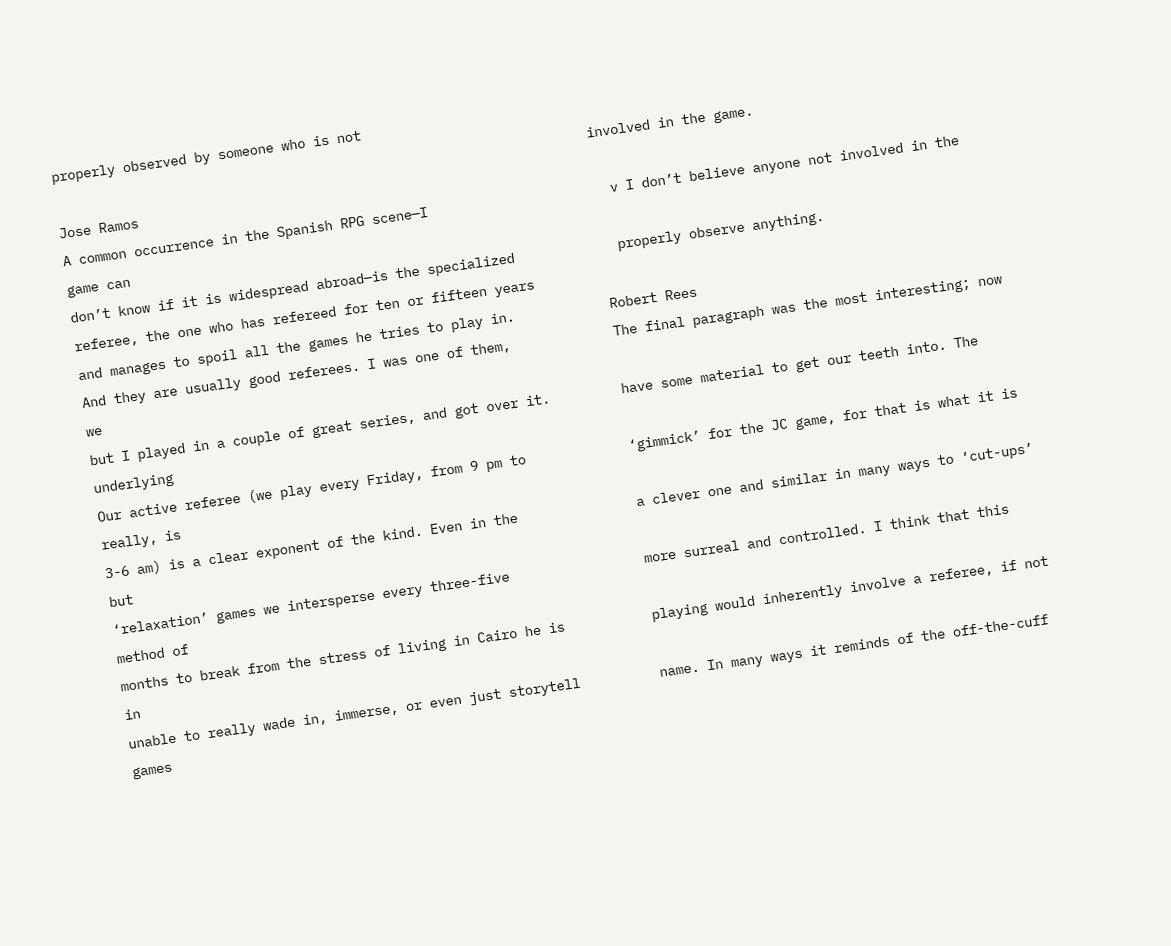properly observed by someone who is not
                                                                   involved in the game.
Jose Ramos
A common occurrence in the Spanish RPG scene—I                       v I don’t believe anyone not involved in the game can
don’t know if it is widespread abroad—is the specialized             properly observe anything.
referee, the one who has refereed for ten or fifteen years
and manages to spoil all the games he tries to play in.            Robert Rees
And they are usually good referees. I was one of them,             The final paragraph was the most interesting; now we
but I played in a couple of great series, and got over it.         have some material to get our teeth into. The underlying
Our active referee (we play every Friday, from 9 pm to             ‘gimmick’ for the JC game, for that is what it is really, is
3-6 am) is a clear exponent of the kind. Even in the               a clever one and similar in many ways to ‘cut-ups’ but
‘relaxation’ games we intersperse every three-five                 more surreal and controlled. I think that this method of
months to break from the stress of living in Cairo he is           playing would inherently involve a referee, if not in
unable to really wade in, immerse, or even just storytell          name. In many ways it reminds of the off-the-cuff games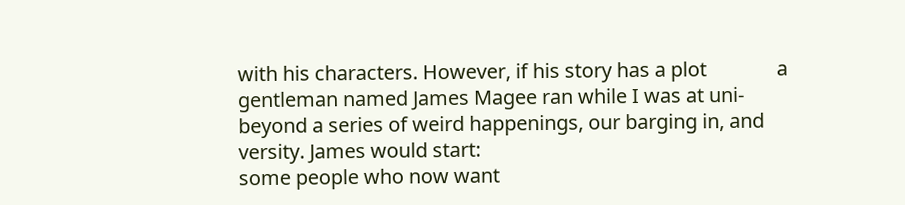with his characters. However, if his story has a plot              a gentleman named James Magee ran while I was at uni-
beyond a series of weird happenings, our barging in, and           versity. James would start:
some people who now want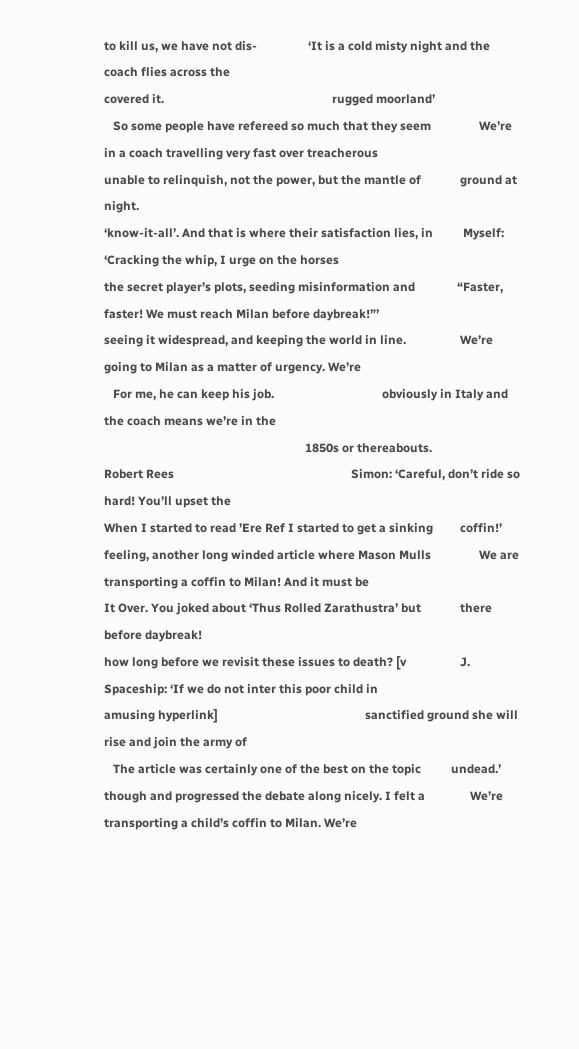to kill us, we have not dis-                 ‘It is a cold misty night and the coach flies across the
covered it.                                                        rugged moorland’
   So some people have refereed so much that they seem                We’re in a coach travelling very fast over treacherous
unable to relinquish, not the power, but the mantle of             ground at night.
‘know-it-all’. And that is where their satisfaction lies, in          Myself: ‘Cracking the whip, I urge on the horses
the secret player’s plots, seeding misinformation and              “Faster, faster! We must reach Milan before daybreak!”’
seeing it widespread, and keeping the world in line.                  We’re going to Milan as a matter of urgency. We’re
   For me, he can keep his job.                                    obviously in Italy and the coach means we’re in the
                                                                   1850s or thereabouts.
Robert Rees                                                           Simon: ‘Careful, don’t ride so hard! You’ll upset the
When I started to read ’Ere Ref I started to get a sinking         coffin!’
feeling, another long winded article where Mason Mulls                We are transporting a coffin to Milan! And it must be
It Over. You joked about ‘Thus Rolled Zarathustra’ but             there before daybreak!
how long before we revisit these issues to death? [v                  J. Spaceship: ‘If we do not inter this poor child in
amusing hyperlink]                                                 sanctified ground she will rise and join the army of
   The article was certainly one of the best on the topic          undead.’
though and progressed the debate along nicely. I felt a               We’re transporting a child’s coffin to Milan. We’re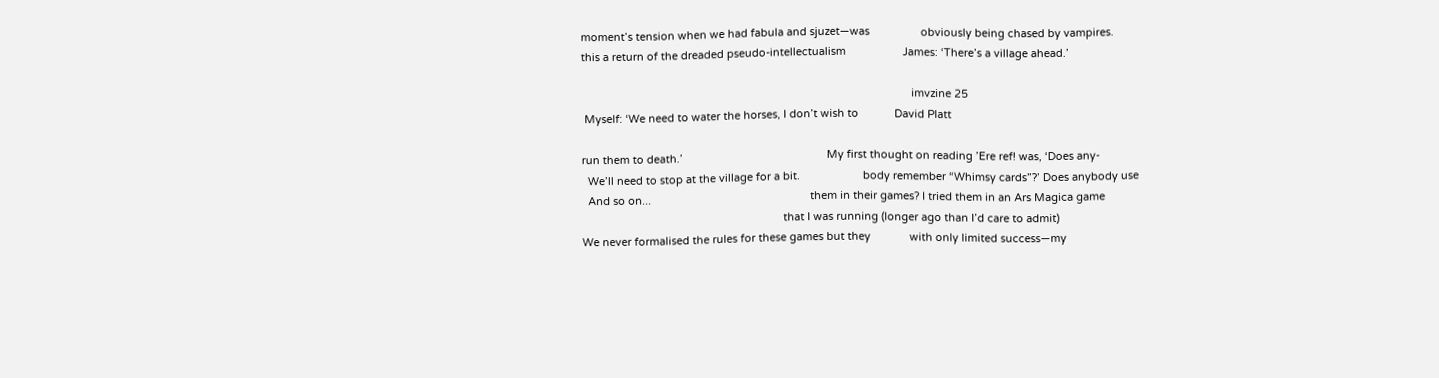moment’s tension when we had fabula and sjuzet—was                 obviously being chased by vampires.
this a return of the dreaded pseudo-intellectualism                   James: ‘There’s a village ahead.’

                                                                                                              imvzine 25
 Myself: ‘We need to water the horses, I don’t wish to            David Platt

run them to death.’                                                My first thought on reading ’Ere ref! was, ‘Does any-
  We’ll need to stop at the village for a bit.                     body remember “Whimsy cards”?’ Does anybody use
  And so on...                                                     them in their games? I tried them in an Ars Magica game
                                                                   that I was running (longer ago than I’d care to admit)
We never formalised the rules for these games but they             with only limited success—my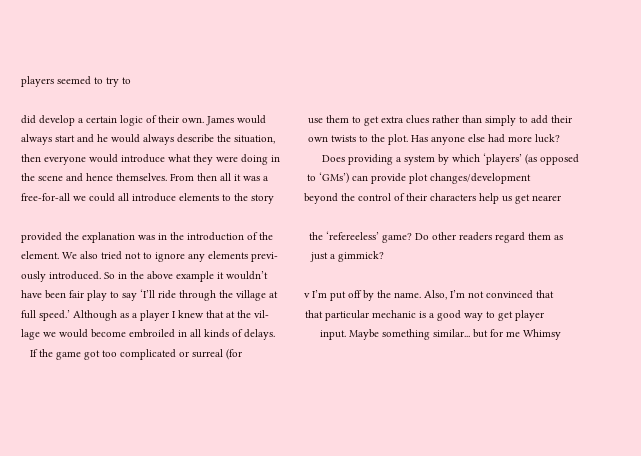players seemed to try to

did develop a certain logic of their own. James would              use them to get extra clues rather than simply to add their
always start and he would always describe the situation,           own twists to the plot. Has anyone else had more luck?
then everyone would introduce what they were doing in              Does providing a system by which ‘players’ (as opposed
the scene and hence themselves. From then all it was a             to ‘GMs’) can provide plot changes/development
free-for-all we could all introduce elements to the story          beyond the control of their characters help us get nearer

provided the explanation was in the introduction of the            the ‘refereeless’ game? Do other readers regard them as
element. We also tried not to ignore any elements previ-           just a gimmick?
ously introduced. So in the above example it wouldn’t
have been fair play to say ‘I’ll ride through the village at         v I’m put off by the name. Also, I’m not convinced that
full speed.’ Although as a player I knew that at the vil-            that particular mechanic is a good way to get player
lage we would become embroiled in all kinds of delays.               input. Maybe something similar... but for me Whimsy
   If the game got too complicated or surreal (for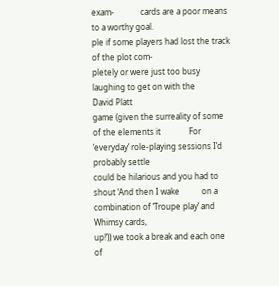exam-             cards are a poor means to a worthy goal.
ple if some players had lost the track of the plot com-
pletely or were just too busy laughing to get on with the          David Platt
game (given the surreality of some of the elements it              For ‘everyday’ role-playing sessions I’d probably settle
could be hilarious and you had to shout ‘And then I wake           on a combination of ‘Troupe play’ and Whimsy cards,
up!’)) we took a break and each one of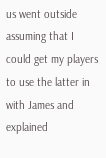us went outside             assuming that I could get my players to use the latter in
with James and explained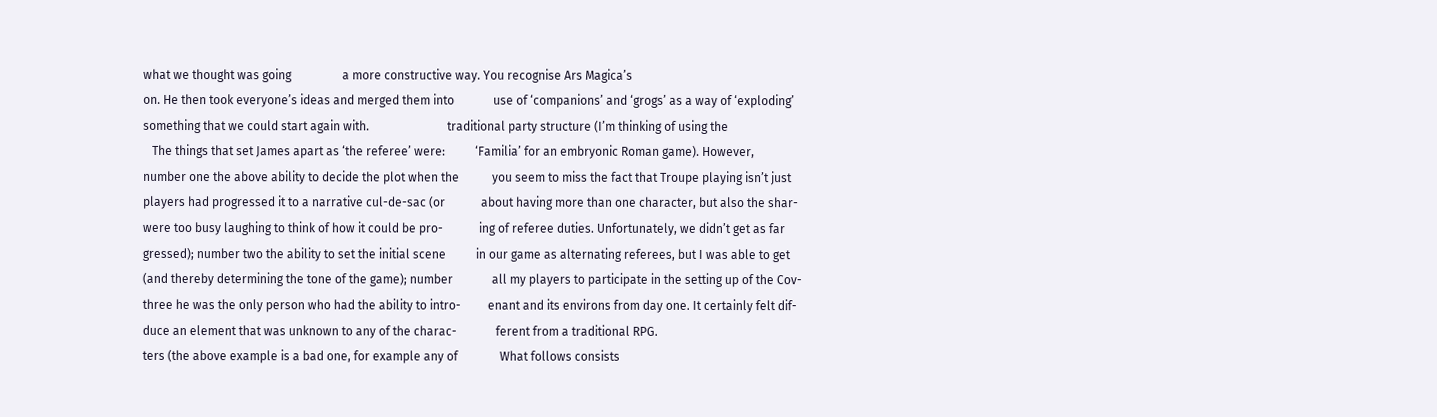what we thought was going                 a more constructive way. You recognise Ars Magica’s
on. He then took everyone’s ideas and merged them into             use of ‘companions’ and ‘grogs’ as a way of ‘exploding’
something that we could start again with.                          traditional party structure (I’m thinking of using the
   The things that set James apart as ‘the referee’ were:          ‘Familia’ for an embryonic Roman game). However,
number one the above ability to decide the plot when the           you seem to miss the fact that Troupe playing isn’t just
players had progressed it to a narrative cul-de-sac (or            about having more than one character, but also the shar-
were too busy laughing to think of how it could be pro-            ing of referee duties. Unfortunately, we didn’t get as far
gressed); number two the ability to set the initial scene          in our game as alternating referees, but I was able to get
(and thereby determining the tone of the game); number             all my players to participate in the setting up of the Cov-
three he was the only person who had the ability to intro-         enant and its environs from day one. It certainly felt dif-
duce an element that was unknown to any of the charac-             ferent from a traditional RPG.
ters (the above example is a bad one, for example any of              What follows consists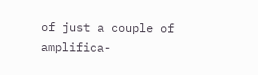of just a couple of amplifica-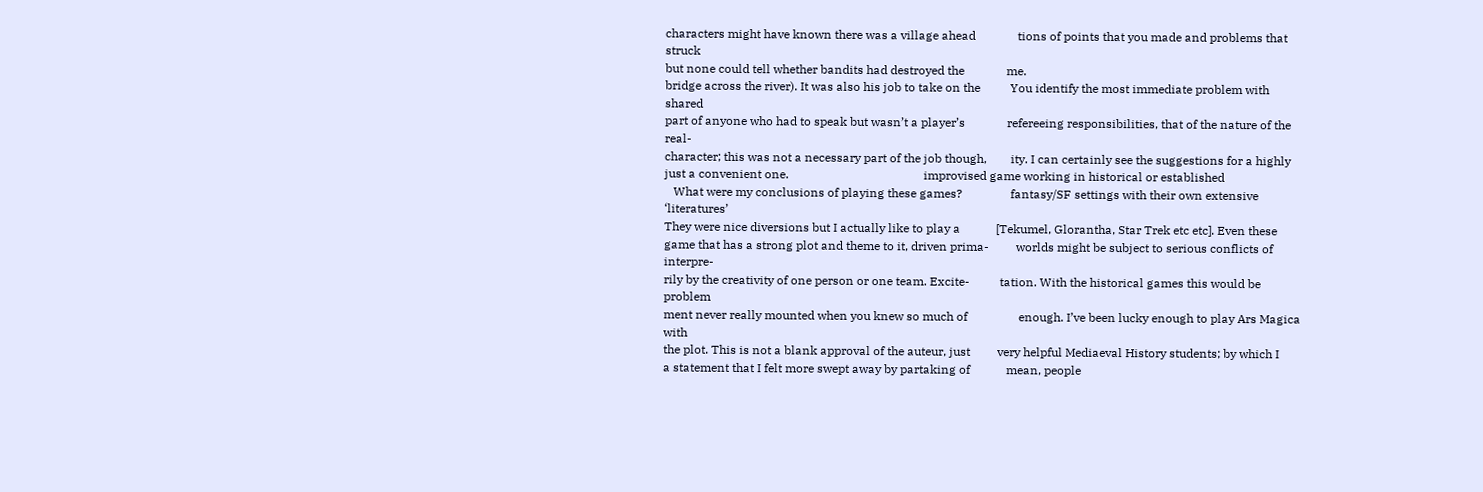characters might have known there was a village ahead              tions of points that you made and problems that struck
but none could tell whether bandits had destroyed the              me.
bridge across the river). It was also his job to take on the          You identify the most immediate problem with shared
part of anyone who had to speak but wasn’t a player’s              refereeing responsibilities, that of the nature of the real-
character; this was not a necessary part of the job though,        ity. I can certainly see the suggestions for a highly
just a convenient one.                                             improvised game working in historical or established
   What were my conclusions of playing these games?                fantasy/SF settings with their own extensive ‘literatures’
They were nice diversions but I actually like to play a            [Tekumel, Glorantha, Star Trek etc etc]. Even these
game that has a strong plot and theme to it, driven prima-         worlds might be subject to serious conflicts of interpre-
rily by the creativity of one person or one team. Excite-          tation. With the historical games this would be problem
ment never really mounted when you knew so much of                 enough. I’ve been lucky enough to play Ars Magica with
the plot. This is not a blank approval of the auteur, just         very helpful Mediaeval History students; by which I
a statement that I felt more swept away by partaking of            mean, people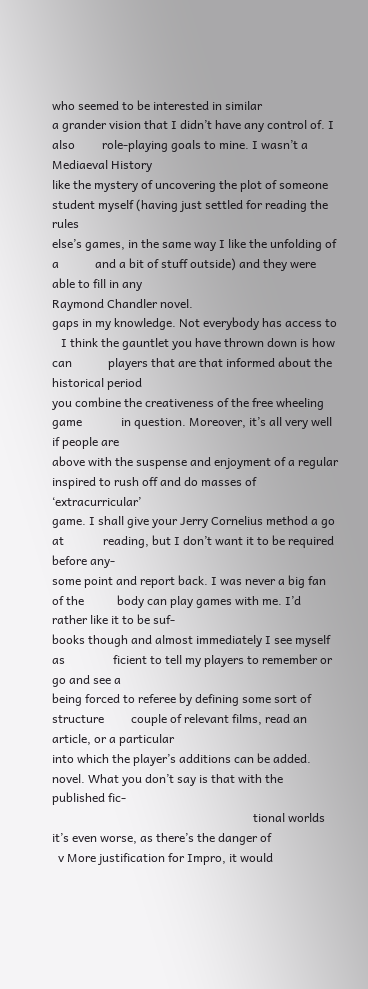who seemed to be interested in similar
a grander vision that I didn’t have any control of. I also         role-playing goals to mine. I wasn’t a Mediaeval History
like the mystery of uncovering the plot of someone                 student myself (having just settled for reading the rules
else’s games, in the same way I like the unfolding of a            and a bit of stuff outside) and they were able to fill in any
Raymond Chandler novel.                                            gaps in my knowledge. Not everybody has access to
   I think the gauntlet you have thrown down is how can            players that are that informed about the historical period
you combine the creativeness of the free wheeling game             in question. Moreover, it’s all very well if people are
above with the suspense and enjoyment of a regular                 inspired to rush off and do masses of ‘extracurricular’
game. I shall give your Jerry Cornelius method a go at             reading, but I don’t want it to be required before any-
some point and report back. I was never a big fan of the           body can play games with me. I’d rather like it to be suf-
books though and almost immediately I see myself as                ficient to tell my players to remember or go and see a
being forced to referee by defining some sort of structure         couple of relevant films, read an article, or a particular
into which the player’s additions can be added.                    novel. What you don’t say is that with the published fic-
                                                                   tional worlds it’s even worse, as there’s the danger of
  v More justification for Impro, it would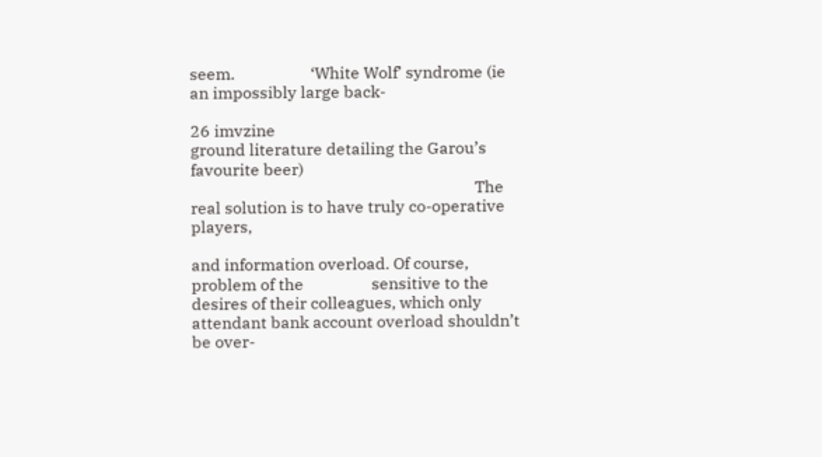seem.                   ‘White Wolf’ syndrome (ie an impossibly large back-

26 imvzine
ground literature detailing the Garou’s favourite beer)
                                                                       The real solution is to have truly co-operative players,

and information overload. Of course, problem of the                 sensitive to the desires of their colleagues, which only
attendant bank account overload shouldn’t be over-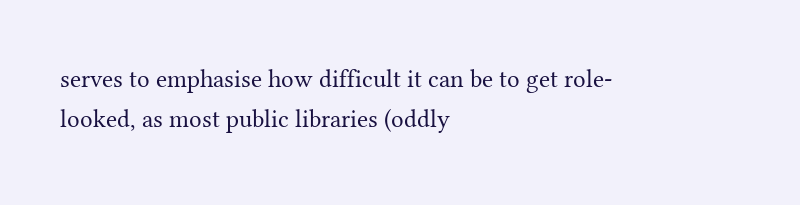serves to emphasise how difficult it can be to get role-
looked, as most public libraries (oddly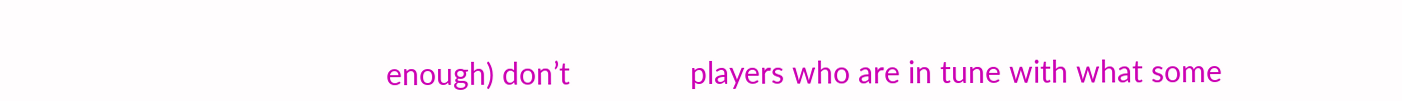enough) don’t               players who are in tune with what some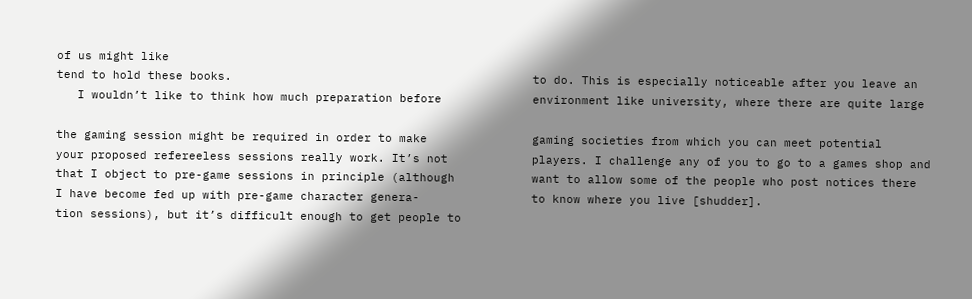of us might like
tend to hold these books.                                           to do. This is especially noticeable after you leave an
   I wouldn’t like to think how much preparation before             environment like university, where there are quite large

the gaming session might be required in order to make               gaming societies from which you can meet potential
your proposed refereeless sessions really work. It’s not            players. I challenge any of you to go to a games shop and
that I object to pre-game sessions in principle (although           want to allow some of the people who post notices there
I have become fed up with pre-game character genera-                to know where you live [shudder].
tion sessions), but it’s difficult enough to get people to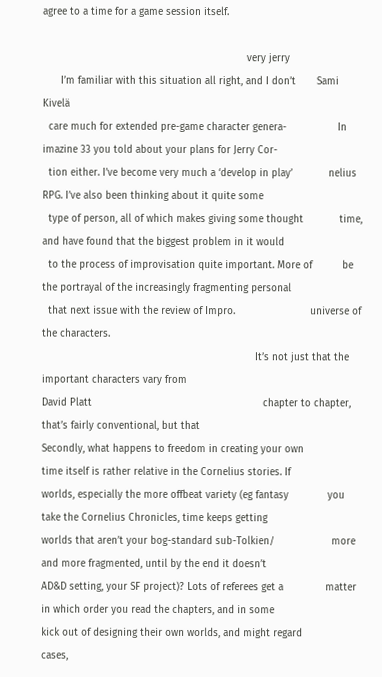agree to a time for a game session itself.

                                                                    very jerry
      I’m familiar with this situation all right, and I don’t       Sami Kivelä
  care much for extended pre-game character genera-                 In imazine 33 you told about your plans for Jerry Cor-
  tion either. I’ve become very much a ‘develop in play’            nelius RPG. I’ve also been thinking about it quite some
  type of person, all of which makes giving some thought            time, and have found that the biggest problem in it would
  to the process of improvisation quite important. More of          be the portrayal of the increasingly fragmenting personal
  that next issue with the review of Impro.                         universe of the characters.
                                                                       It’s not just that the important characters vary from
David Platt                                                         chapter to chapter, that’s fairly conventional, but that
Secondly, what happens to freedom in creating your own              time itself is rather relative in the Cornelius stories. If
worlds, especially the more offbeat variety (eg fantasy             you take the Cornelius Chronicles, time keeps getting
worlds that aren’t your bog-standard sub-Tolkien/                   more and more fragmented, until by the end it doesn’t
AD&D setting, your SF project)? Lots of referees get a              matter in which order you read the chapters, and in some
kick out of designing their own worlds, and might regard            cases,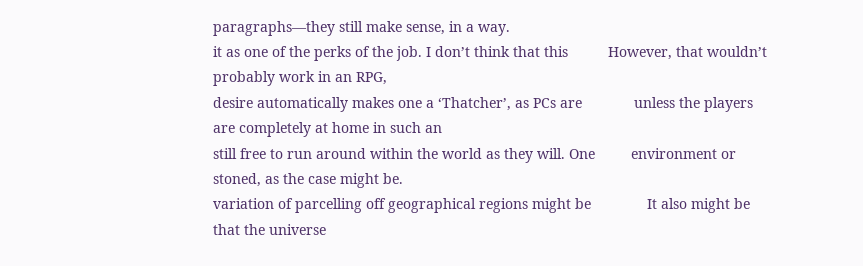paragraphs—they still make sense, in a way.
it as one of the perks of the job. I don’t think that this          However, that wouldn’t probably work in an RPG,
desire automatically makes one a ‘Thatcher’, as PCs are             unless the players are completely at home in such an
still free to run around within the world as they will. One         environment or stoned, as the case might be.
variation of parcelling off geographical regions might be              It also might be that the universe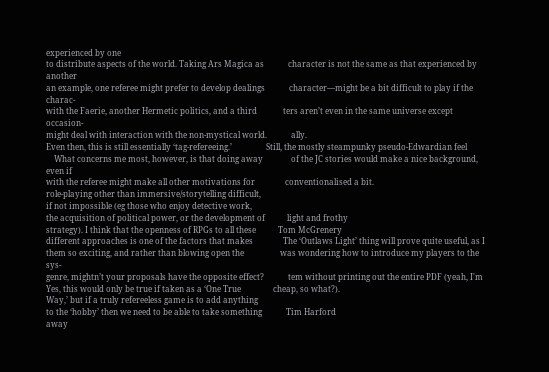experienced by one
to distribute aspects of the world. Taking Ars Magica as            character is not the same as that experienced by another
an example, one referee might prefer to develop dealings            character—might be a bit difficult to play if the charac-
with the Faerie, another Hermetic politics, and a third             ters aren’t even in the same universe except occasion-
might deal with interaction with the non-mystical world.            ally.
Even then, this is still essentially ‘tag-refereeing.’                 Still, the mostly steampunky pseudo-Edwardian feel
    What concerns me most, however, is that doing away              of the JC stories would make a nice background, even if
with the referee might make all other motivations for               conventionalised a bit.
role-playing other than immersive/storytelling difficult,
if not impossible (eg those who enjoy detective work,
the acquisition of political power, or the development of           light and frothy
strategy). I think that the openness of RPGs to all these           Tom McGrenery
different approaches is one of the factors that makes               The ‘Outlaws Light’ thing will prove quite useful, as I
them so exciting, and rather than blowing open the                  was wondering how to introduce my players to the sys-
genre, mightn’t your proposals have the opposite effect?            tem without printing out the entire PDF (yeah, I'm
Yes, this would only be true if taken as a ‘One True                cheap, so what?).
Way,’ but if a truly refereeless game is to add anything
to the ‘hobby’ then we need to be able to take something            Tim Harford
away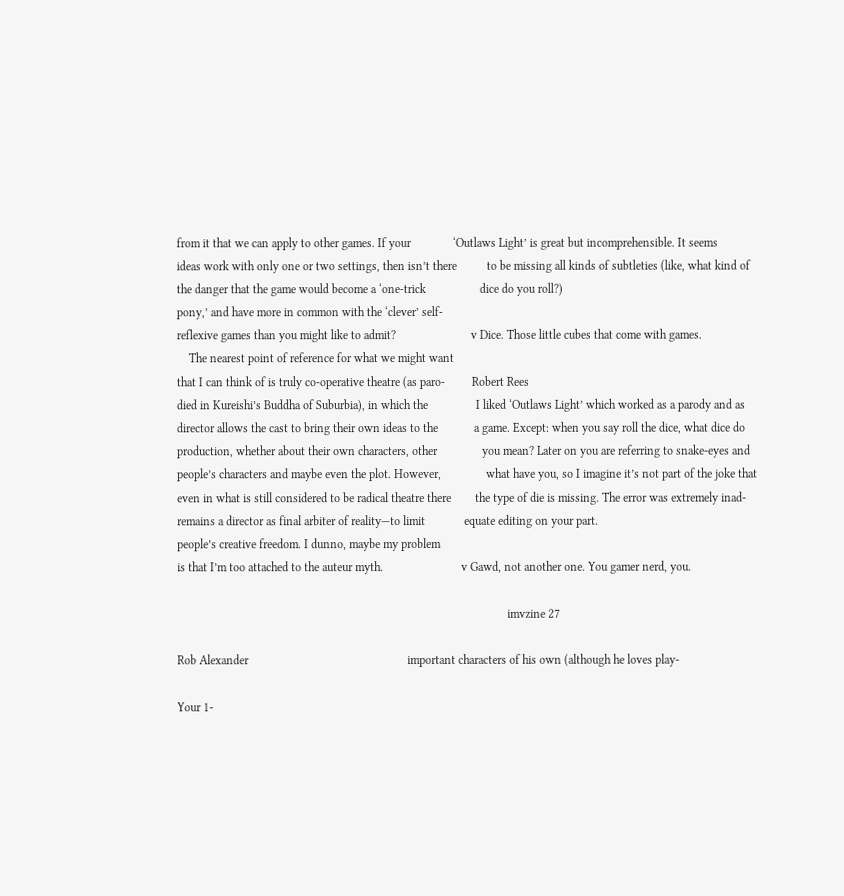from it that we can apply to other games. If your              ‘Outlaws Light’ is great but incomprehensible. It seems
ideas work with only one or two settings, then isn’t there          to be missing all kinds of subtleties (like, what kind of
the danger that the game would become a ‘one-trick                  dice do you roll?)
pony,’ and have more in common with the ‘clever’ self-
reflexive games than you might like to admit?                         v Dice. Those little cubes that come with games.
    The nearest point of reference for what we might want
that I can think of is truly co-operative theatre (as paro-         Robert Rees
died in Kureishi’s Buddha of Suburbia), in which the                I liked ‘Outlaws Light’ which worked as a parody and as
director allows the cast to bring their own ideas to the            a game. Except: when you say roll the dice, what dice do
production, whether about their own characters, other               you mean? Later on you are referring to snake-eyes and
people’s characters and maybe even the plot. However,               what have you, so I imagine it’s not part of the joke that
even in what is still considered to be radical theatre there        the type of die is missing. The error was extremely inad-
remains a director as final arbiter of reality—to limit             equate editing on your part.
people’s creative freedom. I dunno, maybe my problem
is that I’m too attached to the auteur myth.                          v Gawd, not another one. You gamer nerd, you.

                                                                                                              imvzine 27

Rob Alexander                                                     important characters of his own (although he loves play-

Your 1-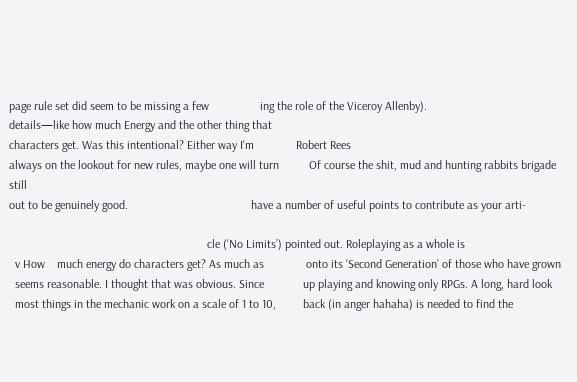page rule set did seem to be missing a few                 ing the role of the Viceroy Allenby).
details—like how much Energy and the other thing that
characters get. Was this intentional? Either way I'm              Robert Rees
always on the lookout for new rules, maybe one will turn          Of course the shit, mud and hunting rabbits brigade still
out to be genuinely good.                                         have a number of useful points to contribute as your arti-

                                                                  cle (‘No Limits’) pointed out. Roleplaying as a whole is
  v How    much energy do characters get? As much as              onto its ‘Second Generation’ of those who have grown
  seems reasonable. I thought that was obvious. Since             up playing and knowing only RPGs. A long, hard look
  most things in the mechanic work on a scale of 1 to 10,         back (in anger hahaha) is needed to find the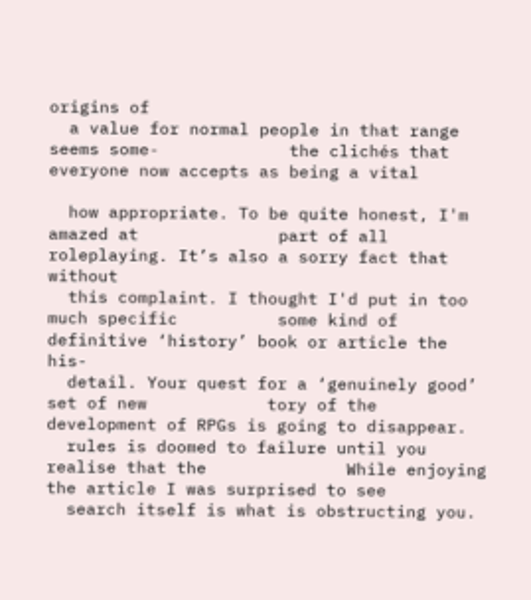origins of
  a value for normal people in that range seems some-             the clichés that everyone now accepts as being a vital

  how appropriate. To be quite honest, I'm amazed at              part of all roleplaying. It’s also a sorry fact that without
  this complaint. I thought I'd put in too much specific          some kind of definitive ‘history’ book or article the his-
  detail. Your quest for a ‘genuinely good’ set of new            tory of the development of RPGs is going to disappear.
  rules is doomed to failure until you realise that the              While enjoying the article I was surprised to see
  search itself is what is obstructing you.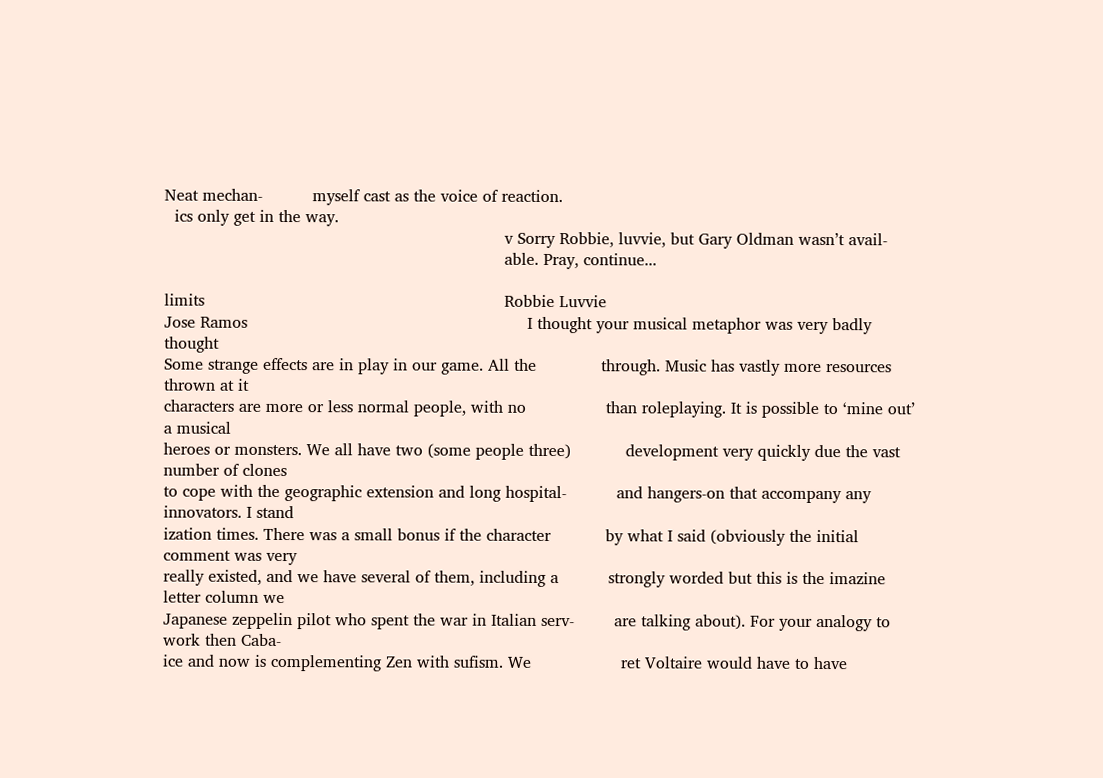Neat mechan-          myself cast as the voice of reaction.
  ics only get in the way.
                                                                    v Sorry Robbie, luvvie, but Gary Oldman wasn’t avail-
                                                                    able. Pray, continue...

limits                                                            Robbie Luvvie
Jose Ramos                                                        I thought your musical metaphor was very badly thought
Some strange effects are in play in our game. All the             through. Music has vastly more resources thrown at it
characters are more or less normal people, with no                than roleplaying. It is possible to ‘mine out’ a musical
heroes or monsters. We all have two (some people three)           development very quickly due the vast number of clones
to cope with the geographic extension and long hospital-          and hangers-on that accompany any innovators. I stand
ization times. There was a small bonus if the character           by what I said (obviously the initial comment was very
really existed, and we have several of them, including a          strongly worded but this is the imazine letter column we
Japanese zeppelin pilot who spent the war in Italian serv-        are talking about). For your analogy to work then Caba-
ice and now is complementing Zen with sufism. We                  ret Voltaire would have to have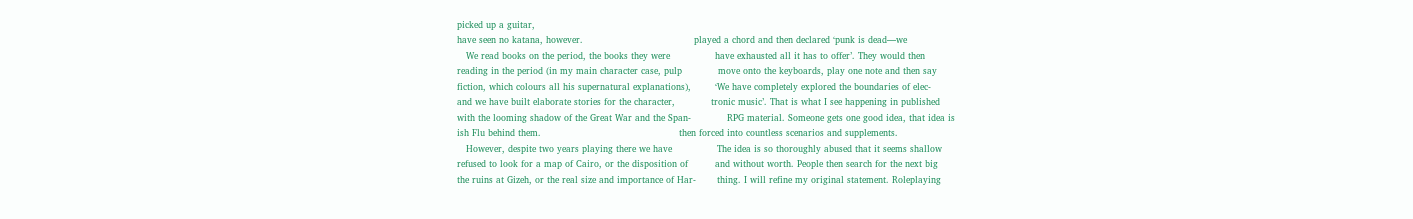picked up a guitar,
have seen no katana, however.                                     played a chord and then declared ‘punk is dead—we
   We read books on the period, the books they were               have exhausted all it has to offer’. They would then
reading in the period (in my main character case, pulp            move onto the keyboards, play one note and then say
fiction, which colours all his supernatural explanations),        ‘We have completely explored the boundaries of elec-
and we have built elaborate stories for the character,            tronic music’. That is what I see happening in published
with the looming shadow of the Great War and the Span-            RPG material. Someone gets one good idea, that idea is
ish Flu behind them.                                              then forced into countless scenarios and supplements.
   However, despite two years playing there we have               The idea is so thoroughly abused that it seems shallow
refused to look for a map of Cairo, or the disposition of         and without worth. People then search for the next big
the ruins at Gizeh, or the real size and importance of Har-       thing. I will refine my original statement. Roleplaying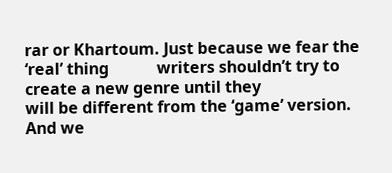rar or Khartoum. Just because we fear the ‘real’ thing            writers shouldn’t try to create a new genre until they
will be different from the ‘game’ version. And we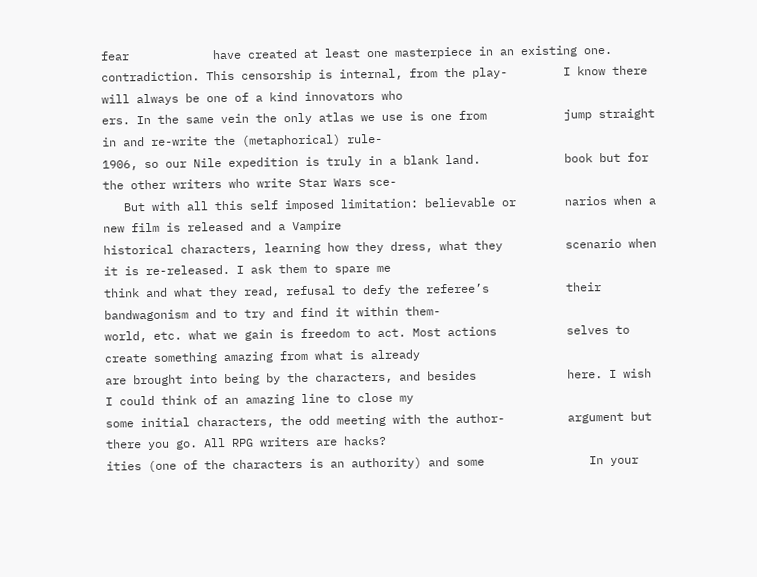fear            have created at least one masterpiece in an existing one.
contradiction. This censorship is internal, from the play-        I know there will always be one of a kind innovators who
ers. In the same vein the only atlas we use is one from           jump straight in and re-write the (metaphorical) rule-
1906, so our Nile expedition is truly in a blank land.            book but for the other writers who write Star Wars sce-
   But with all this self imposed limitation: believable or       narios when a new film is released and a Vampire
historical characters, learning how they dress, what they         scenario when it is re-released. I ask them to spare me
think and what they read, refusal to defy the referee’s           their bandwagonism and to try and find it within them-
world, etc. what we gain is freedom to act. Most actions          selves to create something amazing from what is already
are brought into being by the characters, and besides             here. I wish I could think of an amazing line to close my
some initial characters, the odd meeting with the author-         argument but there you go. All RPG writers are hacks?
ities (one of the characters is an authority) and some               In your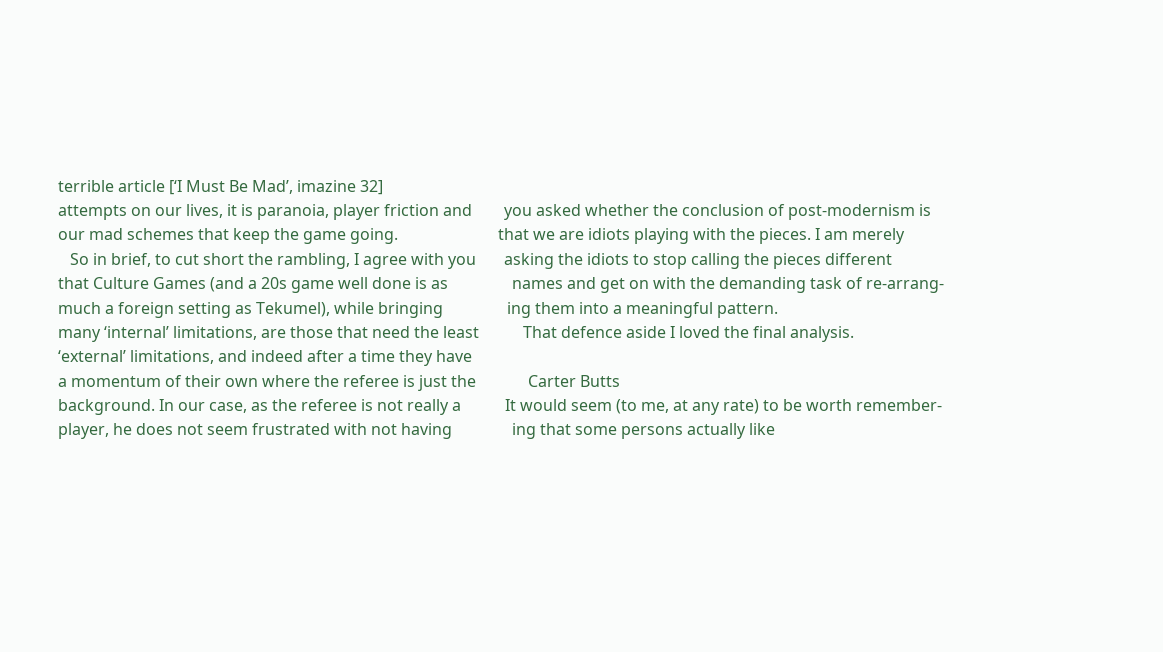terrible article [‘I Must Be Mad’, imazine 32]
attempts on our lives, it is paranoia, player friction and        you asked whether the conclusion of post-modernism is
our mad schemes that keep the game going.                         that we are idiots playing with the pieces. I am merely
   So in brief, to cut short the rambling, I agree with you       asking the idiots to stop calling the pieces different
that Culture Games (and a 20s game well done is as                names and get on with the demanding task of re-arrang-
much a foreign setting as Tekumel), while bringing                ing them into a meaningful pattern.
many ‘internal’ limitations, are those that need the least           That defence aside I loved the final analysis.
‘external’ limitations, and indeed after a time they have
a momentum of their own where the referee is just the             Carter Butts
background. In our case, as the referee is not really a           It would seem (to me, at any rate) to be worth remember-
player, he does not seem frustrated with not having               ing that some persons actually like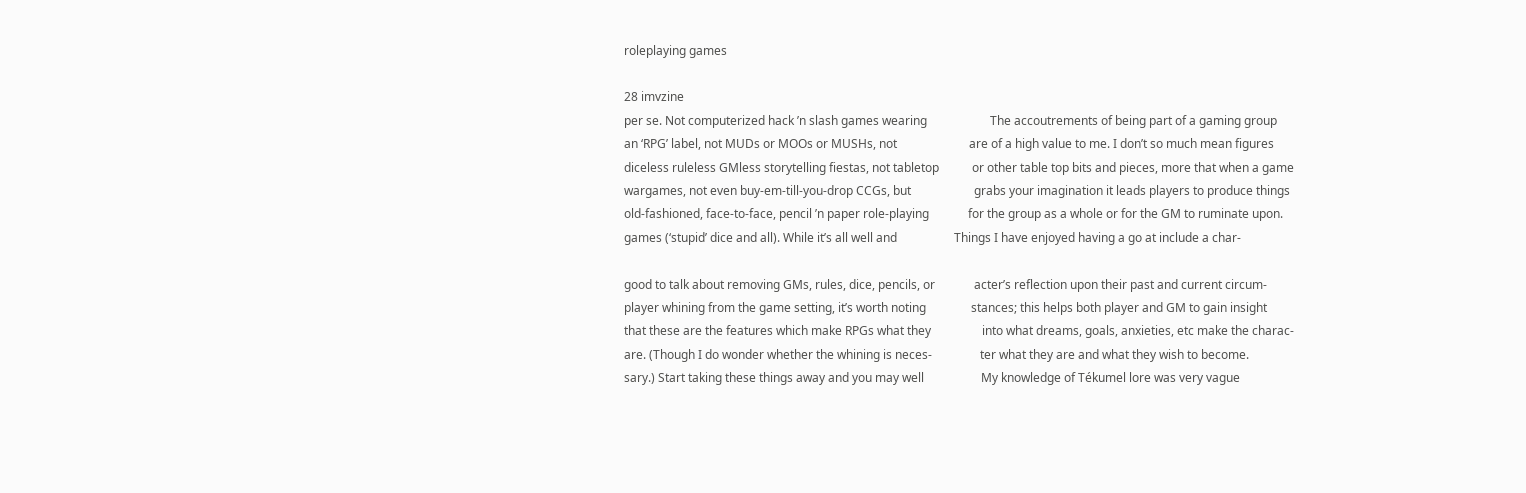roleplaying games

28 imvzine
per se. Not computerized hack ’n slash games wearing                     The accoutrements of being part of a gaming group
an ‘RPG’ label, not MUDs or MOOs or MUSHs, not                        are of a high value to me. I don’t so much mean figures
diceless ruleless GMless storytelling fiestas, not tabletop           or other table top bits and pieces, more that when a game
wargames, not even buy-em-till-you-drop CCGs, but                     grabs your imagination it leads players to produce things
old-fashioned, face-to-face, pencil ’n paper role-playing             for the group as a whole or for the GM to ruminate upon.
games (‘stupid’ dice and all). While it’s all well and                   Things I have enjoyed having a go at include a char-

good to talk about removing GMs, rules, dice, pencils, or             acter’s reflection upon their past and current circum-
player whining from the game setting, it’s worth noting               stances; this helps both player and GM to gain insight
that these are the features which make RPGs what they                 into what dreams, goals, anxieties, etc make the charac-
are. (Though I do wonder whether the whining is neces-                ter what they are and what they wish to become.
sary.) Start taking these things away and you may well                   My knowledge of Tékumel lore was very vague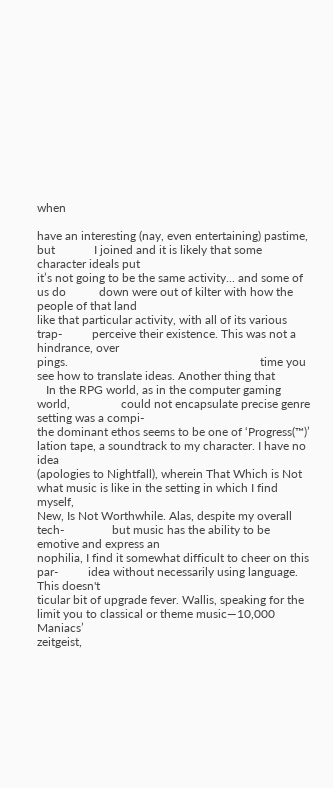when

have an interesting (nay, even entertaining) pastime, but             I joined and it is likely that some character ideals put
it’s not going to be the same activity... and some of us do           down were out of kilter with how the people of that land
like that particular activity, with all of its various trap-          perceive their existence. This was not a hindrance, over
pings.                                                                time you see how to translate ideas. Another thing that
   In the RPG world, as in the computer gaming world,                 could not encapsulate precise genre setting was a compi-
the dominant ethos seems to be one of ‘Progress(™)’                   lation tape, a soundtrack to my character. I have no idea
(apologies to Nightfall), wherein That Which is Not                   what music is like in the setting in which I find myself,
New, Is Not Worthwhile. Alas, despite my overall tech-                but music has the ability to be emotive and express an
nophilia, I find it somewhat difficult to cheer on this par-          idea without necessarily using language. This doesn't
ticular bit of upgrade fever. Wallis, speaking for the                limit you to classical or theme music—10,000 Maniacs’
zeitgeist,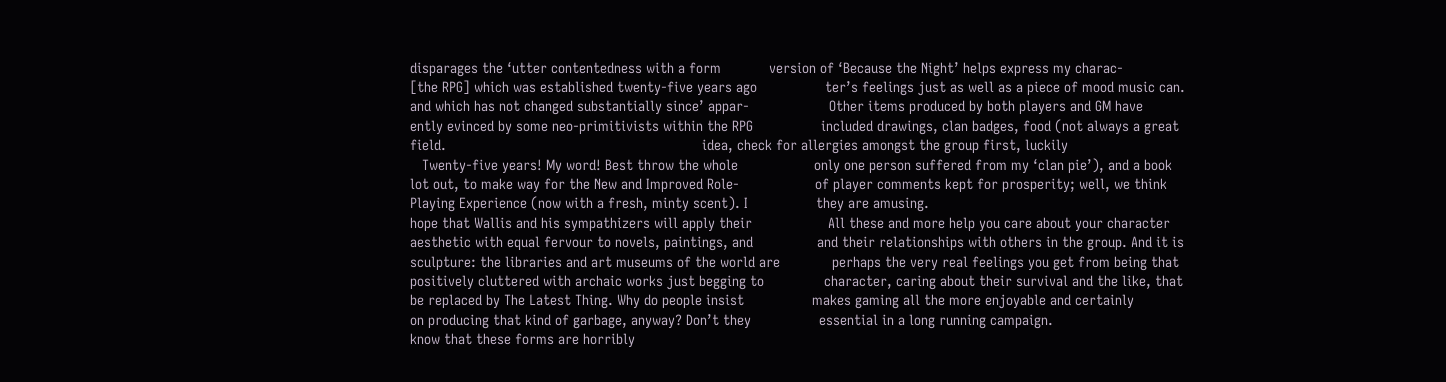disparages the ‘utter contentedness with a form            version of ‘Because the Night’ helps express my charac-
[the RPG] which was established twenty-five years ago                 ter’s feelings just as well as a piece of mood music can.
and which has not changed substantially since’ appar-                    Other items produced by both players and GM have
ently evinced by some neo-primitivists within the RPG                 included drawings, clan badges, food (not always a great
field.                                                                idea, check for allergies amongst the group first, luckily
   Twenty-five years! My word! Best throw the whole                   only one person suffered from my ‘clan pie’), and a book
lot out, to make way for the New and Improved Role-                   of player comments kept for prosperity; well, we think
Playing Experience (now with a fresh, minty scent). I                 they are amusing.
hope that Wallis and his sympathizers will apply their                   All these and more help you care about your character
aesthetic with equal fervour to novels, paintings, and                and their relationships with others in the group. And it is
sculpture: the libraries and art museums of the world are             perhaps the very real feelings you get from being that
positively cluttered with archaic works just begging to               character, caring about their survival and the like, that
be replaced by The Latest Thing. Why do people insist                 makes gaming all the more enjoyable and certainly
on producing that kind of garbage, anyway? Don’t they                 essential in a long running campaign.
know that these forms are horribly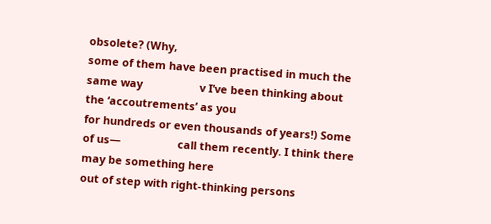obsolete? (Why,
some of them have been practised in much the same way                   v I’ve been thinking about the ‘accoutrements’ as you
for hundreds or even thousands of years!) Some of us—                   call them recently. I think there may be something here
out of step with right-thinking persons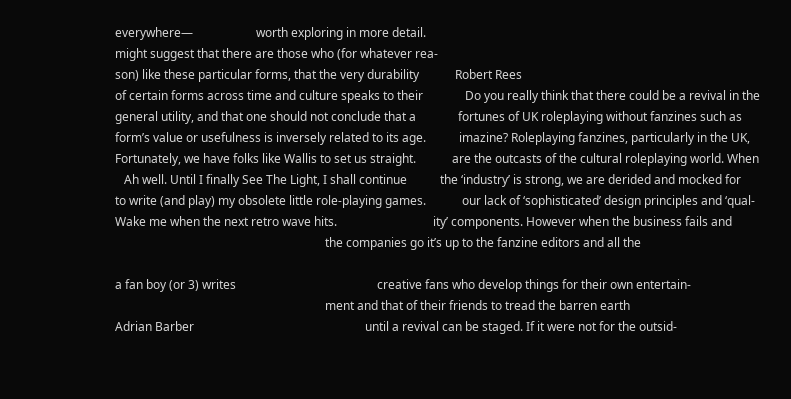everywhere—                     worth exploring in more detail.
might suggest that there are those who (for whatever rea-
son) like these particular forms, that the very durability            Robert Rees
of certain forms across time and culture speaks to their              Do you really think that there could be a revival in the
general utility, and that one should not conclude that a              fortunes of UK roleplaying without fanzines such as
form’s value or usefulness is inversely related to its age.           imazine? Roleplaying fanzines, particularly in the UK,
Fortunately, we have folks like Wallis to set us straight.            are the outcasts of the cultural roleplaying world. When
   Ah well. Until I finally See The Light, I shall continue           the ‘industry’ is strong, we are derided and mocked for
to write (and play) my obsolete little role-playing games.            our lack of ‘sophisticated’ design principles and ‘qual-
Wake me when the next retro wave hits.                                ity’ components. However when the business fails and
                                                                      the companies go it’s up to the fanzine editors and all the

a fan boy (or 3) writes                                               creative fans who develop things for their own entertain-
                                                                      ment and that of their friends to tread the barren earth
Adrian Barber                                                         until a revival can be staged. If it were not for the outsid-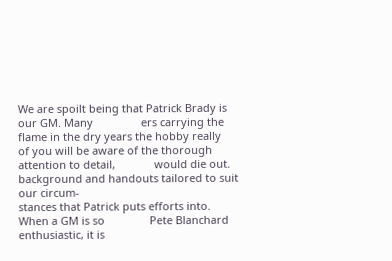We are spoilt being that Patrick Brady is our GM. Many                ers carrying the flame in the dry years the hobby really
of you will be aware of the thorough attention to detail,             would die out.
background and handouts tailored to suit our circum-
stances that Patrick puts efforts into. When a GM is so               Pete Blanchard
enthusiastic, it is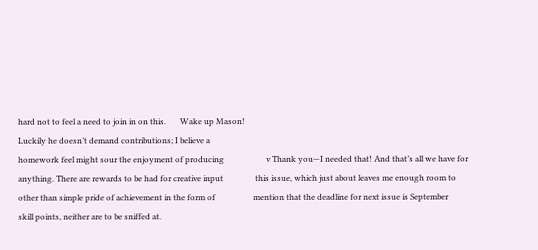hard not to feel a need to join in on this.       Wake up Mason!
Luckily he doesn’t demand contributions; I believe a
homework feel might sour the enjoyment of producing                     v Thank you—I needed that! And that’s all we have for
anything. There are rewards to be had for creative input                this issue, which just about leaves me enough room to
other than simple pride of achievement in the form of                   mention that the deadline for next issue is September
skill points, neither are to be sniffed at.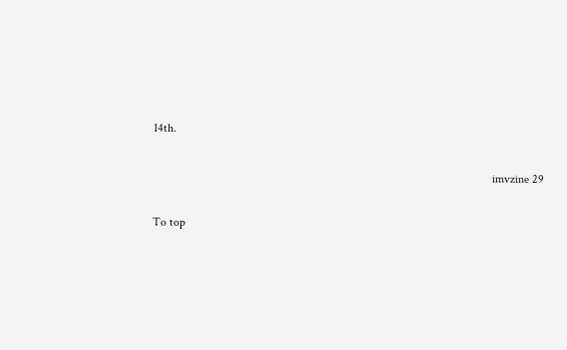14th.

                                                                                                                 imvzine 29

To top